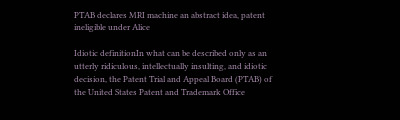PTAB declares MRI machine an abstract idea, patent ineligible under Alice

Idiotic definitionIn what can be described only as an utterly ridiculous, intellectually insulting, and idiotic decision, the Patent Trial and Appeal Board (PTAB) of the United States Patent and Trademark Office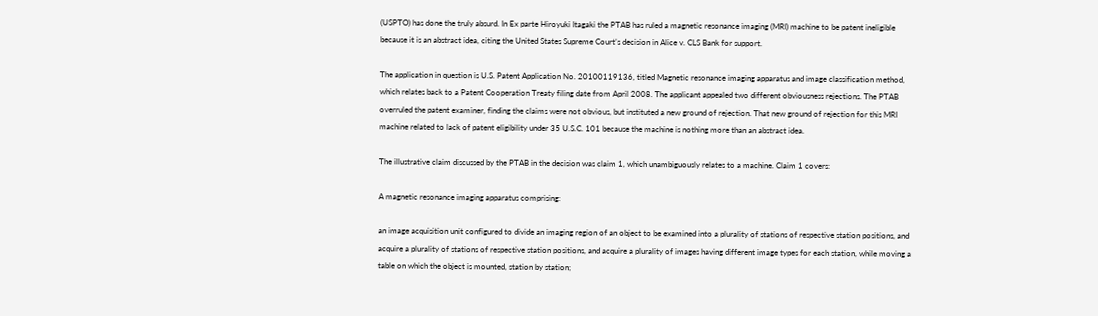(USPTO) has done the truly absurd. In Ex parte Hiroyuki Itagaki the PTAB has ruled a magnetic resonance imaging (MRI) machine to be patent ineligible because it is an abstract idea, citing the United States Supreme Court’s decision in Alice v. CLS Bank for support.

The application in question is U.S. Patent Application No. 20100119136, titled Magnetic resonance imaging apparatus and image classification method, which relates back to a Patent Cooperation Treaty filing date from April 2008. The applicant appealed two different obviousness rejections. The PTAB overruled the patent examiner, finding the claims were not obvious, but instituted a new ground of rejection. That new ground of rejection for this MRI machine related to lack of patent eligibility under 35 U.S.C. 101 because the machine is nothing more than an abstract idea.

The illustrative claim discussed by the PTAB in the decision was claim 1, which unambiguously relates to a machine. Claim 1 covers:

A magnetic resonance imaging apparatus comprising:

an image acquisition unit configured to divide an imaging region of an object to be examined into a plurality of stations of respective station positions, and acquire a plurality of stations of respective station positions, and acquire a plurality of images having different image types for each station, while moving a table on which the object is mounted, station by station;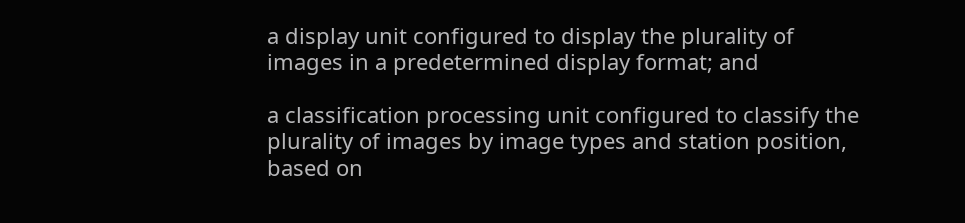a display unit configured to display the plurality of images in a predetermined display format; and

a classification processing unit configured to classify the plurality of images by image types and station position, based on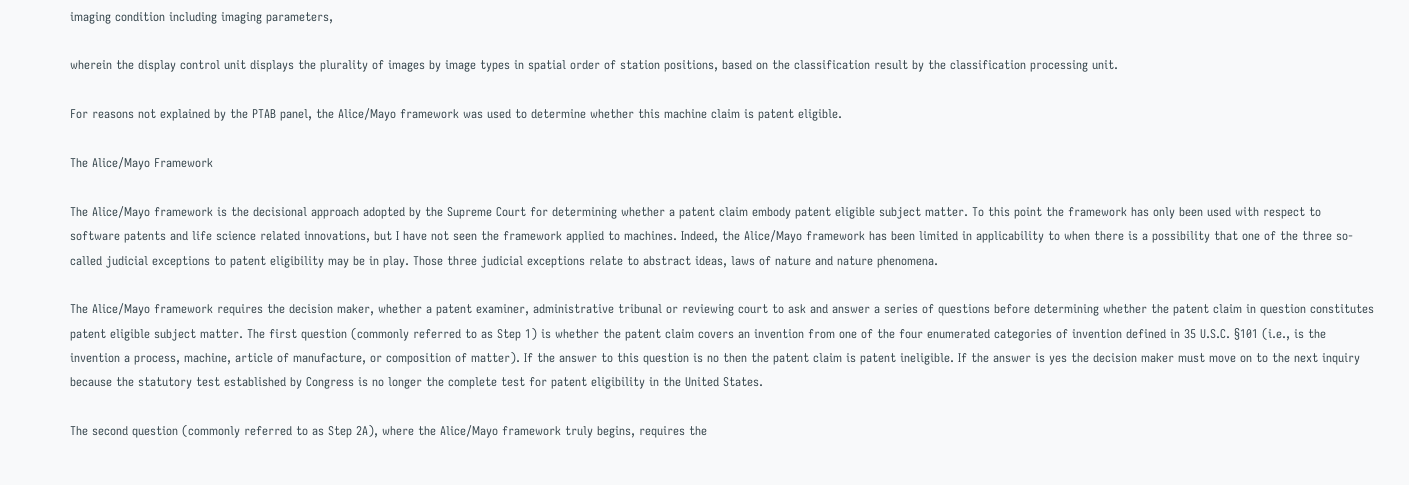imaging condition including imaging parameters,

wherein the display control unit displays the plurality of images by image types in spatial order of station positions, based on the classification result by the classification processing unit.

For reasons not explained by the PTAB panel, the Alice/Mayo framework was used to determine whether this machine claim is patent eligible.

The Alice/Mayo Framework

The Alice/Mayo framework is the decisional approach adopted by the Supreme Court for determining whether a patent claim embody patent eligible subject matter. To this point the framework has only been used with respect to software patents and life science related innovations, but I have not seen the framework applied to machines. Indeed, the Alice/Mayo framework has been limited in applicability to when there is a possibility that one of the three so-called judicial exceptions to patent eligibility may be in play. Those three judicial exceptions relate to abstract ideas, laws of nature and nature phenomena.

The Alice/Mayo framework requires the decision maker, whether a patent examiner, administrative tribunal or reviewing court to ask and answer a series of questions before determining whether the patent claim in question constitutes patent eligible subject matter. The first question (commonly referred to as Step 1) is whether the patent claim covers an invention from one of the four enumerated categories of invention defined in 35 U.S.C. §101 (i.e., is the invention a process, machine, article of manufacture, or composition of matter). If the answer to this question is no then the patent claim is patent ineligible. If the answer is yes the decision maker must move on to the next inquiry because the statutory test established by Congress is no longer the complete test for patent eligibility in the United States.

The second question (commonly referred to as Step 2A), where the Alice/Mayo framework truly begins, requires the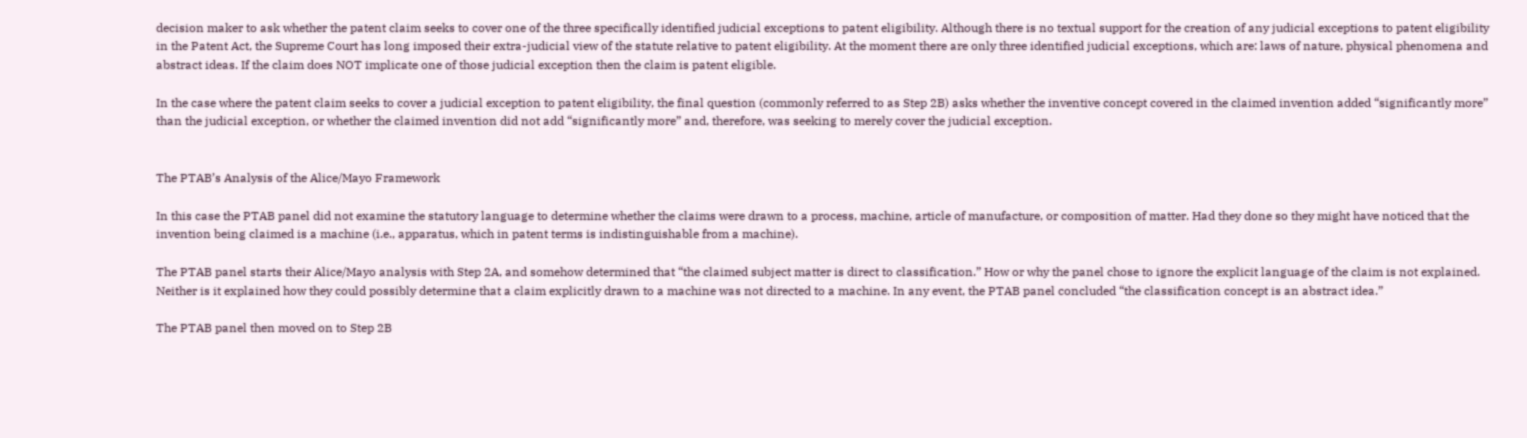decision maker to ask whether the patent claim seeks to cover one of the three specifically identified judicial exceptions to patent eligibility. Although there is no textual support for the creation of any judicial exceptions to patent eligibility in the Patent Act, the Supreme Court has long imposed their extra-judicial view of the statute relative to patent eligibility. At the moment there are only three identified judicial exceptions, which are: laws of nature, physical phenomena and abstract ideas. If the claim does NOT implicate one of those judicial exception then the claim is patent eligible.

In the case where the patent claim seeks to cover a judicial exception to patent eligibility, the final question (commonly referred to as Step 2B) asks whether the inventive concept covered in the claimed invention added “significantly more” than the judicial exception, or whether the claimed invention did not add “significantly more” and, therefore, was seeking to merely cover the judicial exception.


The PTAB’s Analysis of the Alice/Mayo Framework

In this case the PTAB panel did not examine the statutory language to determine whether the claims were drawn to a process, machine, article of manufacture, or composition of matter. Had they done so they might have noticed that the invention being claimed is a machine (i.e., apparatus, which in patent terms is indistinguishable from a machine).

The PTAB panel starts their Alice/Mayo analysis with Step 2A, and somehow determined that “the claimed subject matter is direct to classification.” How or why the panel chose to ignore the explicit language of the claim is not explained. Neither is it explained how they could possibly determine that a claim explicitly drawn to a machine was not directed to a machine. In any event, the PTAB panel concluded “the classification concept is an abstract idea.”

The PTAB panel then moved on to Step 2B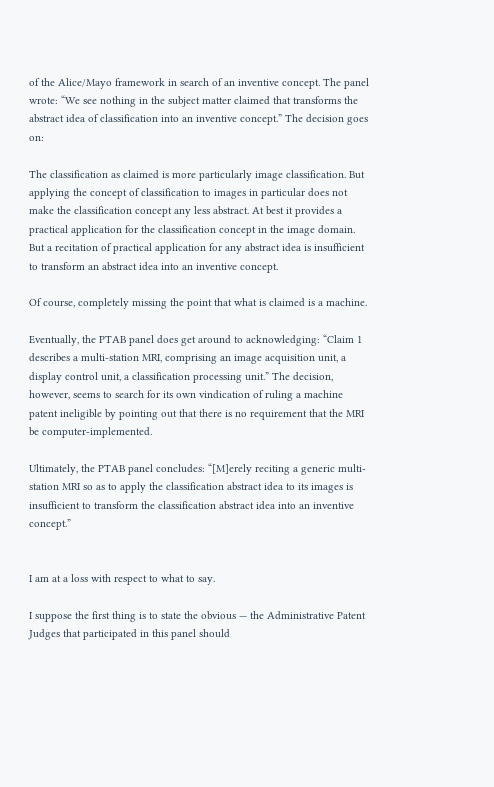of the Alice/Mayo framework in search of an inventive concept. The panel wrote: “We see nothing in the subject matter claimed that transforms the abstract idea of classification into an inventive concept.” The decision goes on:

The classification as claimed is more particularly image classification. But applying the concept of classification to images in particular does not make the classification concept any less abstract. At best it provides a practical application for the classification concept in the image domain. But a recitation of practical application for any abstract idea is insufficient to transform an abstract idea into an inventive concept.

Of course, completely missing the point that what is claimed is a machine.

Eventually, the PTAB panel does get around to acknowledging: “Claim 1 describes a multi-station MRI, comprising an image acquisition unit, a display control unit, a classification processing unit.” The decision, however, seems to search for its own vindication of ruling a machine patent ineligible by pointing out that there is no requirement that the MRI be computer-implemented.

Ultimately, the PTAB panel concludes: “[M]erely reciting a generic multi-station MRI so as to apply the classification abstract idea to its images is insufficient to transform the classification abstract idea into an inventive concept.”


I am at a loss with respect to what to say.

I suppose the first thing is to state the obvious — the Administrative Patent Judges that participated in this panel should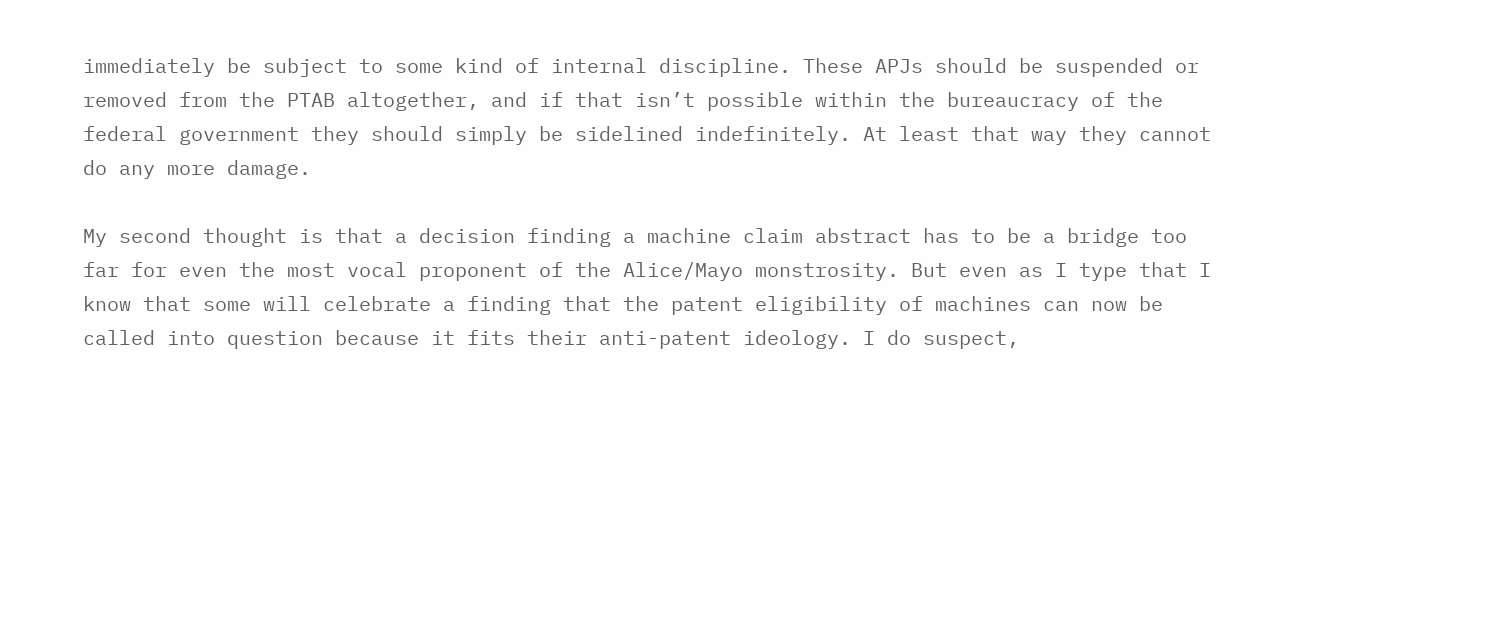immediately be subject to some kind of internal discipline. These APJs should be suspended or removed from the PTAB altogether, and if that isn’t possible within the bureaucracy of the federal government they should simply be sidelined indefinitely. At least that way they cannot do any more damage.

My second thought is that a decision finding a machine claim abstract has to be a bridge too far for even the most vocal proponent of the Alice/Mayo monstrosity. But even as I type that I know that some will celebrate a finding that the patent eligibility of machines can now be called into question because it fits their anti-patent ideology. I do suspect,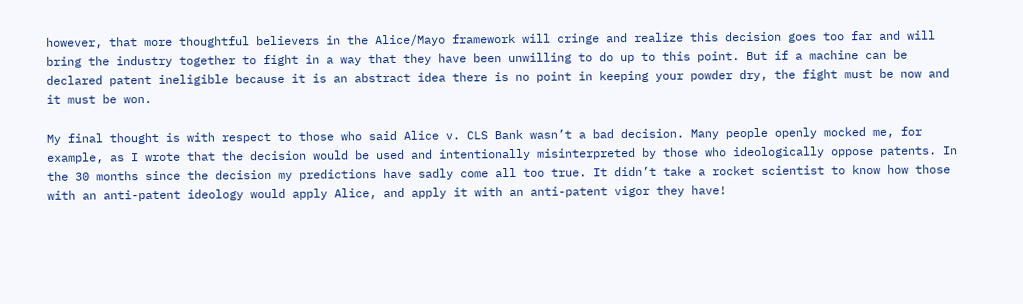however, that more thoughtful believers in the Alice/Mayo framework will cringe and realize this decision goes too far and will bring the industry together to fight in a way that they have been unwilling to do up to this point. But if a machine can be declared patent ineligible because it is an abstract idea there is no point in keeping your powder dry, the fight must be now and it must be won.

My final thought is with respect to those who said Alice v. CLS Bank wasn’t a bad decision. Many people openly mocked me, for example, as I wrote that the decision would be used and intentionally misinterpreted by those who ideologically oppose patents. In the 30 months since the decision my predictions have sadly come all too true. It didn’t take a rocket scientist to know how those with an anti-patent ideology would apply Alice, and apply it with an anti-patent vigor they have!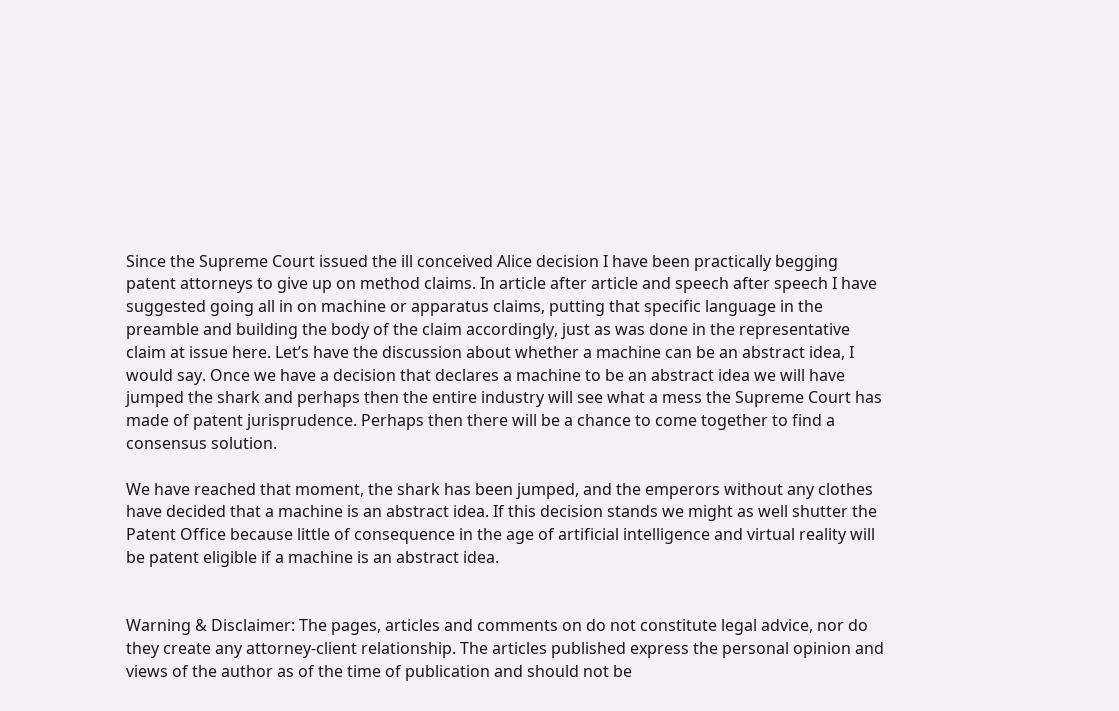Since the Supreme Court issued the ill conceived Alice decision I have been practically begging patent attorneys to give up on method claims. In article after article and speech after speech I have suggested going all in on machine or apparatus claims, putting that specific language in the preamble and building the body of the claim accordingly, just as was done in the representative claim at issue here. Let’s have the discussion about whether a machine can be an abstract idea, I would say. Once we have a decision that declares a machine to be an abstract idea we will have jumped the shark and perhaps then the entire industry will see what a mess the Supreme Court has made of patent jurisprudence. Perhaps then there will be a chance to come together to find a consensus solution.

We have reached that moment, the shark has been jumped, and the emperors without any clothes have decided that a machine is an abstract idea. If this decision stands we might as well shutter the Patent Office because little of consequence in the age of artificial intelligence and virtual reality will be patent eligible if a machine is an abstract idea.


Warning & Disclaimer: The pages, articles and comments on do not constitute legal advice, nor do they create any attorney-client relationship. The articles published express the personal opinion and views of the author as of the time of publication and should not be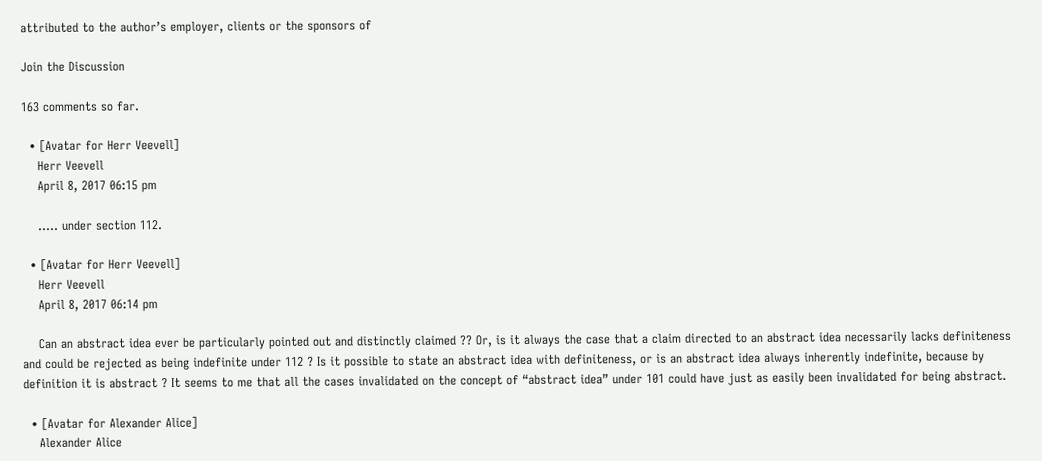attributed to the author’s employer, clients or the sponsors of

Join the Discussion

163 comments so far.

  • [Avatar for Herr Veevell]
    Herr Veevell
    April 8, 2017 06:15 pm

    ….. under section 112.

  • [Avatar for Herr Veevell]
    Herr Veevell
    April 8, 2017 06:14 pm

    Can an abstract idea ever be particularly pointed out and distinctly claimed ?? Or, is it always the case that a claim directed to an abstract idea necessarily lacks definiteness and could be rejected as being indefinite under 112 ? Is it possible to state an abstract idea with definiteness, or is an abstract idea always inherently indefinite, because by definition it is abstract ? It seems to me that all the cases invalidated on the concept of “abstract idea” under 101 could have just as easily been invalidated for being abstract.

  • [Avatar for Alexander Alice]
    Alexander Alice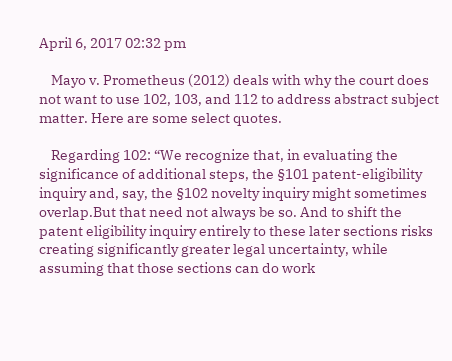April 6, 2017 02:32 pm

    Mayo v. Prometheus (2012) deals with why the court does not want to use 102, 103, and 112 to address abstract subject matter. Here are some select quotes.

    Regarding 102: “We recognize that, in evaluating the significance of additional steps, the §101 patent-eligibility inquiry and, say, the §102 novelty inquiry might sometimes overlap.But that need not always be so. And to shift the patent eligibility inquiry entirely to these later sections risks creating significantly greater legal uncertainty, while assuming that those sections can do work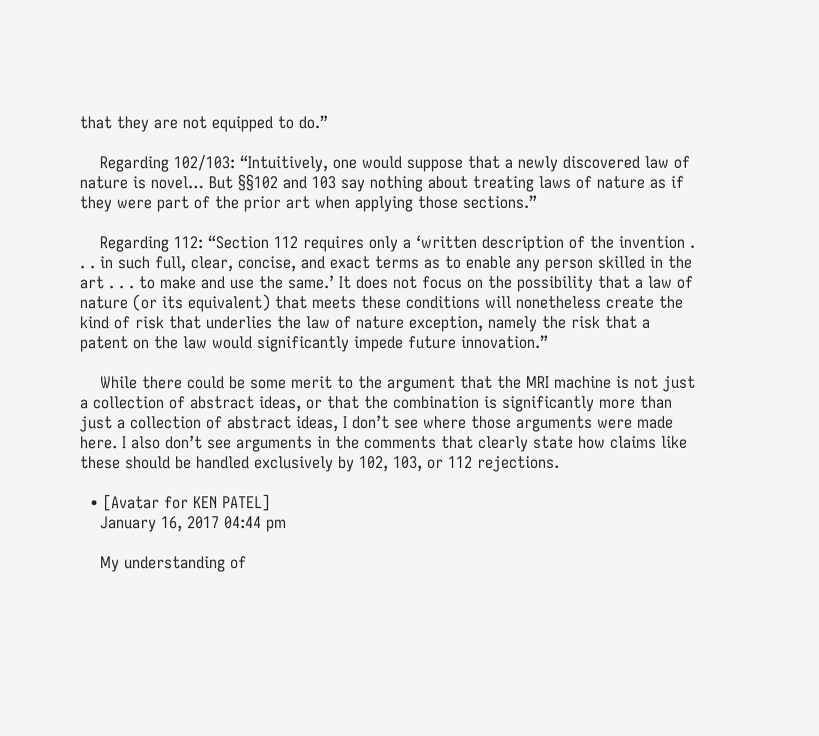that they are not equipped to do.”

    Regarding 102/103: “Intuitively, one would suppose that a newly discovered law of nature is novel… But §§102 and 103 say nothing about treating laws of nature as if they were part of the prior art when applying those sections.”

    Regarding 112: “Section 112 requires only a ‘written description of the invention . . . in such full, clear, concise, and exact terms as to enable any person skilled in the art . . . to make and use the same.’ It does not focus on the possibility that a law of nature (or its equivalent) that meets these conditions will nonetheless create the kind of risk that underlies the law of nature exception, namely the risk that a patent on the law would significantly impede future innovation.”

    While there could be some merit to the argument that the MRI machine is not just a collection of abstract ideas, or that the combination is significantly more than just a collection of abstract ideas, I don’t see where those arguments were made here. I also don’t see arguments in the comments that clearly state how claims like these should be handled exclusively by 102, 103, or 112 rejections.

  • [Avatar for KEN PATEL]
    January 16, 2017 04:44 pm

    My understanding of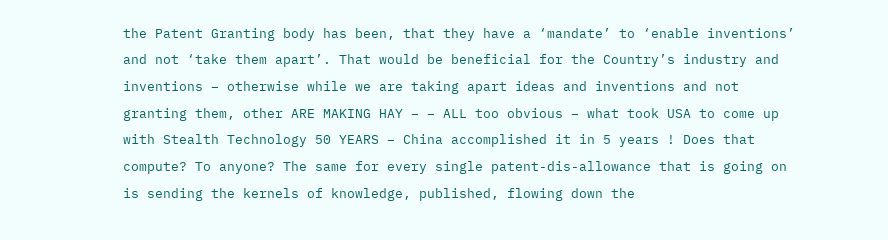the Patent Granting body has been, that they have a ‘mandate’ to ‘enable inventions’ and not ‘take them apart’. That would be beneficial for the Country’s industry and inventions – otherwise while we are taking apart ideas and inventions and not granting them, other ARE MAKING HAY – – ALL too obvious – what took USA to come up with Stealth Technology 50 YEARS – China accomplished it in 5 years ! Does that compute? To anyone? The same for every single patent-dis-allowance that is going on is sending the kernels of knowledge, published, flowing down the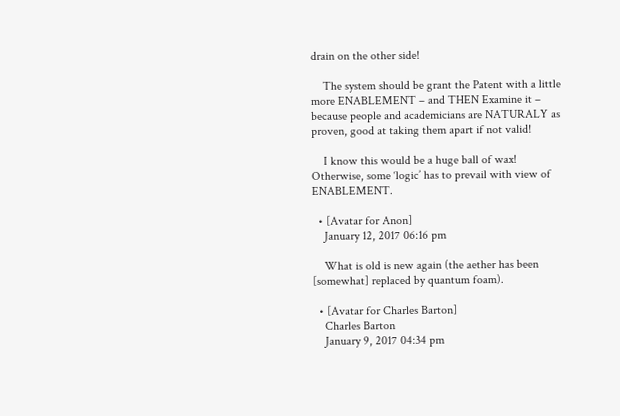drain on the other side!

    The system should be grant the Patent with a little more ENABLEMENT – and THEN Examine it – because people and academicians are NATURALY as proven, good at taking them apart if not valid!

    I know this would be a huge ball of wax! Otherwise, some ‘logic’ has to prevail with view of ENABLEMENT.

  • [Avatar for Anon]
    January 12, 2017 06:16 pm

    What is old is new again (the aether has been [somewhat] replaced by quantum foam).

  • [Avatar for Charles Barton]
    Charles Barton
    January 9, 2017 04:34 pm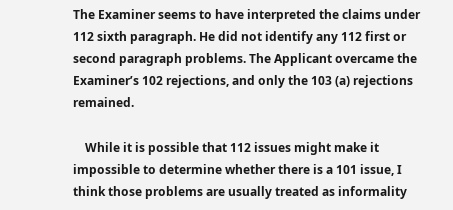The Examiner seems to have interpreted the claims under 112 sixth paragraph. He did not identify any 112 first or second paragraph problems. The Applicant overcame the Examiner’s 102 rejections, and only the 103 (a) rejections remained.

    While it is possible that 112 issues might make it impossible to determine whether there is a 101 issue, I think those problems are usually treated as informality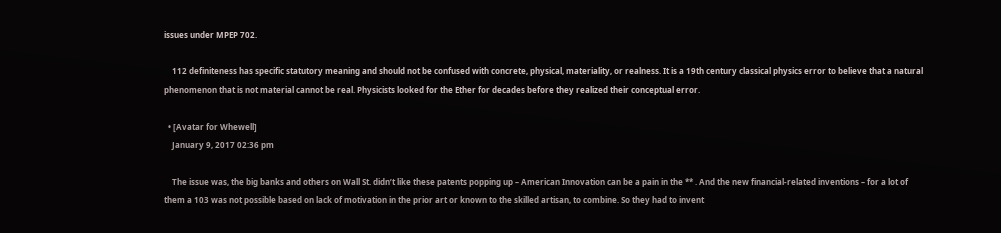issues under MPEP 702.

    112 definiteness has specific statutory meaning and should not be confused with concrete, physical, materiality, or realness. It is a 19th century classical physics error to believe that a natural phenomenon that is not material cannot be real. Physicists looked for the Ether for decades before they realized their conceptual error.

  • [Avatar for Whewell]
    January 9, 2017 02:36 pm

    The issue was, the big banks and others on Wall St. didn’t like these patents popping up – American Innovation can be a pain in the ** . And the new financial-related inventions – for a lot of them a 103 was not possible based on lack of motivation in the prior art or known to the skilled artisan, to combine. So they had to invent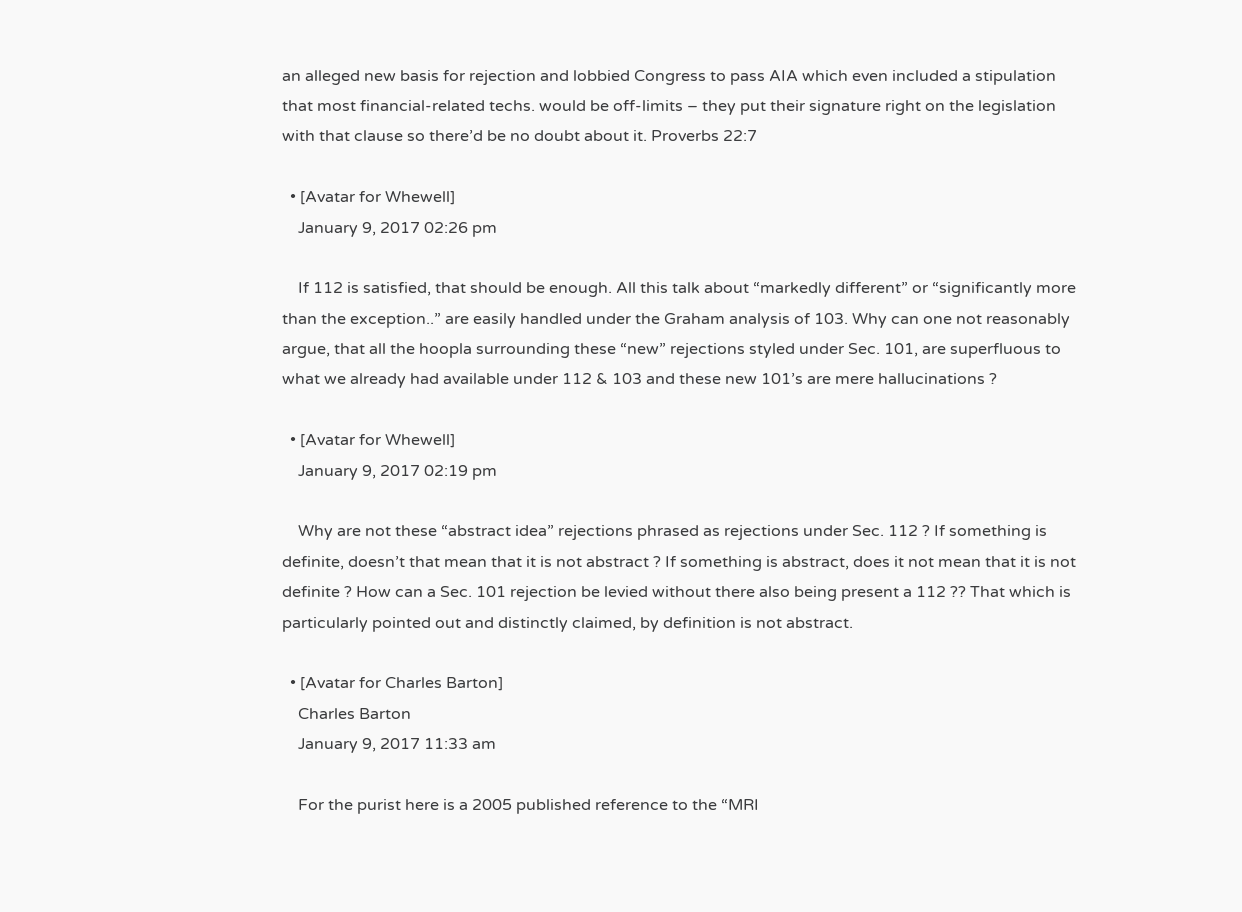an alleged new basis for rejection and lobbied Congress to pass AIA which even included a stipulation that most financial-related techs. would be off-limits – they put their signature right on the legislation with that clause so there’d be no doubt about it. Proverbs 22:7

  • [Avatar for Whewell]
    January 9, 2017 02:26 pm

    If 112 is satisfied, that should be enough. All this talk about “markedly different” or “significantly more than the exception..” are easily handled under the Graham analysis of 103. Why can one not reasonably argue, that all the hoopla surrounding these “new” rejections styled under Sec. 101, are superfluous to what we already had available under 112 & 103 and these new 101’s are mere hallucinations ?

  • [Avatar for Whewell]
    January 9, 2017 02:19 pm

    Why are not these “abstract idea” rejections phrased as rejections under Sec. 112 ? If something is definite, doesn’t that mean that it is not abstract ? If something is abstract, does it not mean that it is not definite ? How can a Sec. 101 rejection be levied without there also being present a 112 ?? That which is particularly pointed out and distinctly claimed, by definition is not abstract.

  • [Avatar for Charles Barton]
    Charles Barton
    January 9, 2017 11:33 am

    For the purist here is a 2005 published reference to the “MRI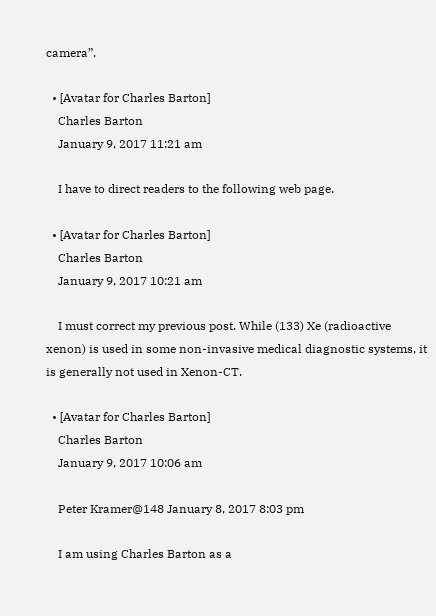camera”.

  • [Avatar for Charles Barton]
    Charles Barton
    January 9, 2017 11:21 am

    I have to direct readers to the following web page.

  • [Avatar for Charles Barton]
    Charles Barton
    January 9, 2017 10:21 am

    I must correct my previous post. While (133) Xe (radioactive xenon) is used in some non-invasive medical diagnostic systems, it is generally not used in Xenon-CT.

  • [Avatar for Charles Barton]
    Charles Barton
    January 9, 2017 10:06 am

    Peter Kramer@148 January 8, 2017 8:03 pm

    I am using Charles Barton as a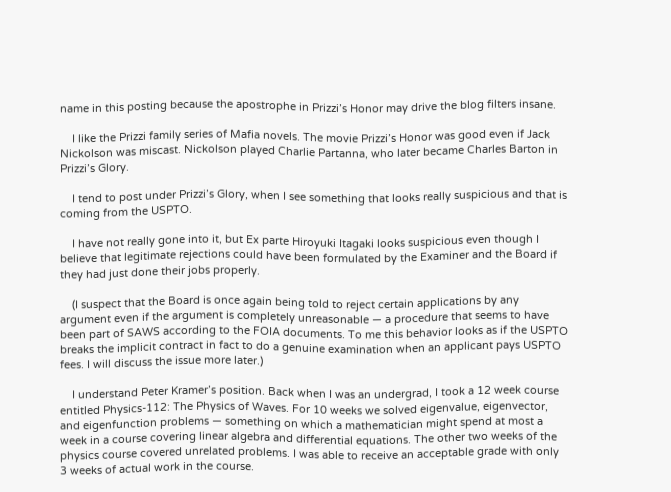name in this posting because the apostrophe in Prizzi’s Honor may drive the blog filters insane.

    I like the Prizzi family series of Mafia novels. The movie Prizzi’s Honor was good even if Jack Nickolson was miscast. Nickolson played Charlie Partanna, who later became Charles Barton in Prizzi’s Glory.

    I tend to post under Prizzi’s Glory, when I see something that looks really suspicious and that is coming from the USPTO.

    I have not really gone into it, but Ex parte Hiroyuki Itagaki looks suspicious even though I believe that legitimate rejections could have been formulated by the Examiner and the Board if they had just done their jobs properly.

    (I suspect that the Board is once again being told to reject certain applications by any argument even if the argument is completely unreasonable — a procedure that seems to have been part of SAWS according to the FOIA documents. To me this behavior looks as if the USPTO breaks the implicit contract in fact to do a genuine examination when an applicant pays USPTO fees. I will discuss the issue more later.)

    I understand Peter Kramer’s position. Back when I was an undergrad, I took a 12 week course entitled Physics-112: The Physics of Waves. For 10 weeks we solved eigenvalue, eigenvector, and eigenfunction problems — something on which a mathematician might spend at most a week in a course covering linear algebra and differential equations. The other two weeks of the physics course covered unrelated problems. I was able to receive an acceptable grade with only 3 weeks of actual work in the course.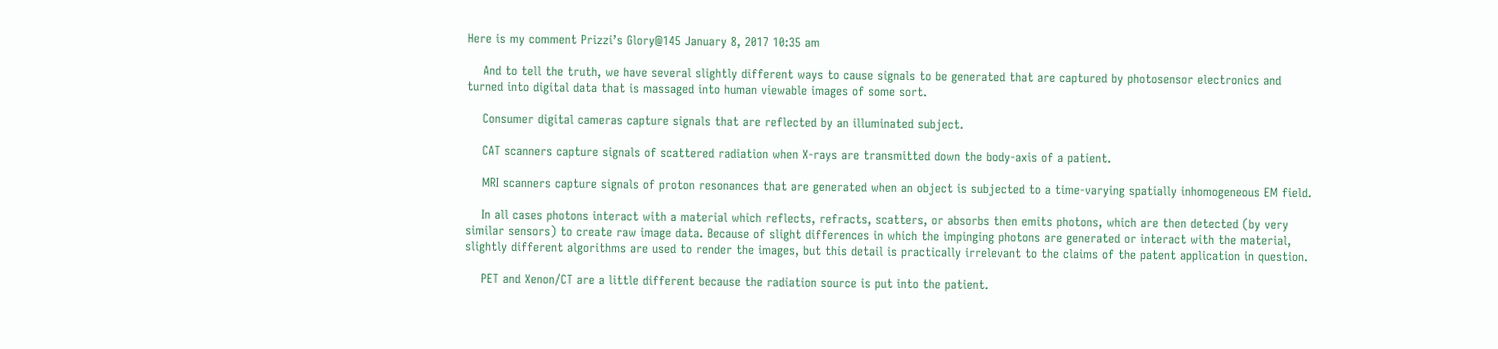Here is my comment Prizzi’s Glory@145 January 8, 2017 10:35 am

    And to tell the truth, we have several slightly different ways to cause signals to be generated that are captured by photosensor electronics and turned into digital data that is massaged into human viewable images of some sort.

    Consumer digital cameras capture signals that are reflected by an illuminated subject.

    CAT scanners capture signals of scattered radiation when X-rays are transmitted down the body-axis of a patient.

    MRI scanners capture signals of proton resonances that are generated when an object is subjected to a time-varying spatially inhomogeneous EM field.

    In all cases photons interact with a material which reflects, refracts, scatters, or absorbs then emits photons, which are then detected (by very similar sensors) to create raw image data. Because of slight differences in which the impinging photons are generated or interact with the material, slightly different algorithms are used to render the images, but this detail is practically irrelevant to the claims of the patent application in question.

    PET and Xenon/CT are a little different because the radiation source is put into the patient.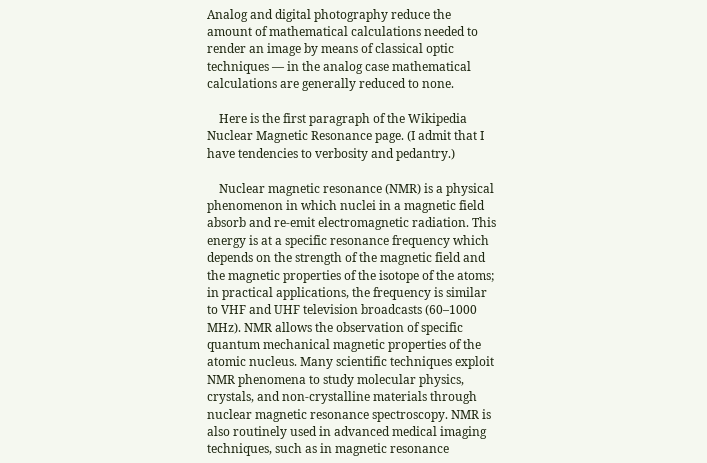Analog and digital photography reduce the amount of mathematical calculations needed to render an image by means of classical optic techniques — in the analog case mathematical calculations are generally reduced to none.

    Here is the first paragraph of the Wikipedia Nuclear Magnetic Resonance page. (I admit that I have tendencies to verbosity and pedantry.)

    Nuclear magnetic resonance (NMR) is a physical phenomenon in which nuclei in a magnetic field absorb and re-emit electromagnetic radiation. This energy is at a specific resonance frequency which depends on the strength of the magnetic field and the magnetic properties of the isotope of the atoms; in practical applications, the frequency is similar to VHF and UHF television broadcasts (60–1000 MHz). NMR allows the observation of specific quantum mechanical magnetic properties of the atomic nucleus. Many scientific techniques exploit NMR phenomena to study molecular physics, crystals, and non-crystalline materials through nuclear magnetic resonance spectroscopy. NMR is also routinely used in advanced medical imaging techniques, such as in magnetic resonance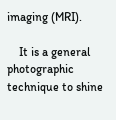imaging (MRI).

    It is a general photographic technique to shine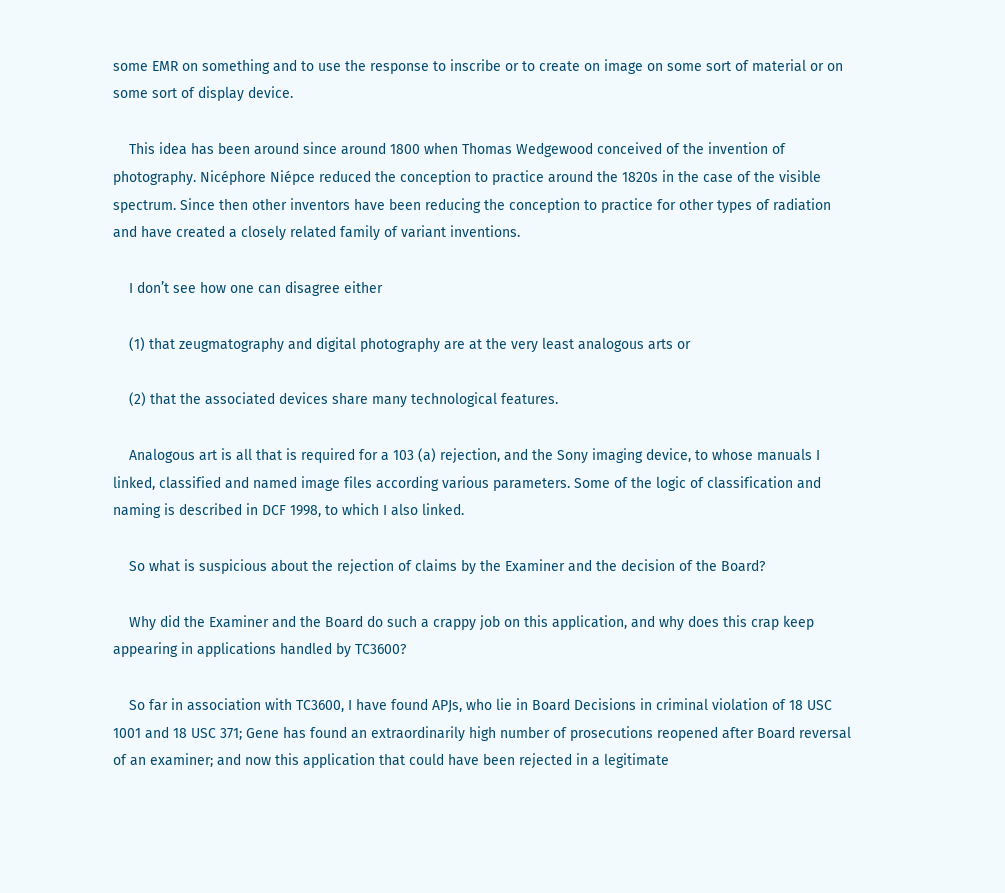some EMR on something and to use the response to inscribe or to create on image on some sort of material or on some sort of display device.

    This idea has been around since around 1800 when Thomas Wedgewood conceived of the invention of photography. Nicéphore Niépce reduced the conception to practice around the 1820s in the case of the visible spectrum. Since then other inventors have been reducing the conception to practice for other types of radiation and have created a closely related family of variant inventions.

    I don’t see how one can disagree either

    (1) that zeugmatography and digital photography are at the very least analogous arts or

    (2) that the associated devices share many technological features.

    Analogous art is all that is required for a 103 (a) rejection, and the Sony imaging device, to whose manuals I linked, classified and named image files according various parameters. Some of the logic of classification and naming is described in DCF 1998, to which I also linked.

    So what is suspicious about the rejection of claims by the Examiner and the decision of the Board?

    Why did the Examiner and the Board do such a crappy job on this application, and why does this crap keep appearing in applications handled by TC3600?

    So far in association with TC3600, I have found APJs, who lie in Board Decisions in criminal violation of 18 USC 1001 and 18 USC 371; Gene has found an extraordinarily high number of prosecutions reopened after Board reversal of an examiner; and now this application that could have been rejected in a legitimate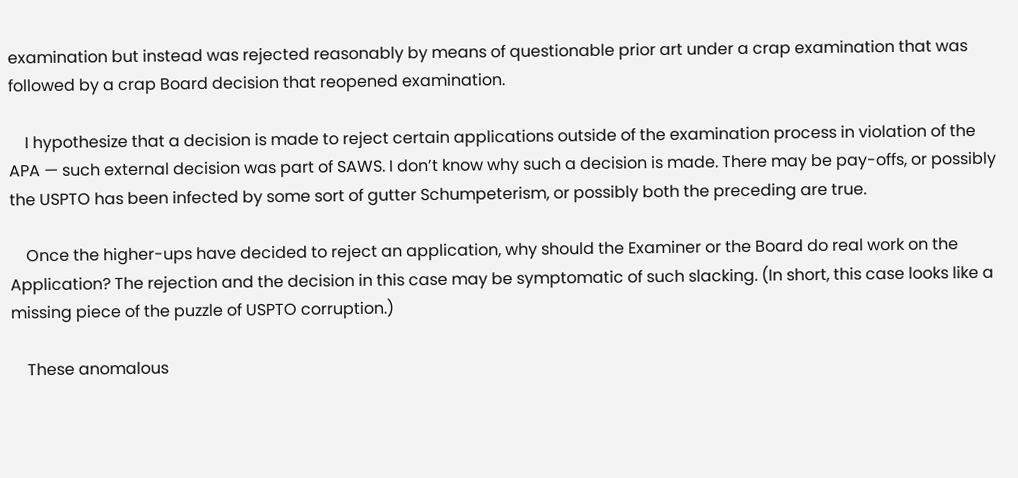examination but instead was rejected reasonably by means of questionable prior art under a crap examination that was followed by a crap Board decision that reopened examination.

    I hypothesize that a decision is made to reject certain applications outside of the examination process in violation of the APA — such external decision was part of SAWS. I don’t know why such a decision is made. There may be pay-offs, or possibly the USPTO has been infected by some sort of gutter Schumpeterism, or possibly both the preceding are true.

    Once the higher-ups have decided to reject an application, why should the Examiner or the Board do real work on the Application? The rejection and the decision in this case may be symptomatic of such slacking. (In short, this case looks like a missing piece of the puzzle of USPTO corruption.)

    These anomalous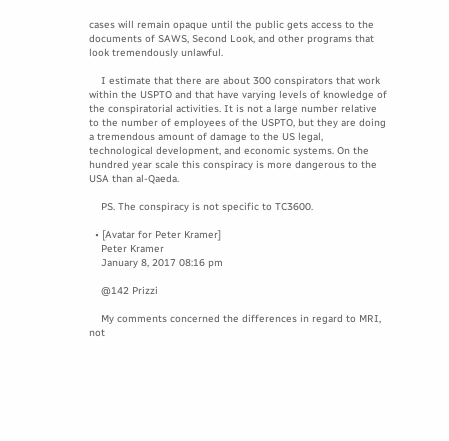cases will remain opaque until the public gets access to the documents of SAWS, Second Look, and other programs that look tremendously unlawful.

    I estimate that there are about 300 conspirators that work within the USPTO and that have varying levels of knowledge of the conspiratorial activities. It is not a large number relative to the number of employees of the USPTO, but they are doing a tremendous amount of damage to the US legal, technological development, and economic systems. On the hundred year scale this conspiracy is more dangerous to the USA than al-Qaeda.

    PS. The conspiracy is not specific to TC3600.

  • [Avatar for Peter Kramer]
    Peter Kramer
    January 8, 2017 08:16 pm

    @142 Prizzi

    My comments concerned the differences in regard to MRI, not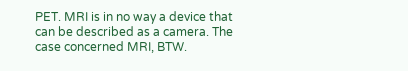PET. MRI is in no way a device that can be described as a camera. The case concerned MRI, BTW.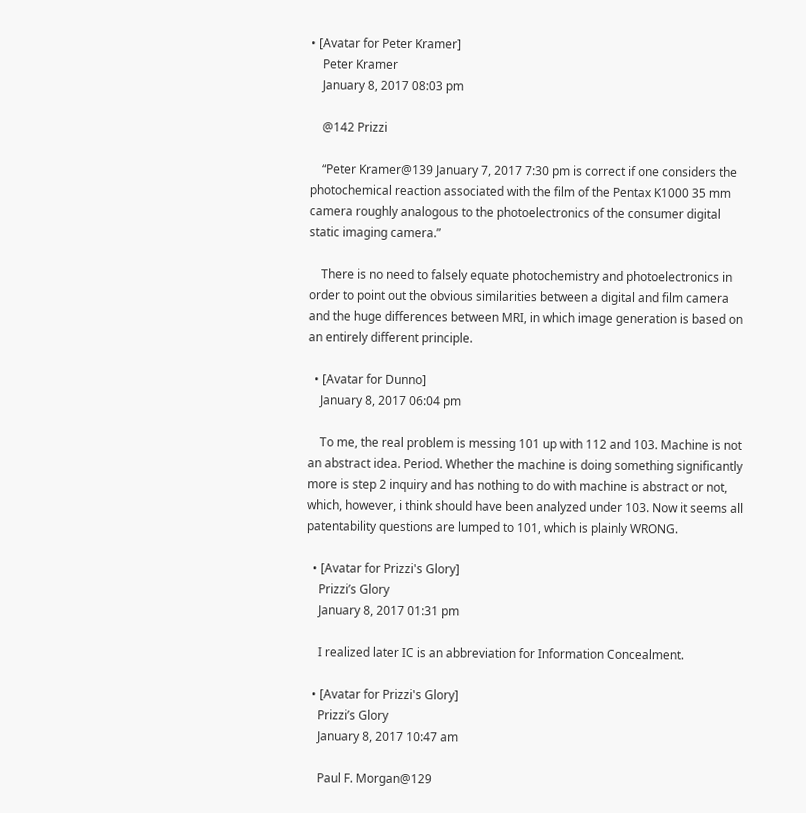• [Avatar for Peter Kramer]
    Peter Kramer
    January 8, 2017 08:03 pm

    @142 Prizzi

    “Peter Kramer@139 January 7, 2017 7:30 pm is correct if one considers the photochemical reaction associated with the film of the Pentax K1000 35 mm camera roughly analogous to the photoelectronics of the consumer digital static imaging camera.”

    There is no need to falsely equate photochemistry and photoelectronics in order to point out the obvious similarities between a digital and film camera and the huge differences between MRI, in which image generation is based on an entirely different principle.

  • [Avatar for Dunno]
    January 8, 2017 06:04 pm

    To me, the real problem is messing 101 up with 112 and 103. Machine is not an abstract idea. Period. Whether the machine is doing something significantly more is step 2 inquiry and has nothing to do with machine is abstract or not, which, however, i think should have been analyzed under 103. Now it seems all patentability questions are lumped to 101, which is plainly WRONG.

  • [Avatar for Prizzi's Glory]
    Prizzi’s Glory
    January 8, 2017 01:31 pm

    I realized later IC is an abbreviation for Information Concealment.

  • [Avatar for Prizzi's Glory]
    Prizzi’s Glory
    January 8, 2017 10:47 am

    Paul F. Morgan@129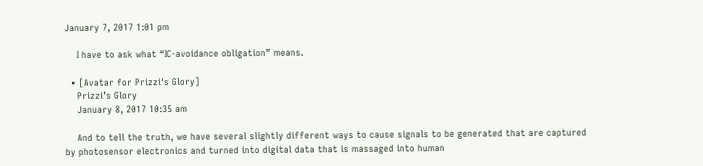January 7, 2017 1:01 pm

    I have to ask what “IC-avoidance obligation” means.

  • [Avatar for Prizzi's Glory]
    Prizzi’s Glory
    January 8, 2017 10:35 am

    And to tell the truth, we have several slightly different ways to cause signals to be generated that are captured by photosensor electronics and turned into digital data that is massaged into human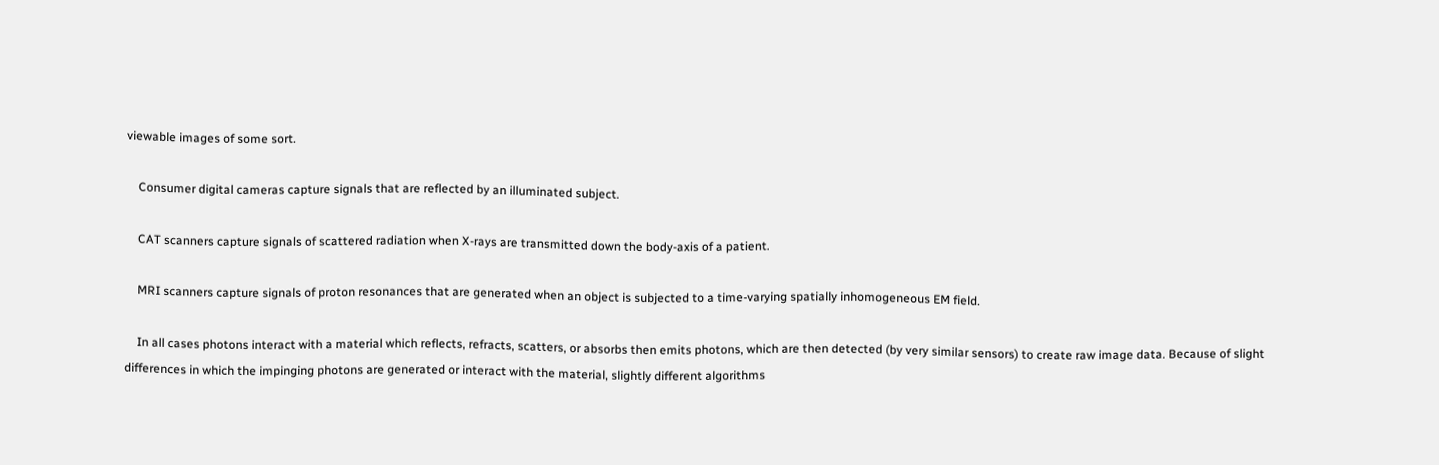viewable images of some sort.

    Consumer digital cameras capture signals that are reflected by an illuminated subject.

    CAT scanners capture signals of scattered radiation when X-rays are transmitted down the body-axis of a patient.

    MRI scanners capture signals of proton resonances that are generated when an object is subjected to a time-varying spatially inhomogeneous EM field.

    In all cases photons interact with a material which reflects, refracts, scatters, or absorbs then emits photons, which are then detected (by very similar sensors) to create raw image data. Because of slight differences in which the impinging photons are generated or interact with the material, slightly different algorithms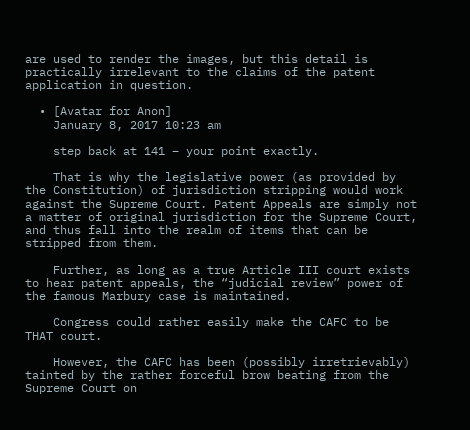are used to render the images, but this detail is practically irrelevant to the claims of the patent application in question.

  • [Avatar for Anon]
    January 8, 2017 10:23 am

    step back at 141 – your point exactly.

    That is why the legislative power (as provided by the Constitution) of jurisdiction stripping would work against the Supreme Court. Patent Appeals are simply not a matter of original jurisdiction for the Supreme Court, and thus fall into the realm of items that can be stripped from them.

    Further, as long as a true Article III court exists to hear patent appeals, the “judicial review” power of the famous Marbury case is maintained.

    Congress could rather easily make the CAFC to be THAT court.

    However, the CAFC has been (possibly irretrievably) tainted by the rather forceful brow beating from the Supreme Court on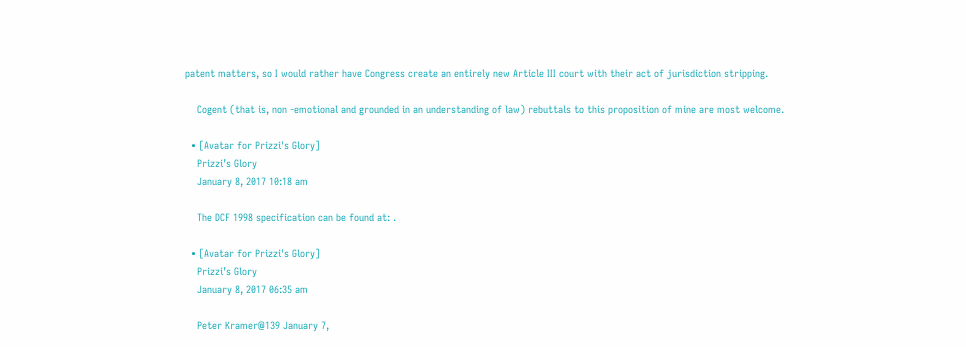patent matters, so I would rather have Congress create an entirely new Article III court with their act of jurisdiction stripping.

    Cogent (that is, non -emotional and grounded in an understanding of law) rebuttals to this proposition of mine are most welcome.

  • [Avatar for Prizzi's Glory]
    Prizzi’s Glory
    January 8, 2017 10:18 am

    The DCF 1998 specification can be found at: .

  • [Avatar for Prizzi's Glory]
    Prizzi’s Glory
    January 8, 2017 06:35 am

    Peter Kramer@139 January 7,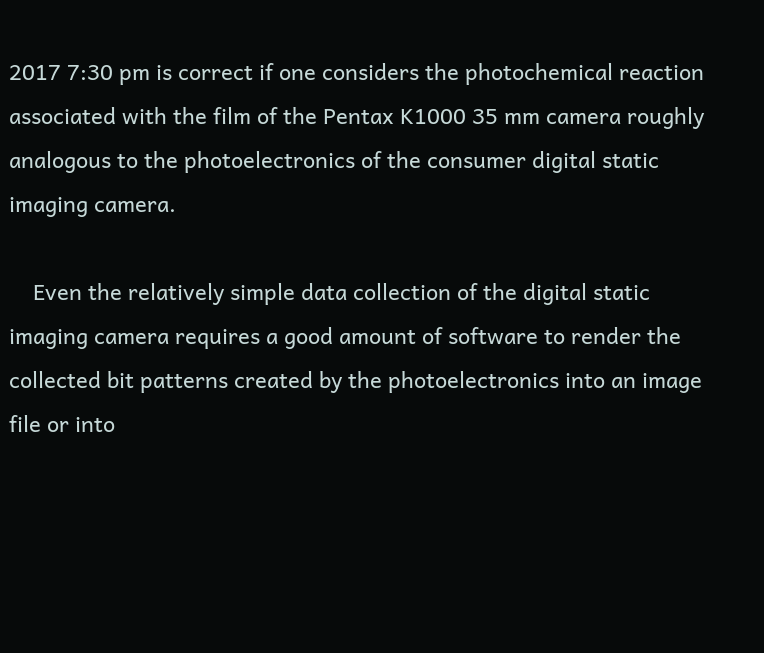2017 7:30 pm is correct if one considers the photochemical reaction associated with the film of the Pentax K1000 35 mm camera roughly analogous to the photoelectronics of the consumer digital static imaging camera.

    Even the relatively simple data collection of the digital static imaging camera requires a good amount of software to render the collected bit patterns created by the photoelectronics into an image file or into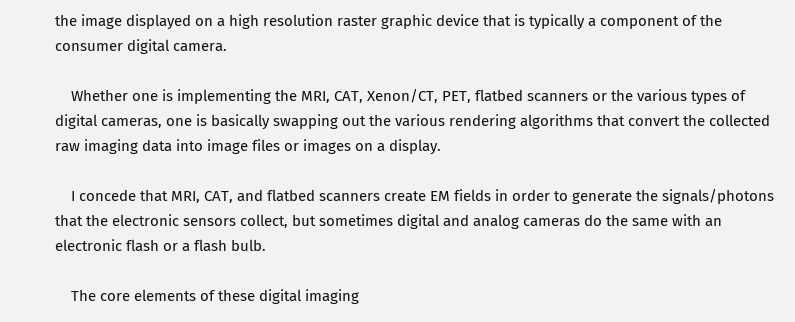the image displayed on a high resolution raster graphic device that is typically a component of the consumer digital camera.

    Whether one is implementing the MRI, CAT, Xenon/CT, PET, flatbed scanners or the various types of digital cameras, one is basically swapping out the various rendering algorithms that convert the collected raw imaging data into image files or images on a display.

    I concede that MRI, CAT, and flatbed scanners create EM fields in order to generate the signals/photons that the electronic sensors collect, but sometimes digital and analog cameras do the same with an electronic flash or a flash bulb.

    The core elements of these digital imaging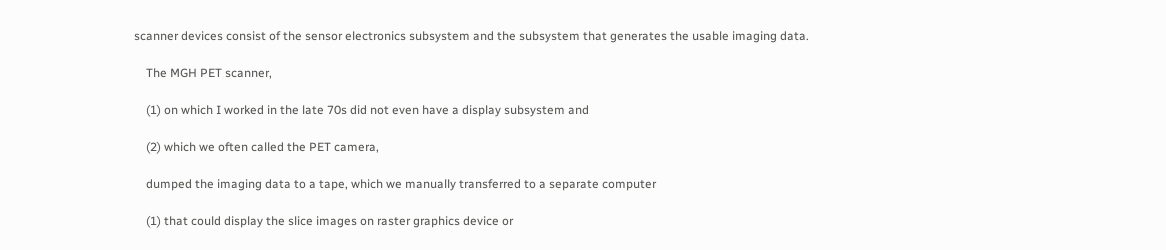scanner devices consist of the sensor electronics subsystem and the subsystem that generates the usable imaging data.

    The MGH PET scanner,

    (1) on which I worked in the late 70s did not even have a display subsystem and

    (2) which we often called the PET camera,

    dumped the imaging data to a tape, which we manually transferred to a separate computer

    (1) that could display the slice images on raster graphics device or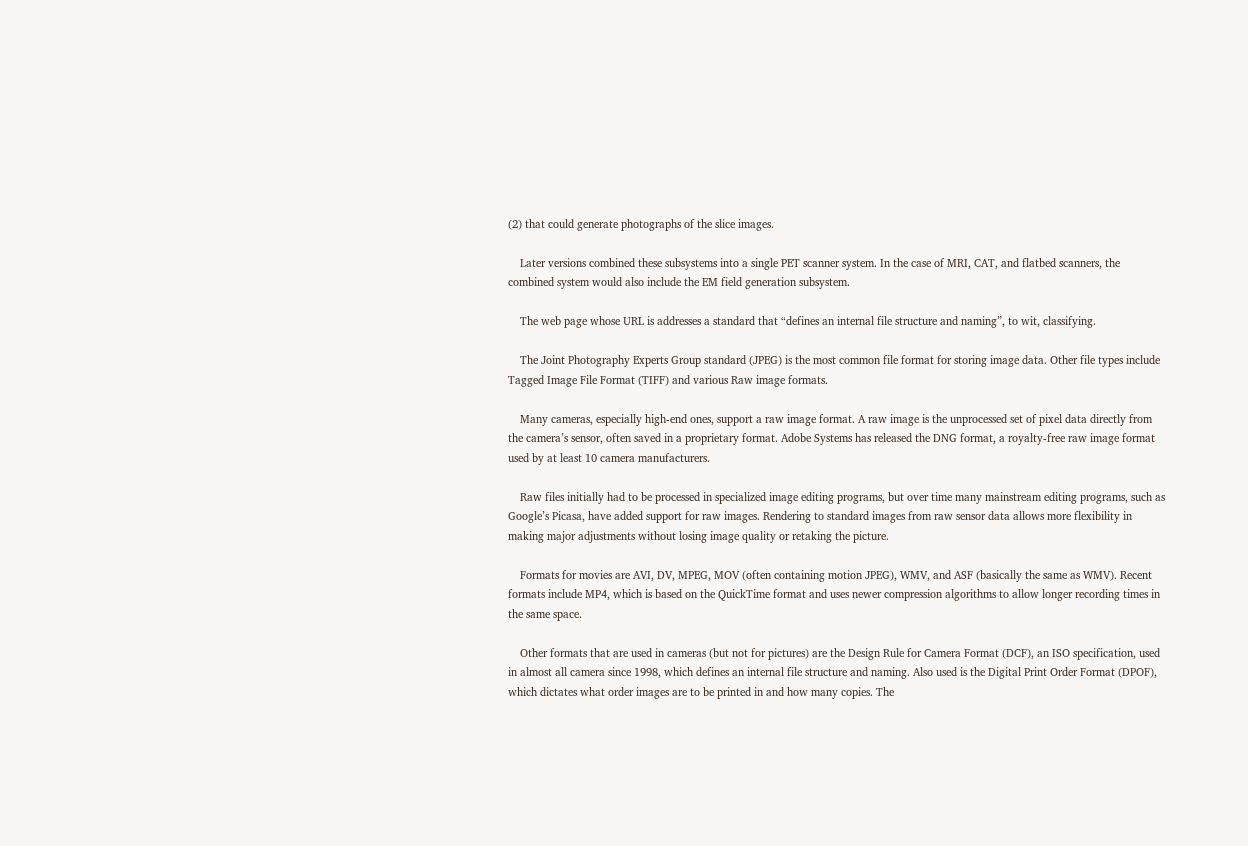(2) that could generate photographs of the slice images.

    Later versions combined these subsystems into a single PET scanner system. In the case of MRI, CAT, and flatbed scanners, the combined system would also include the EM field generation subsystem.

    The web page whose URL is addresses a standard that “defines an internal file structure and naming”, to wit, classifying.

    The Joint Photography Experts Group standard (JPEG) is the most common file format for storing image data. Other file types include Tagged Image File Format (TIFF) and various Raw image formats.

    Many cameras, especially high-end ones, support a raw image format. A raw image is the unprocessed set of pixel data directly from the camera’s sensor, often saved in a proprietary format. Adobe Systems has released the DNG format, a royalty-free raw image format used by at least 10 camera manufacturers.

    Raw files initially had to be processed in specialized image editing programs, but over time many mainstream editing programs, such as Google’s Picasa, have added support for raw images. Rendering to standard images from raw sensor data allows more flexibility in making major adjustments without losing image quality or retaking the picture.

    Formats for movies are AVI, DV, MPEG, MOV (often containing motion JPEG), WMV, and ASF (basically the same as WMV). Recent formats include MP4, which is based on the QuickTime format and uses newer compression algorithms to allow longer recording times in the same space.

    Other formats that are used in cameras (but not for pictures) are the Design Rule for Camera Format (DCF), an ISO specification, used in almost all camera since 1998, which defines an internal file structure and naming. Also used is the Digital Print Order Format (DPOF), which dictates what order images are to be printed in and how many copies. The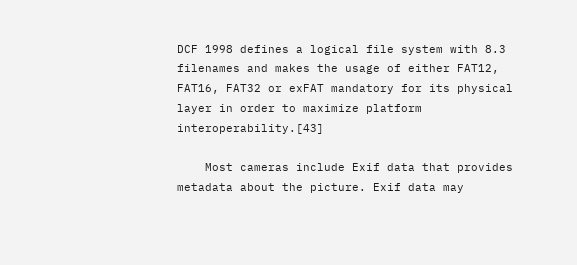DCF 1998 defines a logical file system with 8.3 filenames and makes the usage of either FAT12, FAT16, FAT32 or exFAT mandatory for its physical layer in order to maximize platform interoperability.[43]

    Most cameras include Exif data that provides metadata about the picture. Exif data may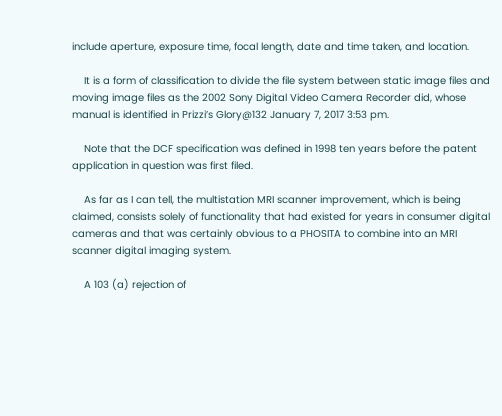include aperture, exposure time, focal length, date and time taken, and location.

    It is a form of classification to divide the file system between static image files and moving image files as the 2002 Sony Digital Video Camera Recorder did, whose manual is identified in Prizzi’s Glory@132 January 7, 2017 3:53 pm.

    Note that the DCF specification was defined in 1998 ten years before the patent application in question was first filed.

    As far as I can tell, the multistation MRI scanner improvement, which is being claimed, consists solely of functionality that had existed for years in consumer digital cameras and that was certainly obvious to a PHOSITA to combine into an MRI scanner digital imaging system.

    A 103 (a) rejection of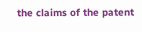the claims of the patent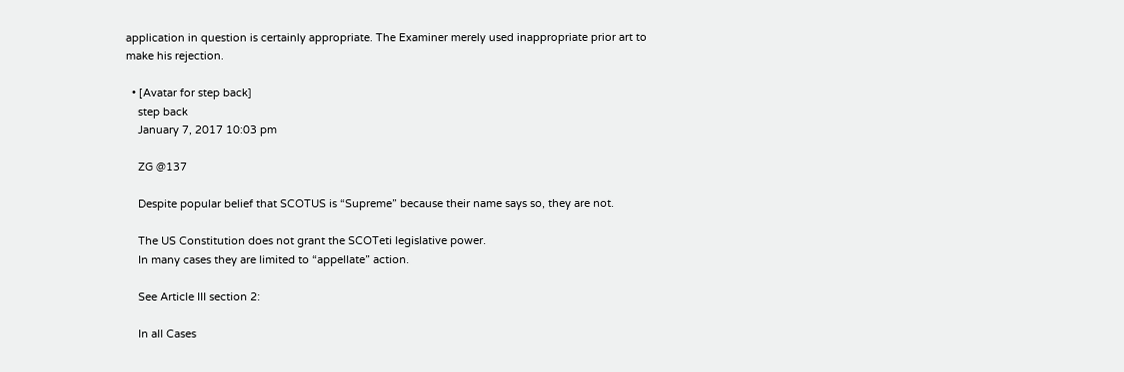application in question is certainly appropriate. The Examiner merely used inappropriate prior art to make his rejection.

  • [Avatar for step back]
    step back
    January 7, 2017 10:03 pm

    ZG @137

    Despite popular belief that SCOTUS is “Supreme” because their name says so, they are not.

    The US Constitution does not grant the SCOTeti legislative power.
    In many cases they are limited to “appellate” action.

    See Article III section 2:

    In all Cases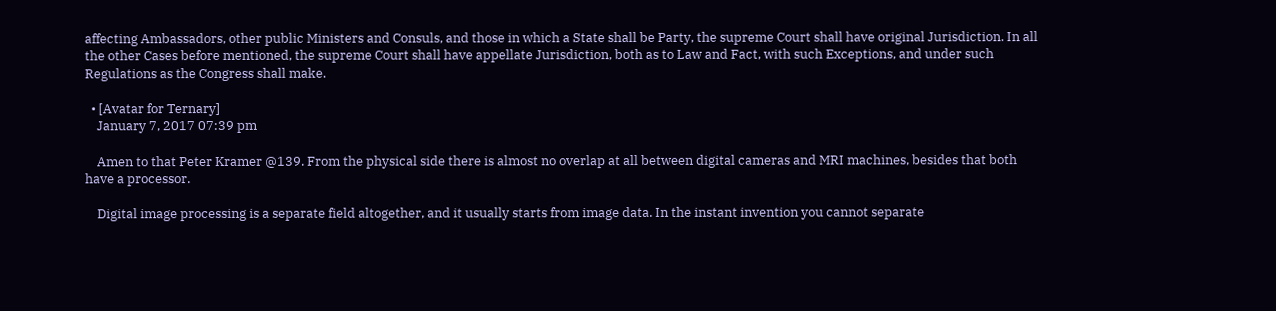affecting Ambassadors, other public Ministers and Consuls, and those in which a State shall be Party, the supreme Court shall have original Jurisdiction. In all the other Cases before mentioned, the supreme Court shall have appellate Jurisdiction, both as to Law and Fact, with such Exceptions, and under such Regulations as the Congress shall make.

  • [Avatar for Ternary]
    January 7, 2017 07:39 pm

    Amen to that Peter Kramer @139. From the physical side there is almost no overlap at all between digital cameras and MRI machines, besides that both have a processor.

    Digital image processing is a separate field altogether, and it usually starts from image data. In the instant invention you cannot separate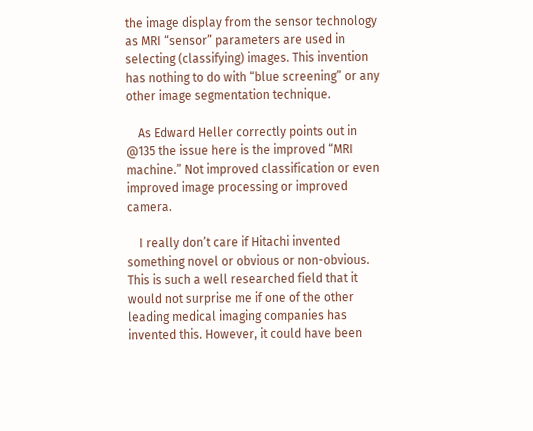the image display from the sensor technology as MRI “sensor” parameters are used in selecting (classifying) images. This invention has nothing to do with “blue screening” or any other image segmentation technique.

    As Edward Heller correctly points out in @135 the issue here is the improved “MRI machine.” Not improved classification or even improved image processing or improved camera.

    I really don’t care if Hitachi invented something novel or obvious or non-obvious. This is such a well researched field that it would not surprise me if one of the other leading medical imaging companies has invented this. However, it could have been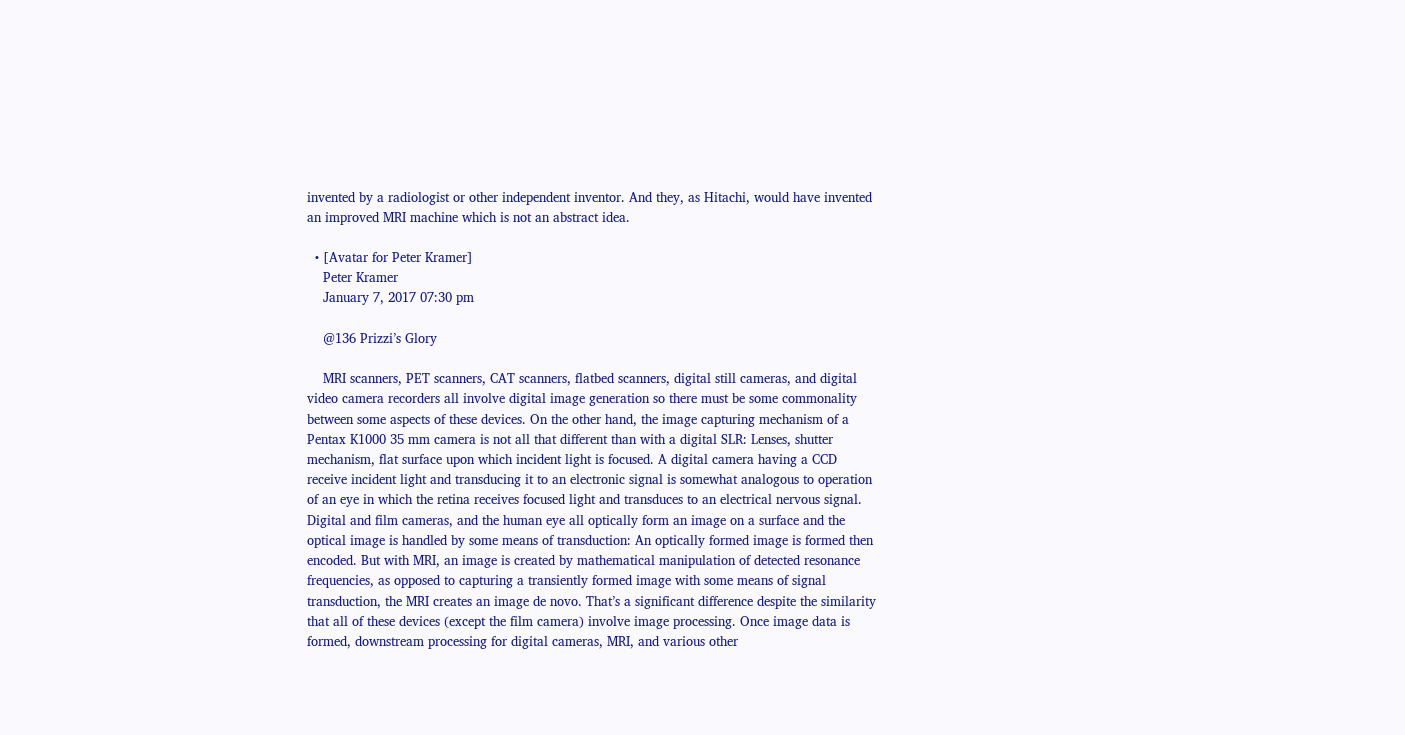invented by a radiologist or other independent inventor. And they, as Hitachi, would have invented an improved MRI machine which is not an abstract idea.

  • [Avatar for Peter Kramer]
    Peter Kramer
    January 7, 2017 07:30 pm

    @136 Prizzi’s Glory

    MRI scanners, PET scanners, CAT scanners, flatbed scanners, digital still cameras, and digital video camera recorders all involve digital image generation so there must be some commonality between some aspects of these devices. On the other hand, the image capturing mechanism of a Pentax K1000 35 mm camera is not all that different than with a digital SLR: Lenses, shutter mechanism, flat surface upon which incident light is focused. A digital camera having a CCD receive incident light and transducing it to an electronic signal is somewhat analogous to operation of an eye in which the retina receives focused light and transduces to an electrical nervous signal. Digital and film cameras, and the human eye all optically form an image on a surface and the optical image is handled by some means of transduction: An optically formed image is formed then encoded. But with MRI, an image is created by mathematical manipulation of detected resonance frequencies, as opposed to capturing a transiently formed image with some means of signal transduction, the MRI creates an image de novo. That’s a significant difference despite the similarity that all of these devices (except the film camera) involve image processing. Once image data is formed, downstream processing for digital cameras, MRI, and various other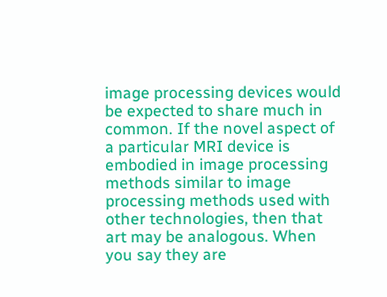image processing devices would be expected to share much in common. If the novel aspect of a particular MRI device is embodied in image processing methods similar to image processing methods used with other technologies, then that art may be analogous. When you say they are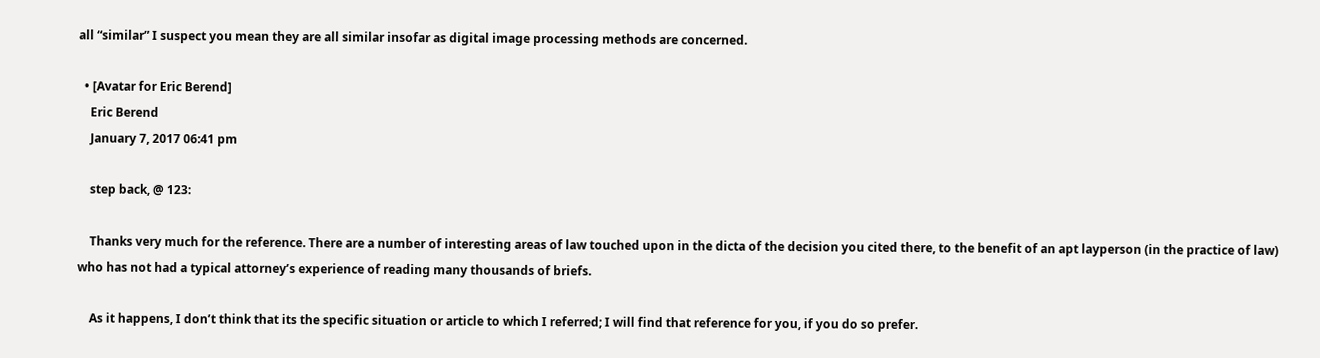all “similar” I suspect you mean they are all similar insofar as digital image processing methods are concerned.

  • [Avatar for Eric Berend]
    Eric Berend
    January 7, 2017 06:41 pm

    step back, @ 123:

    Thanks very much for the reference. There are a number of interesting areas of law touched upon in the dicta of the decision you cited there, to the benefit of an apt layperson (in the practice of law) who has not had a typical attorney’s experience of reading many thousands of briefs.

    As it happens, I don’t think that its the specific situation or article to which I referred; I will find that reference for you, if you do so prefer.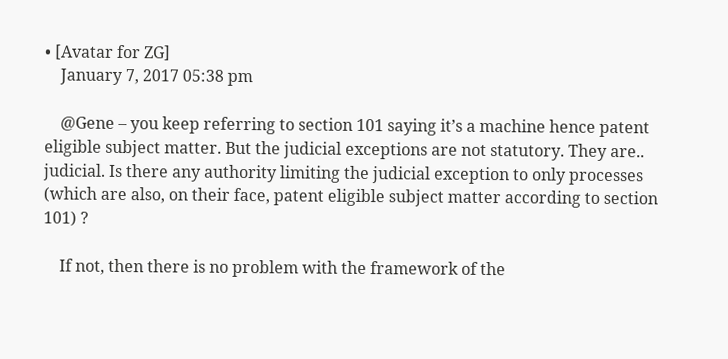• [Avatar for ZG]
    January 7, 2017 05:38 pm

    @Gene – you keep referring to section 101 saying it’s a machine hence patent eligible subject matter. But the judicial exceptions are not statutory. They are.. judicial. Is there any authority limiting the judicial exception to only processes (which are also, on their face, patent eligible subject matter according to section 101) ?

    If not, then there is no problem with the framework of the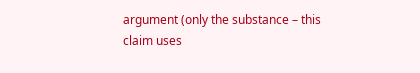argument (only the substance – this claim uses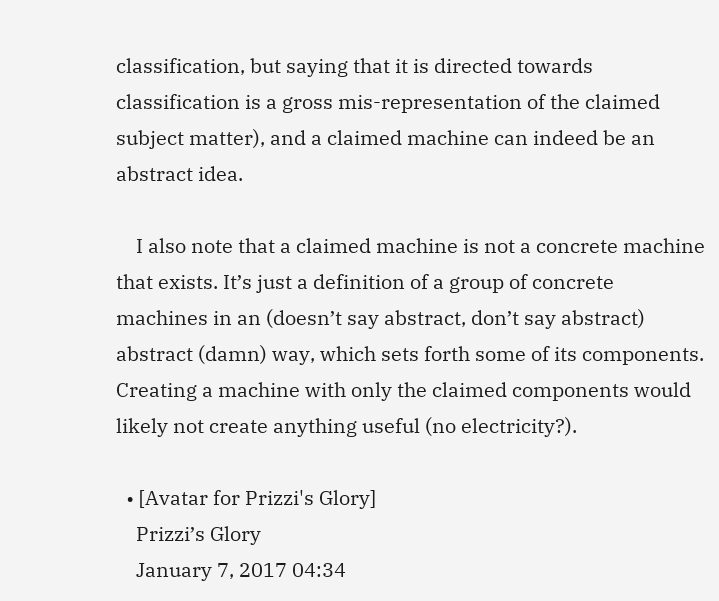classification, but saying that it is directed towards classification is a gross mis-representation of the claimed subject matter), and a claimed machine can indeed be an abstract idea.

    I also note that a claimed machine is not a concrete machine that exists. It’s just a definition of a group of concrete machines in an (doesn’t say abstract, don’t say abstract) abstract (damn) way, which sets forth some of its components. Creating a machine with only the claimed components would likely not create anything useful (no electricity?).

  • [Avatar for Prizzi's Glory]
    Prizzi’s Glory
    January 7, 2017 04:34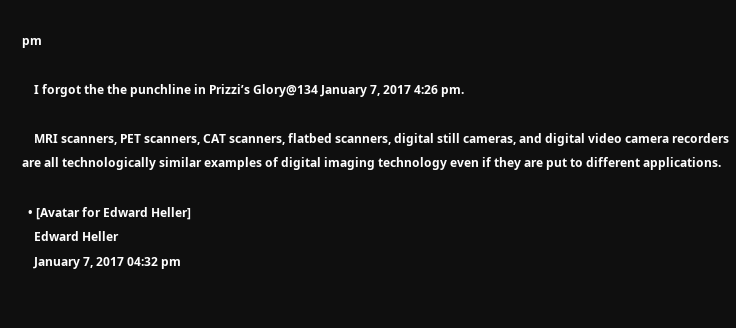pm

    I forgot the the punchline in Prizzi’s Glory@134 January 7, 2017 4:26 pm.

    MRI scanners, PET scanners, CAT scanners, flatbed scanners, digital still cameras, and digital video camera recorders are all technologically similar examples of digital imaging technology even if they are put to different applications.

  • [Avatar for Edward Heller]
    Edward Heller
    January 7, 2017 04:32 pm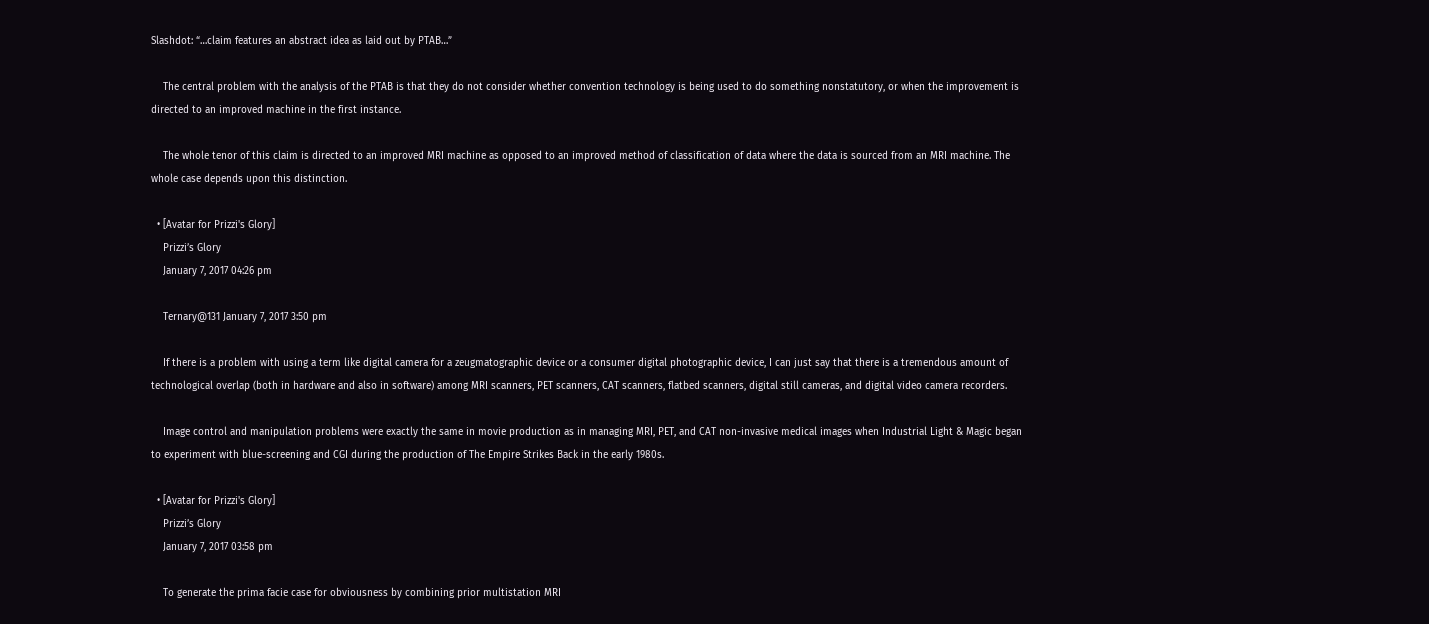Slashdot: “…claim features an abstract idea as laid out by PTAB…”

    The central problem with the analysis of the PTAB is that they do not consider whether convention technology is being used to do something nonstatutory, or when the improvement is directed to an improved machine in the first instance.

    The whole tenor of this claim is directed to an improved MRI machine as opposed to an improved method of classification of data where the data is sourced from an MRI machine. The whole case depends upon this distinction.

  • [Avatar for Prizzi's Glory]
    Prizzi’s Glory
    January 7, 2017 04:26 pm

    Ternary@131 January 7, 2017 3:50 pm

    If there is a problem with using a term like digital camera for a zeugmatographic device or a consumer digital photographic device, I can just say that there is a tremendous amount of technological overlap (both in hardware and also in software) among MRI scanners, PET scanners, CAT scanners, flatbed scanners, digital still cameras, and digital video camera recorders.

    Image control and manipulation problems were exactly the same in movie production as in managing MRI, PET, and CAT non-invasive medical images when Industrial Light & Magic began to experiment with blue-screening and CGI during the production of The Empire Strikes Back in the early 1980s.

  • [Avatar for Prizzi's Glory]
    Prizzi’s Glory
    January 7, 2017 03:58 pm

    To generate the prima facie case for obviousness by combining prior multistation MRI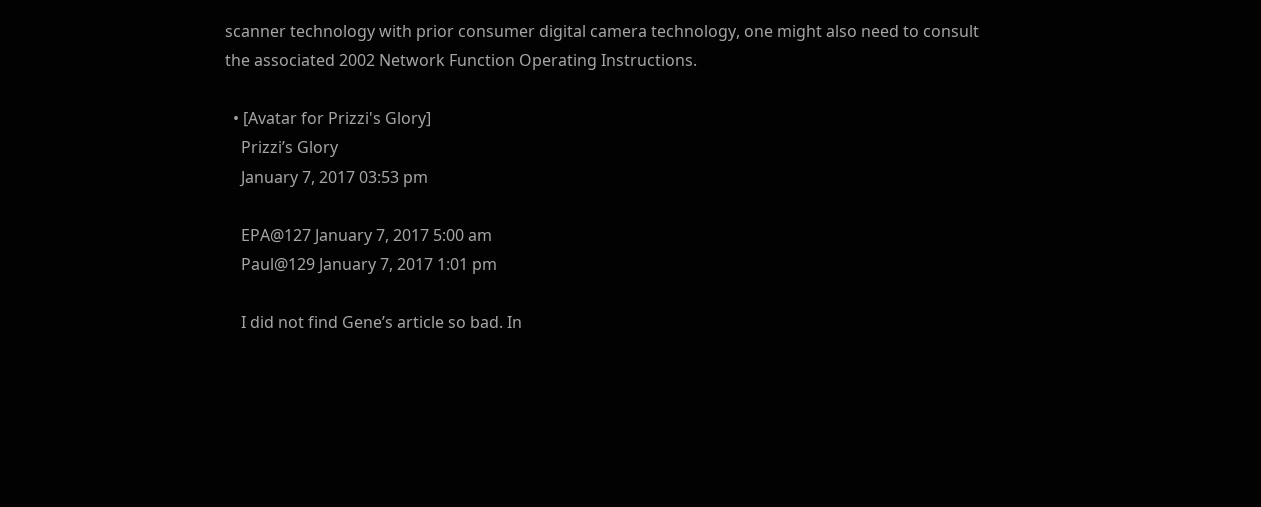scanner technology with prior consumer digital camera technology, one might also need to consult the associated 2002 Network Function Operating Instructions.

  • [Avatar for Prizzi's Glory]
    Prizzi’s Glory
    January 7, 2017 03:53 pm

    EPA@127 January 7, 2017 5:00 am
    Paul@129 January 7, 2017 1:01 pm

    I did not find Gene’s article so bad. In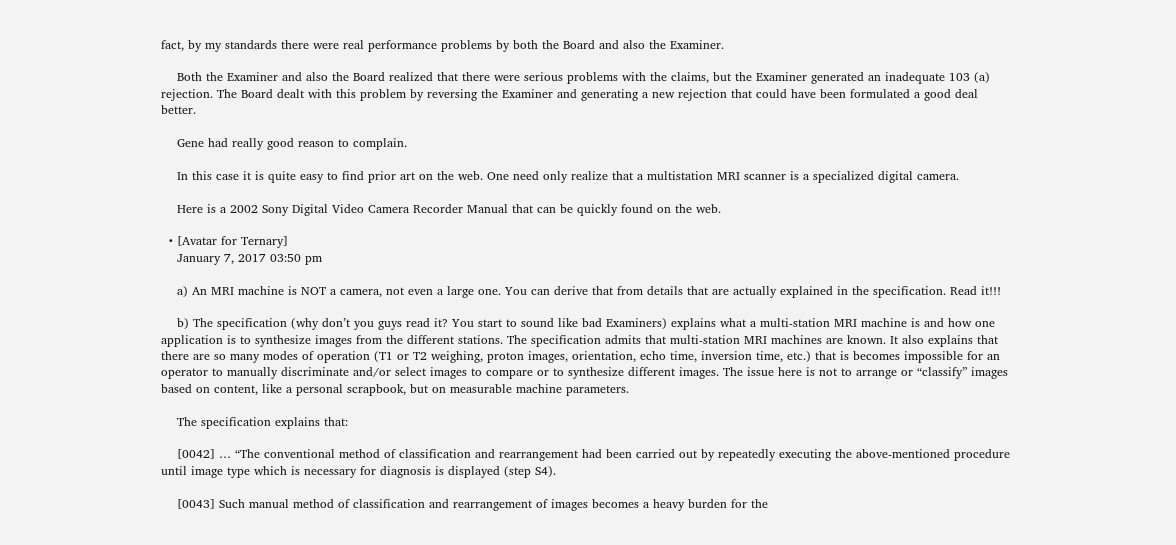fact, by my standards there were real performance problems by both the Board and also the Examiner.

    Both the Examiner and also the Board realized that there were serious problems with the claims, but the Examiner generated an inadequate 103 (a) rejection. The Board dealt with this problem by reversing the Examiner and generating a new rejection that could have been formulated a good deal better.

    Gene had really good reason to complain.

    In this case it is quite easy to find prior art on the web. One need only realize that a multistation MRI scanner is a specialized digital camera.

    Here is a 2002 Sony Digital Video Camera Recorder Manual that can be quickly found on the web.

  • [Avatar for Ternary]
    January 7, 2017 03:50 pm

    a) An MRI machine is NOT a camera, not even a large one. You can derive that from details that are actually explained in the specification. Read it!!!

    b) The specification (why don’t you guys read it? You start to sound like bad Examiners) explains what a multi-station MRI machine is and how one application is to synthesize images from the different stations. The specification admits that multi-station MRI machines are known. It also explains that there are so many modes of operation (T1 or T2 weighing, proton images, orientation, echo time, inversion time, etc.) that is becomes impossible for an operator to manually discriminate and/or select images to compare or to synthesize different images. The issue here is not to arrange or “classify” images based on content, like a personal scrapbook, but on measurable machine parameters.

    The specification explains that:

    [0042] … “The conventional method of classification and rearrangement had been carried out by repeatedly executing the above-mentioned procedure until image type which is necessary for diagnosis is displayed (step S4).

    [0043] Such manual method of classification and rearrangement of images becomes a heavy burden for the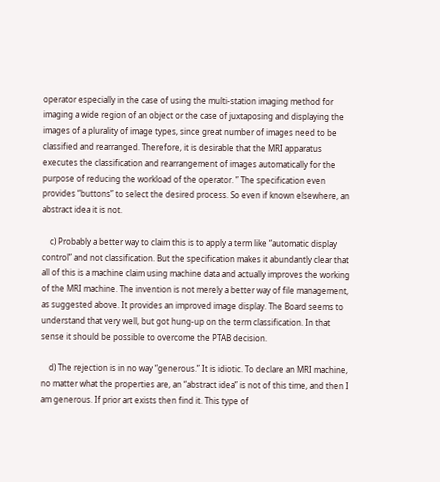operator especially in the case of using the multi-station imaging method for imaging a wide region of an object or the case of juxtaposing and displaying the images of a plurality of image types, since great number of images need to be classified and rearranged. Therefore, it is desirable that the MRI apparatus executes the classification and rearrangement of images automatically for the purpose of reducing the workload of the operator. ” The specification even provides “buttons” to select the desired process. So even if known elsewhere, an abstract idea it is not.

    c) Probably a better way to claim this is to apply a term like “automatic display control” and not classification. But the specification makes it abundantly clear that all of this is a machine claim using machine data and actually improves the working of the MRI machine. The invention is not merely a better way of file management, as suggested above. It provides an improved image display. The Board seems to understand that very well, but got hung-up on the term classification. In that sense it should be possible to overcome the PTAB decision.

    d) The rejection is in no way “generous.” It is idiotic. To declare an MRI machine, no matter what the properties are, an “abstract idea” is not of this time, and then I am generous. If prior art exists then find it. This type of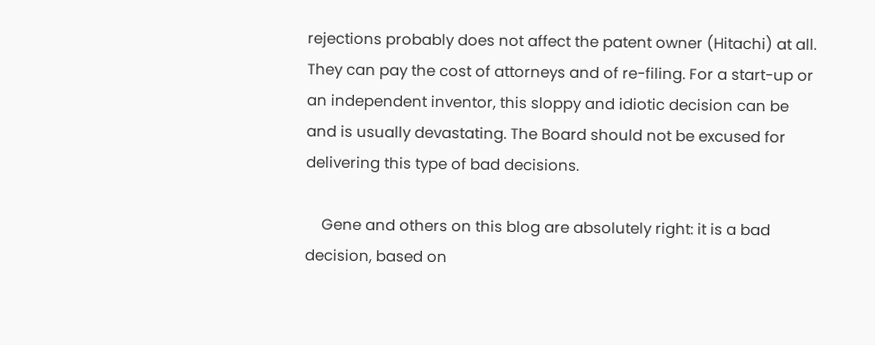rejections probably does not affect the patent owner (Hitachi) at all. They can pay the cost of attorneys and of re-filing. For a start-up or an independent inventor, this sloppy and idiotic decision can be and is usually devastating. The Board should not be excused for delivering this type of bad decisions.

    Gene and others on this blog are absolutely right: it is a bad decision, based on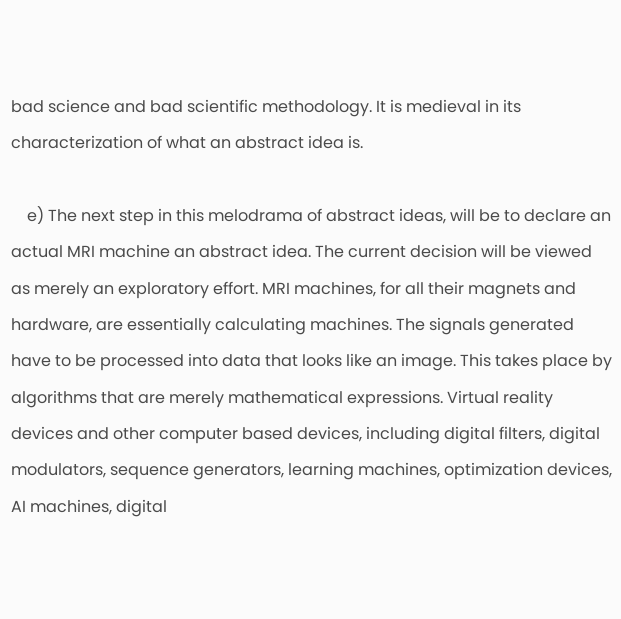bad science and bad scientific methodology. It is medieval in its characterization of what an abstract idea is.

    e) The next step in this melodrama of abstract ideas, will be to declare an actual MRI machine an abstract idea. The current decision will be viewed as merely an exploratory effort. MRI machines, for all their magnets and hardware, are essentially calculating machines. The signals generated have to be processed into data that looks like an image. This takes place by algorithms that are merely mathematical expressions. Virtual reality devices and other computer based devices, including digital filters, digital modulators, sequence generators, learning machines, optimization devices, AI machines, digital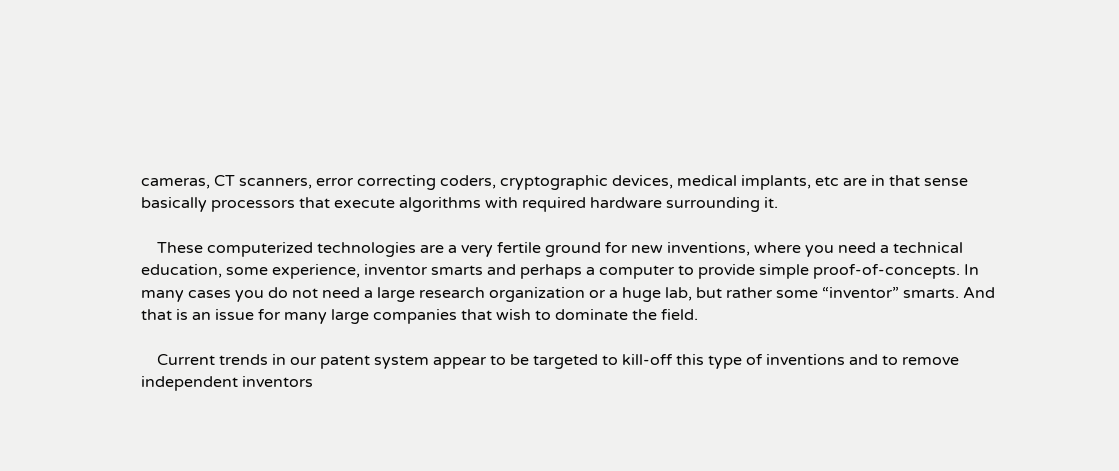cameras, CT scanners, error correcting coders, cryptographic devices, medical implants, etc are in that sense basically processors that execute algorithms with required hardware surrounding it.

    These computerized technologies are a very fertile ground for new inventions, where you need a technical education, some experience, inventor smarts and perhaps a computer to provide simple proof-of-concepts. In many cases you do not need a large research organization or a huge lab, but rather some “inventor” smarts. And that is an issue for many large companies that wish to dominate the field.

    Current trends in our patent system appear to be targeted to kill-off this type of inventions and to remove independent inventors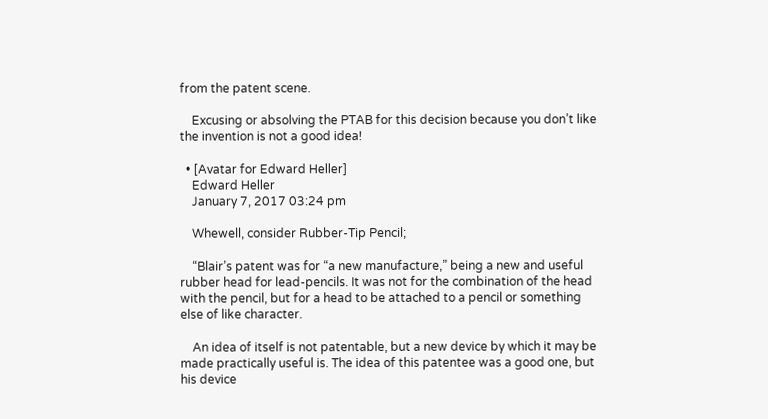from the patent scene.

    Excusing or absolving the PTAB for this decision because you don’t like the invention is not a good idea!

  • [Avatar for Edward Heller]
    Edward Heller
    January 7, 2017 03:24 pm

    Whewell, consider Rubber-Tip Pencil;

    “Blair’s patent was for “a new manufacture,” being a new and useful rubber head for lead-pencils. It was not for the combination of the head with the pencil, but for a head to be attached to a pencil or something else of like character.

    An idea of itself is not patentable, but a new device by which it may be made practically useful is. The idea of this patentee was a good one, but his device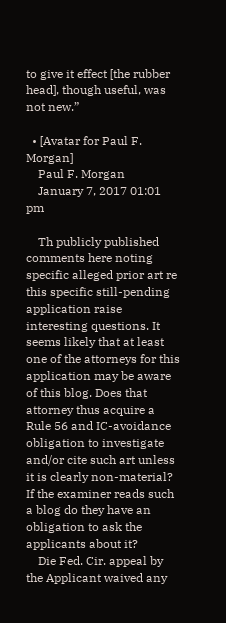to give it effect [the rubber head], though useful, was not new.”

  • [Avatar for Paul F. Morgan]
    Paul F. Morgan
    January 7, 2017 01:01 pm

    Th publicly published comments here noting specific alleged prior art re this specific still-pending application raise interesting questions. It seems likely that at least one of the attorneys for this application may be aware of this blog. Does that attorney thus acquire a Rule 56 and IC-avoidance obligation to investigate and/or cite such art unless it is clearly non-material? If the examiner reads such a blog do they have an obligation to ask the applicants about it?
    Die Fed. Cir. appeal by the Applicant waived any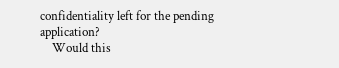confidentiality left for the pending application?
    Would this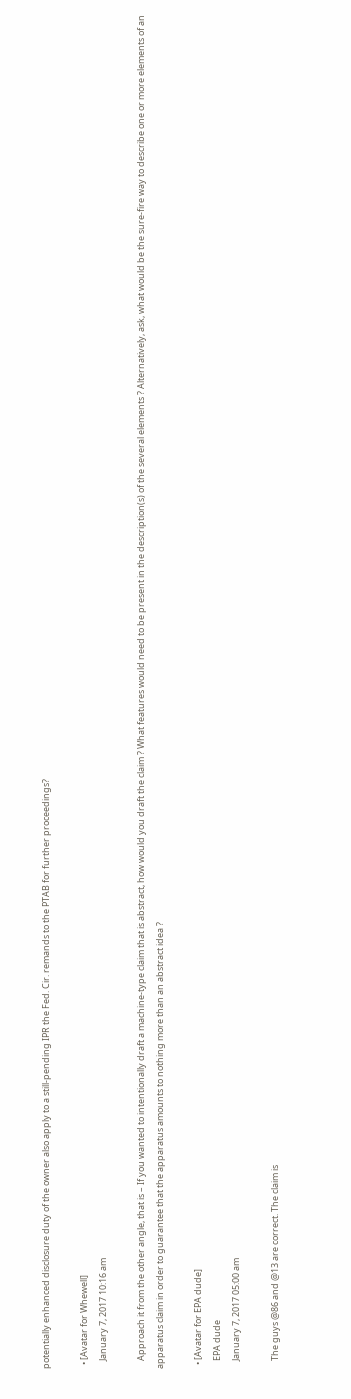potentially enhanced disclosure duty of the owner also apply to a still-pending IPR the Fed. Cir. remands to the PTAB for further proceedings?

  • [Avatar for Whewell]
    January 7, 2017 10:16 am

    Approach it from the other angle, that is – If you wanted to intentionally draft a machine-type claim that is abstract, how would you draft the claim ? What features would need to be present in the description(s) of the several elements ? Alternatively, ask, what would be the sure-fire way to describe one or more elements of an apparatus claim in order to guarantee that the apparatus amounts to nothing more than an abstract idea ?

  • [Avatar for EPA dude]
    EPA dude
    January 7, 2017 05:00 am

    The guys @86 and @13 are correct. The claim is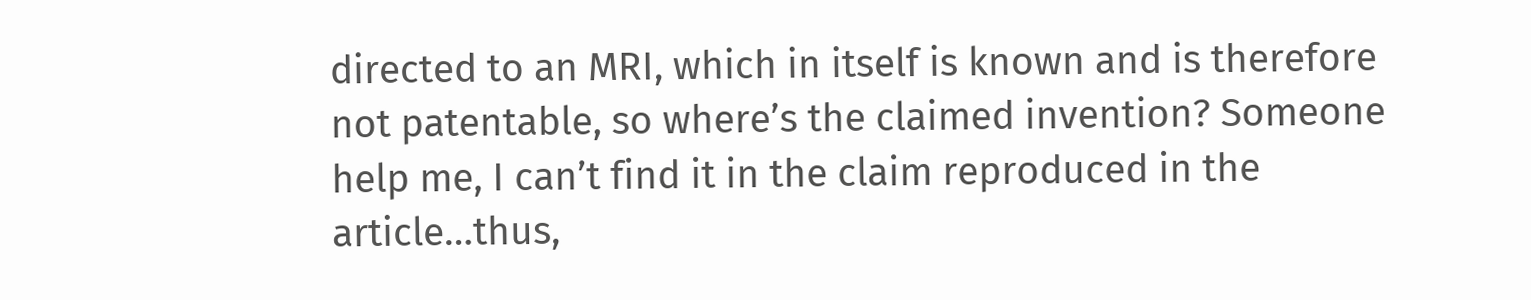directed to an MRI, which in itself is known and is therefore not patentable, so where’s the claimed invention? Someone help me, I can’t find it in the claim reproduced in the article…thus,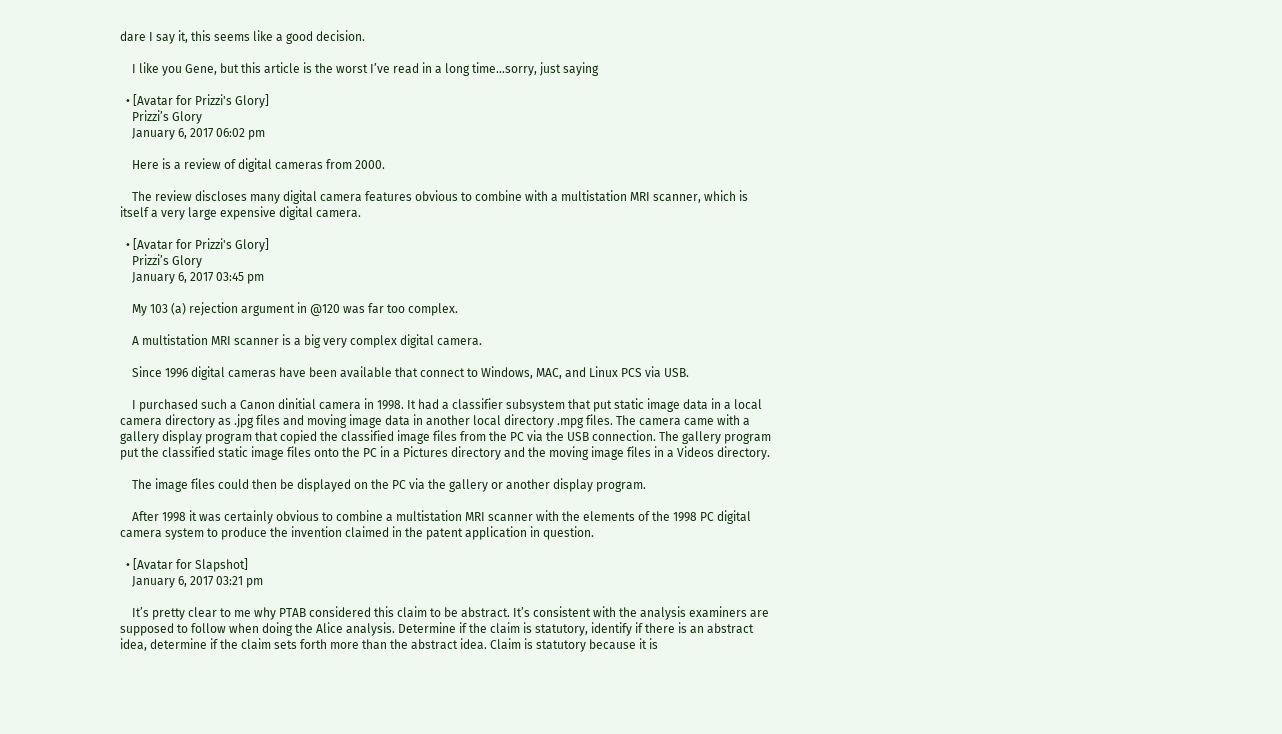dare I say it, this seems like a good decision.

    I like you Gene, but this article is the worst I’ve read in a long time…sorry, just saying

  • [Avatar for Prizzi's Glory]
    Prizzi’s Glory
    January 6, 2017 06:02 pm

    Here is a review of digital cameras from 2000.

    The review discloses many digital camera features obvious to combine with a multistation MRI scanner, which is itself a very large expensive digital camera.

  • [Avatar for Prizzi's Glory]
    Prizzi’s Glory
    January 6, 2017 03:45 pm

    My 103 (a) rejection argument in @120 was far too complex.

    A multistation MRI scanner is a big very complex digital camera.

    Since 1996 digital cameras have been available that connect to Windows, MAC, and Linux PCS via USB.

    I purchased such a Canon dinitial camera in 1998. It had a classifier subsystem that put static image data in a local camera directory as .jpg files and moving image data in another local directory .mpg files. The camera came with a gallery display program that copied the classified image files from the PC via the USB connection. The gallery program put the classified static image files onto the PC in a Pictures directory and the moving image files in a Videos directory.

    The image files could then be displayed on the PC via the gallery or another display program.

    After 1998 it was certainly obvious to combine a multistation MRI scanner with the elements of the 1998 PC digital camera system to produce the invention claimed in the patent application in question.

  • [Avatar for Slapshot]
    January 6, 2017 03:21 pm

    It’s pretty clear to me why PTAB considered this claim to be abstract. It’s consistent with the analysis examiners are supposed to follow when doing the Alice analysis. Determine if the claim is statutory, identify if there is an abstract idea, determine if the claim sets forth more than the abstract idea. Claim is statutory because it is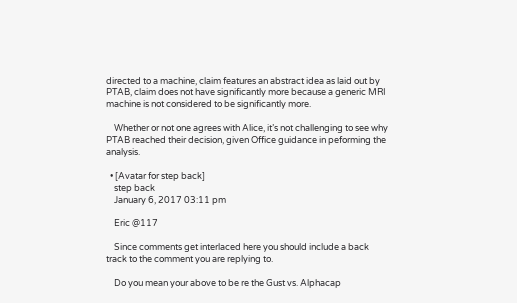directed to a machine, claim features an abstract idea as laid out by PTAB, claim does not have significantly more because a generic MRI machine is not considered to be significantly more.

    Whether or not one agrees with Alice, it’s not challenging to see why PTAB reached their decision, given Office guidance in peforming the analysis.

  • [Avatar for step back]
    step back
    January 6, 2017 03:11 pm

    Eric @117

    Since comments get interlaced here you should include a back track to the comment you are replying to.

    Do you mean your above to be re the Gust vs. Alphacap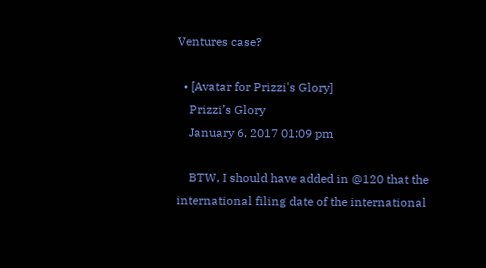Ventures case?

  • [Avatar for Prizzi's Glory]
    Prizzi’s Glory
    January 6, 2017 01:09 pm

    BTW, I should have added in @120 that the international filing date of the international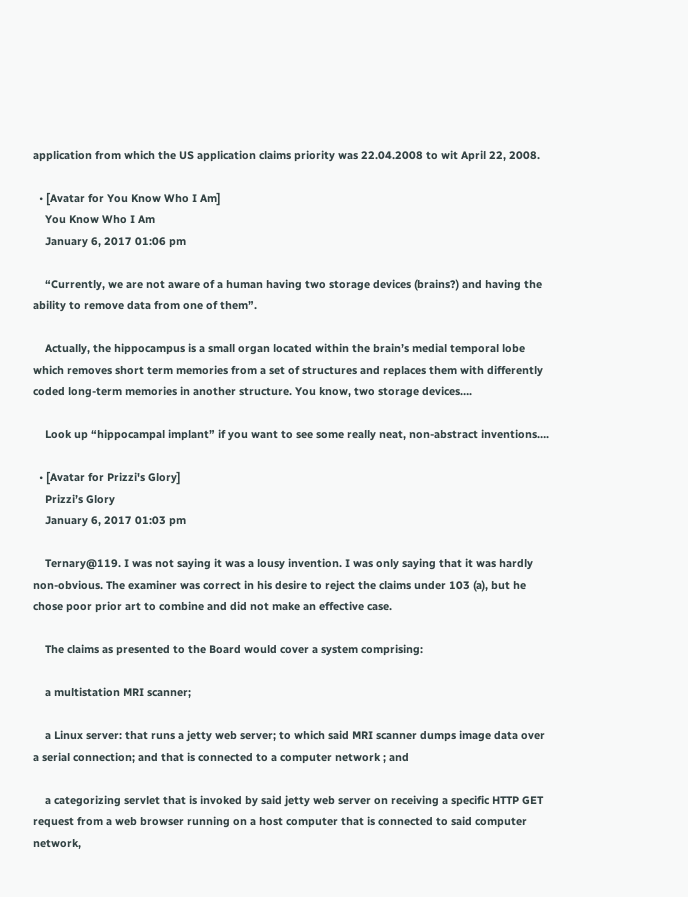application from which the US application claims priority was 22.04.2008 to wit April 22, 2008.

  • [Avatar for You Know Who I Am]
    You Know Who I Am
    January 6, 2017 01:06 pm

    “Currently, we are not aware of a human having two storage devices (brains?) and having the ability to remove data from one of them”.

    Actually, the hippocampus is a small organ located within the brain’s medial temporal lobe which removes short term memories from a set of structures and replaces them with differently coded long-term memories in another structure. You know, two storage devices….

    Look up “hippocampal implant” if you want to see some really neat, non-abstract inventions….

  • [Avatar for Prizzi's Glory]
    Prizzi’s Glory
    January 6, 2017 01:03 pm

    Ternary@119. I was not saying it was a lousy invention. I was only saying that it was hardly non-obvious. The examiner was correct in his desire to reject the claims under 103 (a), but he chose poor prior art to combine and did not make an effective case.

    The claims as presented to the Board would cover a system comprising:

    a multistation MRI scanner;

    a Linux server: that runs a jetty web server; to which said MRI scanner dumps image data over a serial connection; and that is connected to a computer network ; and

    a categorizing servlet that is invoked by said jetty web server on receiving a specific HTTP GET request from a web browser running on a host computer that is connected to said computer network,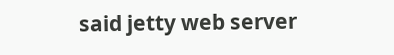said jetty web server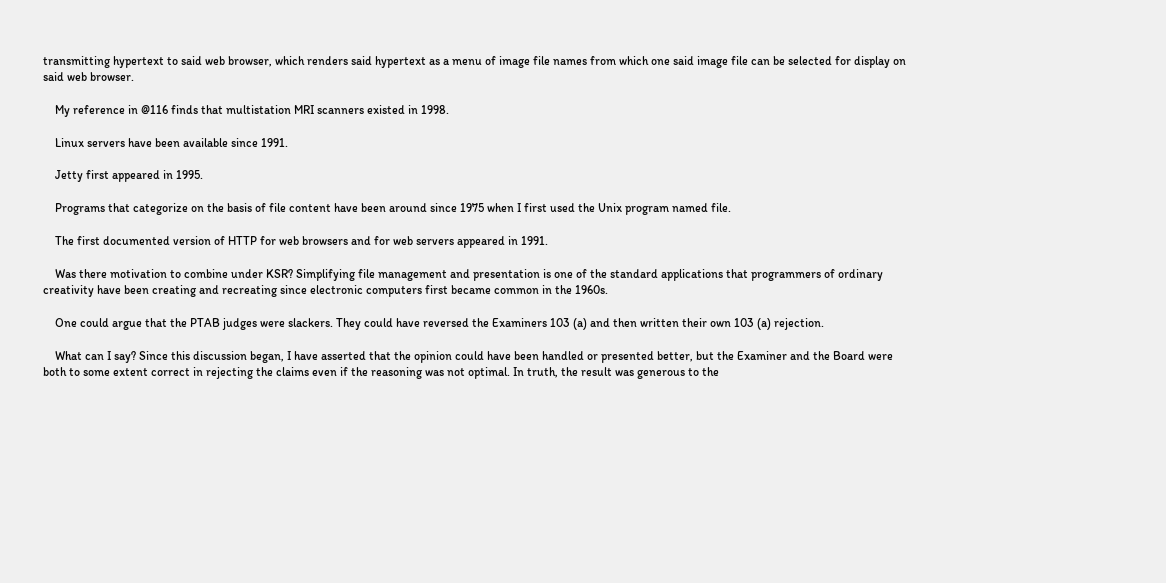transmitting hypertext to said web browser, which renders said hypertext as a menu of image file names from which one said image file can be selected for display on said web browser.

    My reference in @116 finds that multistation MRI scanners existed in 1998.

    Linux servers have been available since 1991.

    Jetty first appeared in 1995.

    Programs that categorize on the basis of file content have been around since 1975 when I first used the Unix program named file.

    The first documented version of HTTP for web browsers and for web servers appeared in 1991.

    Was there motivation to combine under KSR? Simplifying file management and presentation is one of the standard applications that programmers of ordinary creativity have been creating and recreating since electronic computers first became common in the 1960s.

    One could argue that the PTAB judges were slackers. They could have reversed the Examiners 103 (a) and then written their own 103 (a) rejection.

    What can I say? Since this discussion began, I have asserted that the opinion could have been handled or presented better, but the Examiner and the Board were both to some extent correct in rejecting the claims even if the reasoning was not optimal. In truth, the result was generous to the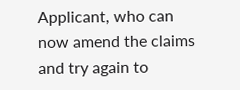Applicant, who can now amend the claims and try again to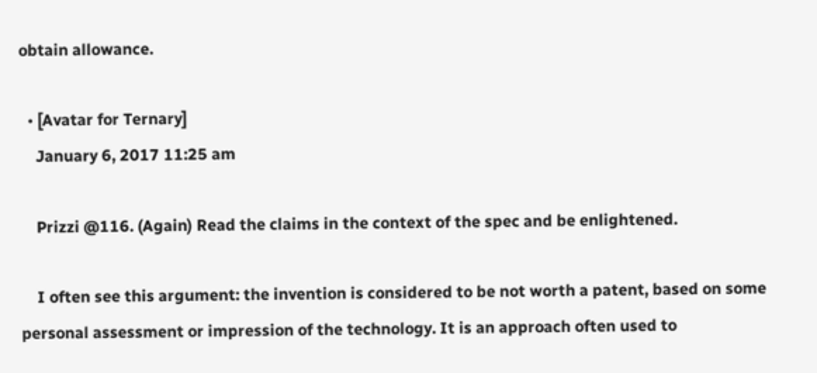obtain allowance.

  • [Avatar for Ternary]
    January 6, 2017 11:25 am

    Prizzi @116. (Again) Read the claims in the context of the spec and be enlightened.

    I often see this argument: the invention is considered to be not worth a patent, based on some personal assessment or impression of the technology. It is an approach often used to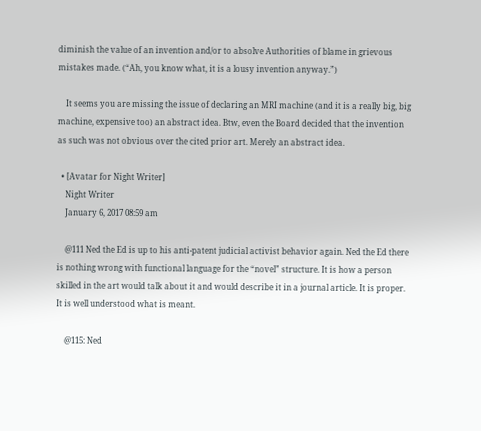diminish the value of an invention and/or to absolve Authorities of blame in grievous mistakes made. (“Ah, you know what, it is a lousy invention anyway.”)

    It seems you are missing the issue of declaring an MRI machine (and it is a really big, big machine, expensive too) an abstract idea. Btw, even the Board decided that the invention as such was not obvious over the cited prior art. Merely an abstract idea.

  • [Avatar for Night Writer]
    Night Writer
    January 6, 2017 08:59 am

    @111 Ned the Ed is up to his anti-patent judicial activist behavior again. Ned the Ed there is nothing wrong with functional language for the “novel” structure. It is how a person skilled in the art would talk about it and would describe it in a journal article. It is proper. It is well understood what is meant.

    @115: Ned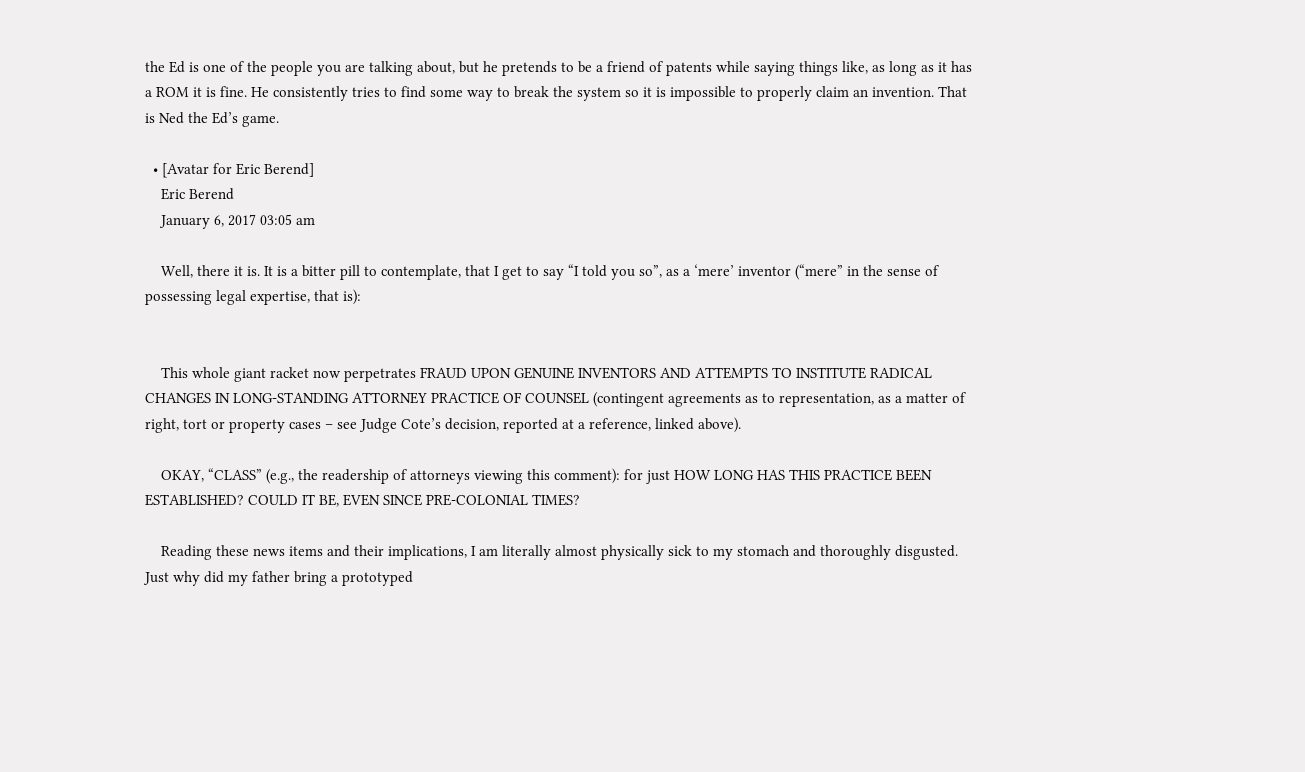the Ed is one of the people you are talking about, but he pretends to be a friend of patents while saying things like, as long as it has a ROM it is fine. He consistently tries to find some way to break the system so it is impossible to properly claim an invention. That is Ned the Ed’s game.

  • [Avatar for Eric Berend]
    Eric Berend
    January 6, 2017 03:05 am

    Well, there it is. It is a bitter pill to contemplate, that I get to say “I told you so”, as a ‘mere’ inventor (“mere” in the sense of possessing legal expertise, that is):


    This whole giant racket now perpetrates FRAUD UPON GENUINE INVENTORS AND ATTEMPTS TO INSTITUTE RADICAL CHANGES IN LONG-STANDING ATTORNEY PRACTICE OF COUNSEL (contingent agreements as to representation, as a matter of right, tort or property cases – see Judge Cote’s decision, reported at a reference, linked above).

    OKAY, “CLASS” (e.g., the readership of attorneys viewing this comment): for just HOW LONG HAS THIS PRACTICE BEEN ESTABLISHED? COULD IT BE, EVEN SINCE PRE-COLONIAL TIMES?

    Reading these news items and their implications, I am literally almost physically sick to my stomach and thoroughly disgusted. Just why did my father bring a prototyped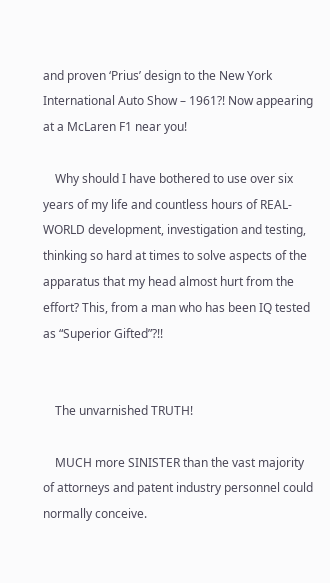and proven ‘Prius’ design to the New York International Auto Show – 1961?! Now appearing at a McLaren F1 near you!

    Why should I have bothered to use over six years of my life and countless hours of REAL-WORLD development, investigation and testing, thinking so hard at times to solve aspects of the apparatus that my head almost hurt from the effort? This, from a man who has been IQ tested as “Superior Gifted”?!!


    The unvarnished TRUTH!

    MUCH more SINISTER than the vast majority of attorneys and patent industry personnel could normally conceive.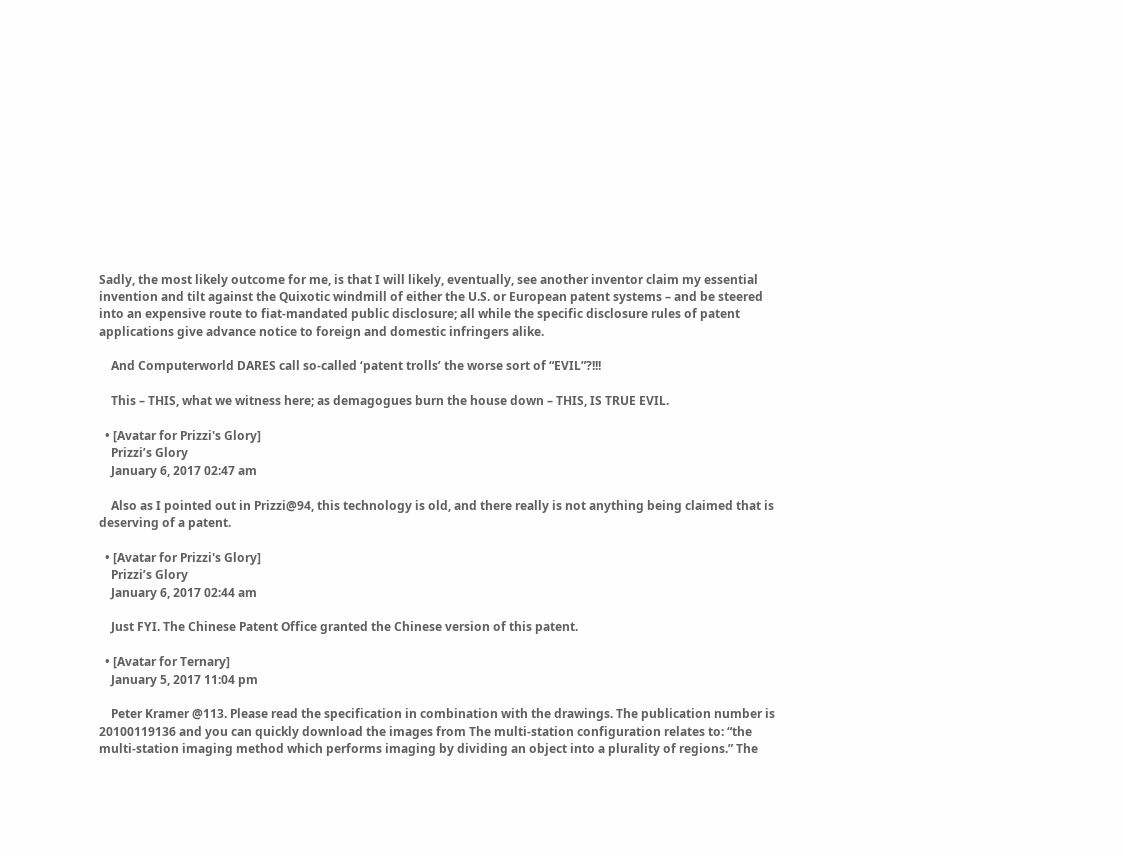Sadly, the most likely outcome for me, is that I will likely, eventually, see another inventor claim my essential invention and tilt against the Quixotic windmill of either the U.S. or European patent systems – and be steered into an expensive route to fiat-mandated public disclosure; all while the specific disclosure rules of patent applications give advance notice to foreign and domestic infringers alike.

    And Computerworld DARES call so-called ‘patent trolls’ the worse sort of “EVIL”?!!!

    This – THIS, what we witness here; as demagogues burn the house down – THIS, IS TRUE EVIL.

  • [Avatar for Prizzi's Glory]
    Prizzi’s Glory
    January 6, 2017 02:47 am

    Also as I pointed out in Prizzi@94, this technology is old, and there really is not anything being claimed that is deserving of a patent.

  • [Avatar for Prizzi's Glory]
    Prizzi’s Glory
    January 6, 2017 02:44 am

    Just FYI. The Chinese Patent Office granted the Chinese version of this patent.

  • [Avatar for Ternary]
    January 5, 2017 11:04 pm

    Peter Kramer @113. Please read the specification in combination with the drawings. The publication number is 20100119136 and you can quickly download the images from The multi-station configuration relates to: “the multi-station imaging method which performs imaging by dividing an object into a plurality of regions.” The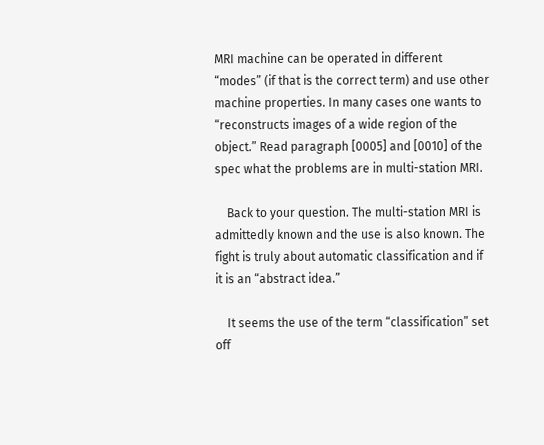MRI machine can be operated in different “modes” (if that is the correct term) and use other machine properties. In many cases one wants to “reconstructs images of a wide region of the object.” Read paragraph [0005] and [0010] of the spec what the problems are in multi-station MRI.

    Back to your question. The multi-station MRI is admittedly known and the use is also known. The fight is truly about automatic classification and if it is an “abstract idea.”

    It seems the use of the term “classification” set off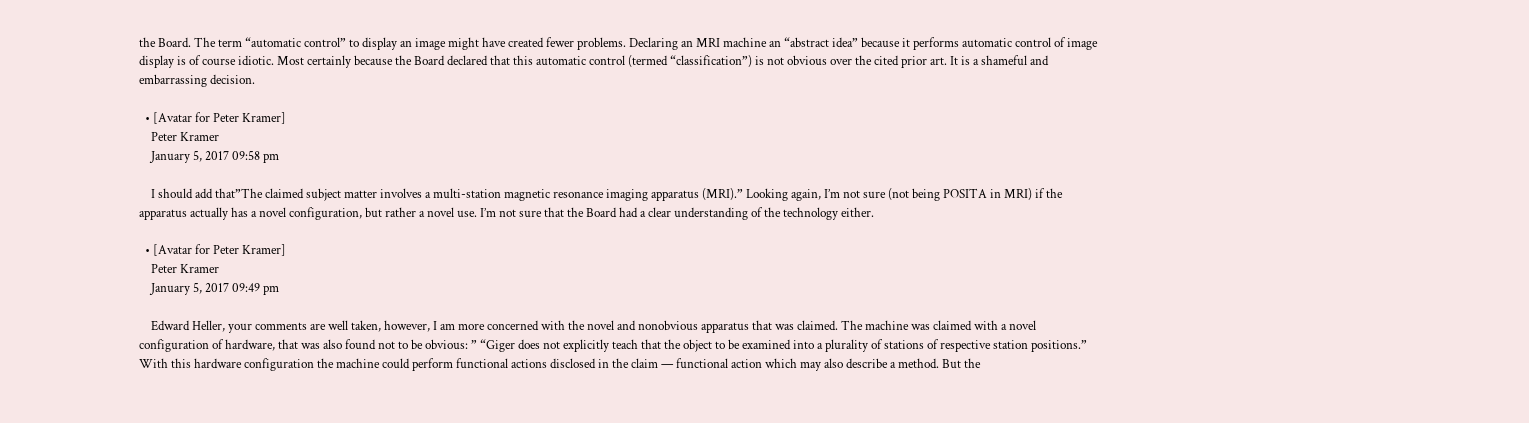the Board. The term “automatic control” to display an image might have created fewer problems. Declaring an MRI machine an “abstract idea” because it performs automatic control of image display is of course idiotic. Most certainly because the Board declared that this automatic control (termed “classification”) is not obvious over the cited prior art. It is a shameful and embarrassing decision.

  • [Avatar for Peter Kramer]
    Peter Kramer
    January 5, 2017 09:58 pm

    I should add that”The claimed subject matter involves a multi-station magnetic resonance imaging apparatus (MRI).” Looking again, I’m not sure (not being POSITA in MRI) if the apparatus actually has a novel configuration, but rather a novel use. I’m not sure that the Board had a clear understanding of the technology either.

  • [Avatar for Peter Kramer]
    Peter Kramer
    January 5, 2017 09:49 pm

    Edward Heller, your comments are well taken, however, I am more concerned with the novel and nonobvious apparatus that was claimed. The machine was claimed with a novel configuration of hardware, that was also found not to be obvious: ” “Giger does not explicitly teach that the object to be examined into a plurality of stations of respective station positions.” With this hardware configuration the machine could perform functional actions disclosed in the claim — functional action which may also describe a method. But the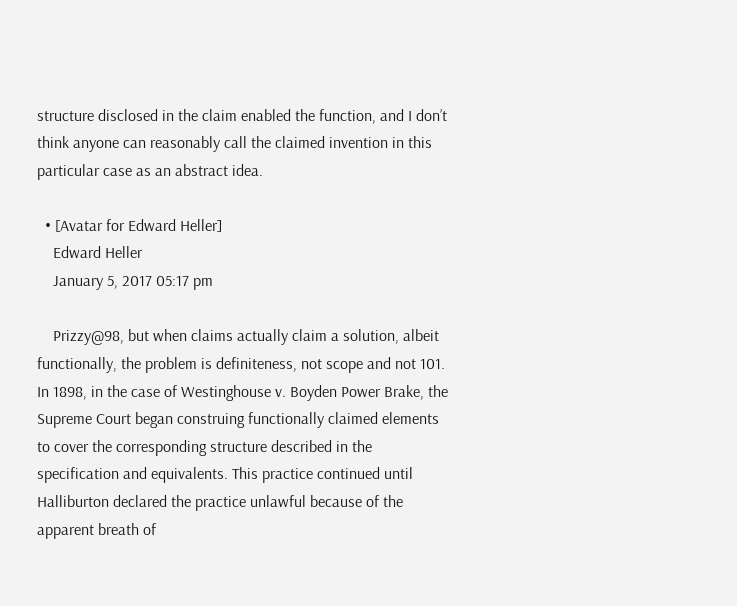structure disclosed in the claim enabled the function, and I don’t think anyone can reasonably call the claimed invention in this particular case as an abstract idea.

  • [Avatar for Edward Heller]
    Edward Heller
    January 5, 2017 05:17 pm

    Prizzy@98, but when claims actually claim a solution, albeit functionally, the problem is definiteness, not scope and not 101. In 1898, in the case of Westinghouse v. Boyden Power Brake, the Supreme Court began construing functionally claimed elements to cover the corresponding structure described in the specification and equivalents. This practice continued until Halliburton declared the practice unlawful because of the apparent breath of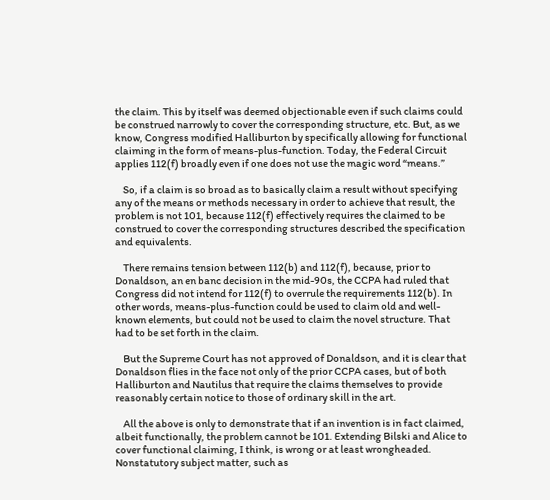the claim. This by itself was deemed objectionable even if such claims could be construed narrowly to cover the corresponding structure, etc. But, as we know, Congress modified Halliburton by specifically allowing for functional claiming in the form of means-plus-function. Today, the Federal Circuit applies 112(f) broadly even if one does not use the magic word “means.”

    So, if a claim is so broad as to basically claim a result without specifying any of the means or methods necessary in order to achieve that result, the problem is not 101, because 112(f) effectively requires the claimed to be construed to cover the corresponding structures described the specification and equivalents.

    There remains tension between 112(b) and 112(f), because, prior to Donaldson, an en banc decision in the mid-90s, the CCPA had ruled that Congress did not intend for 112(f) to overrule the requirements 112(b). In other words, means-plus-function could be used to claim old and well-known elements, but could not be used to claim the novel structure. That had to be set forth in the claim.

    But the Supreme Court has not approved of Donaldson, and it is clear that Donaldson flies in the face not only of the prior CCPA cases, but of both Halliburton and Nautilus that require the claims themselves to provide reasonably certain notice to those of ordinary skill in the art.

    All the above is only to demonstrate that if an invention is in fact claimed, albeit functionally, the problem cannot be 101. Extending Bilski and Alice to cover functional claiming, I think, is wrong or at least wrongheaded. Nonstatutory subject matter, such as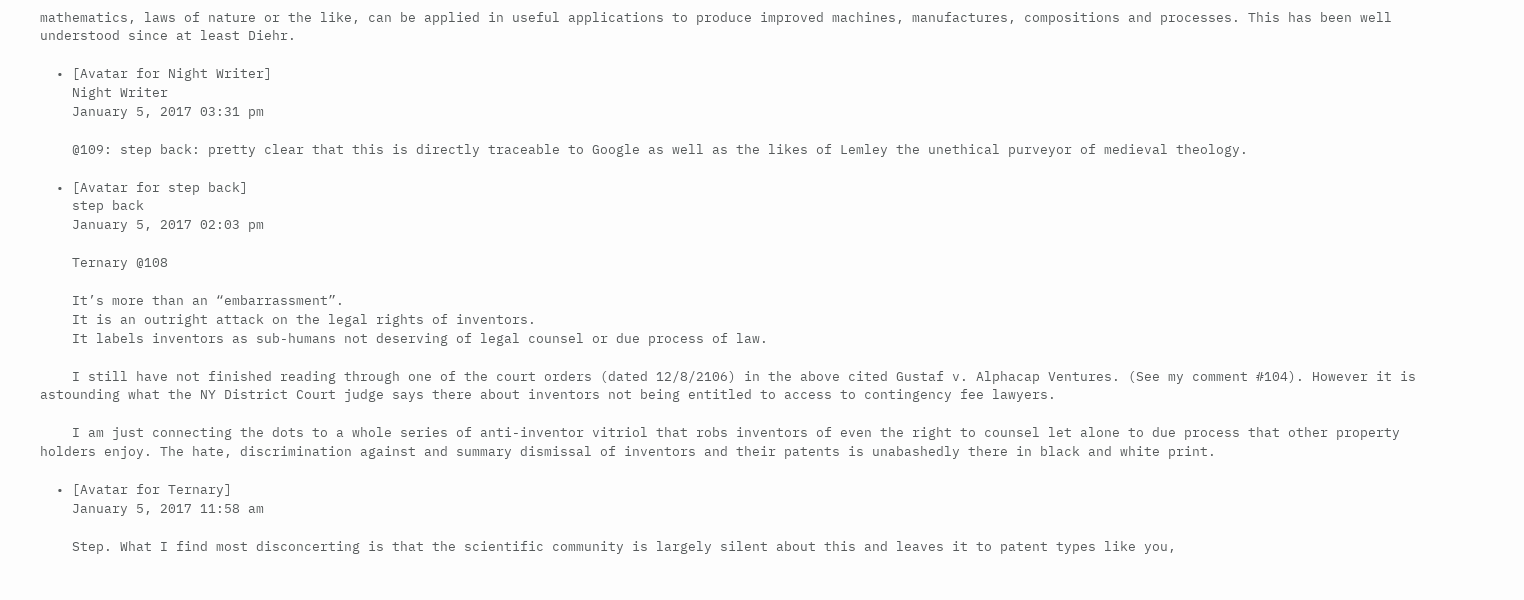mathematics, laws of nature or the like, can be applied in useful applications to produce improved machines, manufactures, compositions and processes. This has been well understood since at least Diehr.

  • [Avatar for Night Writer]
    Night Writer
    January 5, 2017 03:31 pm

    @109: step back: pretty clear that this is directly traceable to Google as well as the likes of Lemley the unethical purveyor of medieval theology.

  • [Avatar for step back]
    step back
    January 5, 2017 02:03 pm

    Ternary @108

    It’s more than an “embarrassment”.
    It is an outright attack on the legal rights of inventors.
    It labels inventors as sub-humans not deserving of legal counsel or due process of law.

    I still have not finished reading through one of the court orders (dated 12/8/2106) in the above cited Gustaf v. Alphacap Ventures. (See my comment #104). However it is astounding what the NY District Court judge says there about inventors not being entitled to access to contingency fee lawyers.

    I am just connecting the dots to a whole series of anti-inventor vitriol that robs inventors of even the right to counsel let alone to due process that other property holders enjoy. The hate, discrimination against and summary dismissal of inventors and their patents is unabashedly there in black and white print.

  • [Avatar for Ternary]
    January 5, 2017 11:58 am

    Step. What I find most disconcerting is that the scientific community is largely silent about this and leaves it to patent types like you,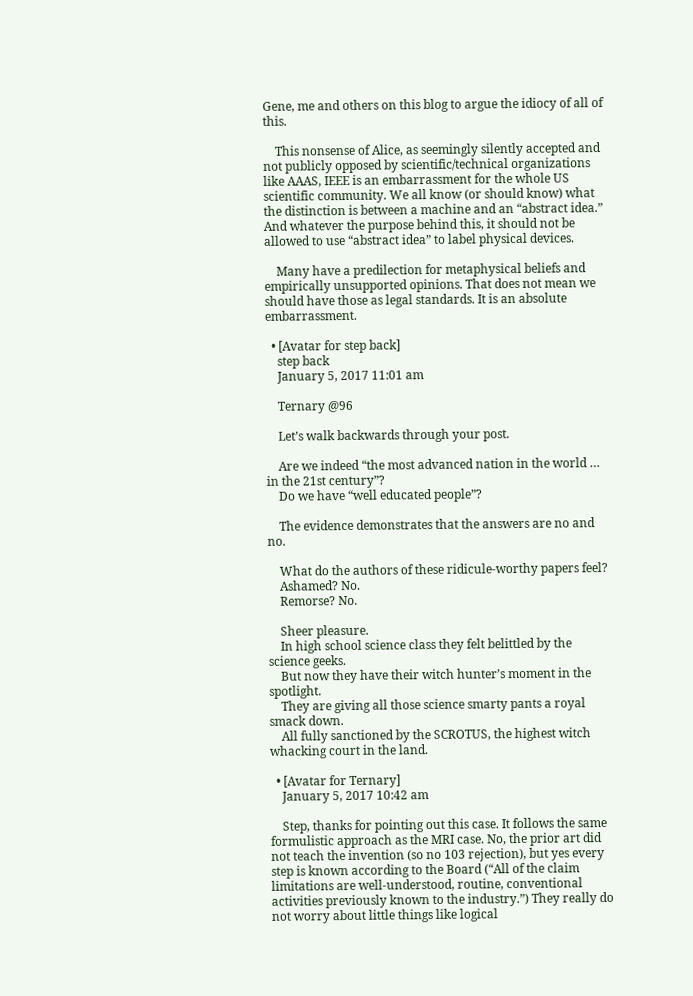Gene, me and others on this blog to argue the idiocy of all of this.

    This nonsense of Alice, as seemingly silently accepted and not publicly opposed by scientific/technical organizations like AAAS, IEEE is an embarrassment for the whole US scientific community. We all know (or should know) what the distinction is between a machine and an “abstract idea.” And whatever the purpose behind this, it should not be allowed to use “abstract idea” to label physical devices.

    Many have a predilection for metaphysical beliefs and empirically unsupported opinions. That does not mean we should have those as legal standards. It is an absolute embarrassment.

  • [Avatar for step back]
    step back
    January 5, 2017 11:01 am

    Ternary @96

    Let’s walk backwards through your post.

    Are we indeed “the most advanced nation in the world … in the 21st century”?
    Do we have “well educated people”?

    The evidence demonstrates that the answers are no and no.

    What do the authors of these ridicule-worthy papers feel?
    Ashamed? No.
    Remorse? No.

    Sheer pleasure.
    In high school science class they felt belittled by the science geeks.
    But now they have their witch hunter’s moment in the spotlight.
    They are giving all those science smarty pants a royal smack down.
    All fully sanctioned by the SCROTUS, the highest witch whacking court in the land.

  • [Avatar for Ternary]
    January 5, 2017 10:42 am

    Step, thanks for pointing out this case. It follows the same formulistic approach as the MRI case. No, the prior art did not teach the invention (so no 103 rejection), but yes every step is known according to the Board (“All of the claim limitations are well-understood, routine, conventional activities previously known to the industry.”) They really do not worry about little things like logical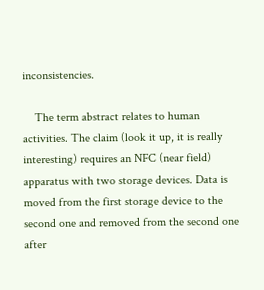inconsistencies.

    The term abstract relates to human activities. The claim (look it up, it is really interesting) requires an NFC (near field) apparatus with two storage devices. Data is moved from the first storage device to the second one and removed from the second one after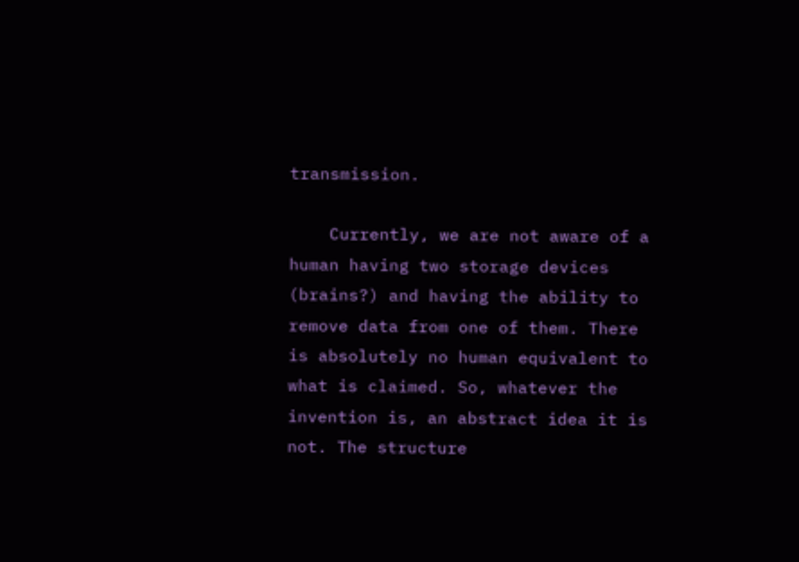transmission.

    Currently, we are not aware of a human having two storage devices (brains?) and having the ability to remove data from one of them. There is absolutely no human equivalent to what is claimed. So, whatever the invention is, an abstract idea it is not. The structure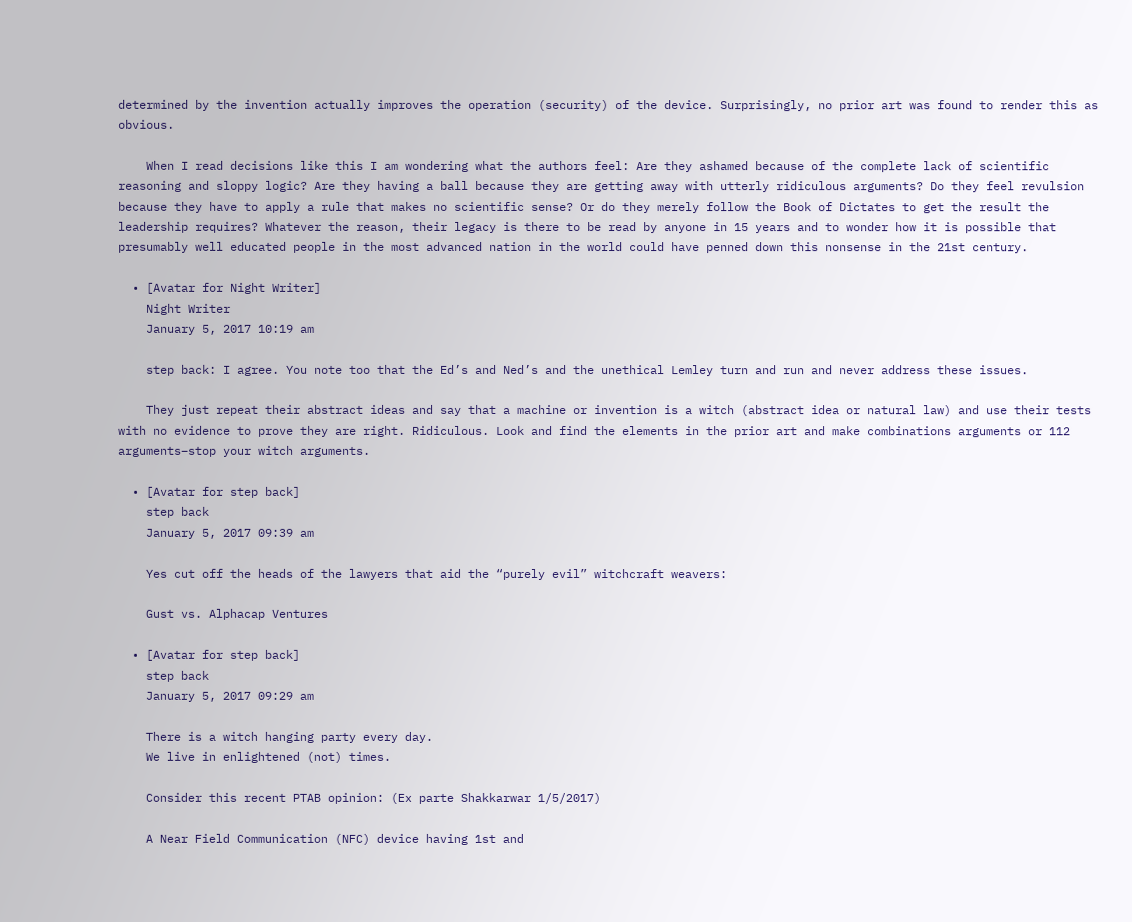determined by the invention actually improves the operation (security) of the device. Surprisingly, no prior art was found to render this as obvious.

    When I read decisions like this I am wondering what the authors feel: Are they ashamed because of the complete lack of scientific reasoning and sloppy logic? Are they having a ball because they are getting away with utterly ridiculous arguments? Do they feel revulsion because they have to apply a rule that makes no scientific sense? Or do they merely follow the Book of Dictates to get the result the leadership requires? Whatever the reason, their legacy is there to be read by anyone in 15 years and to wonder how it is possible that presumably well educated people in the most advanced nation in the world could have penned down this nonsense in the 21st century.

  • [Avatar for Night Writer]
    Night Writer
    January 5, 2017 10:19 am

    step back: I agree. You note too that the Ed’s and Ned’s and the unethical Lemley turn and run and never address these issues.

    They just repeat their abstract ideas and say that a machine or invention is a witch (abstract idea or natural law) and use their tests with no evidence to prove they are right. Ridiculous. Look and find the elements in the prior art and make combinations arguments or 112 arguments–stop your witch arguments.

  • [Avatar for step back]
    step back
    January 5, 2017 09:39 am

    Yes cut off the heads of the lawyers that aid the “purely evil” witchcraft weavers:

    Gust vs. Alphacap Ventures

  • [Avatar for step back]
    step back
    January 5, 2017 09:29 am

    There is a witch hanging party every day.
    We live in enlightened (not) times.

    Consider this recent PTAB opinion: (Ex parte Shakkarwar 1/5/2017)

    A Near Field Communication (NFC) device having 1st and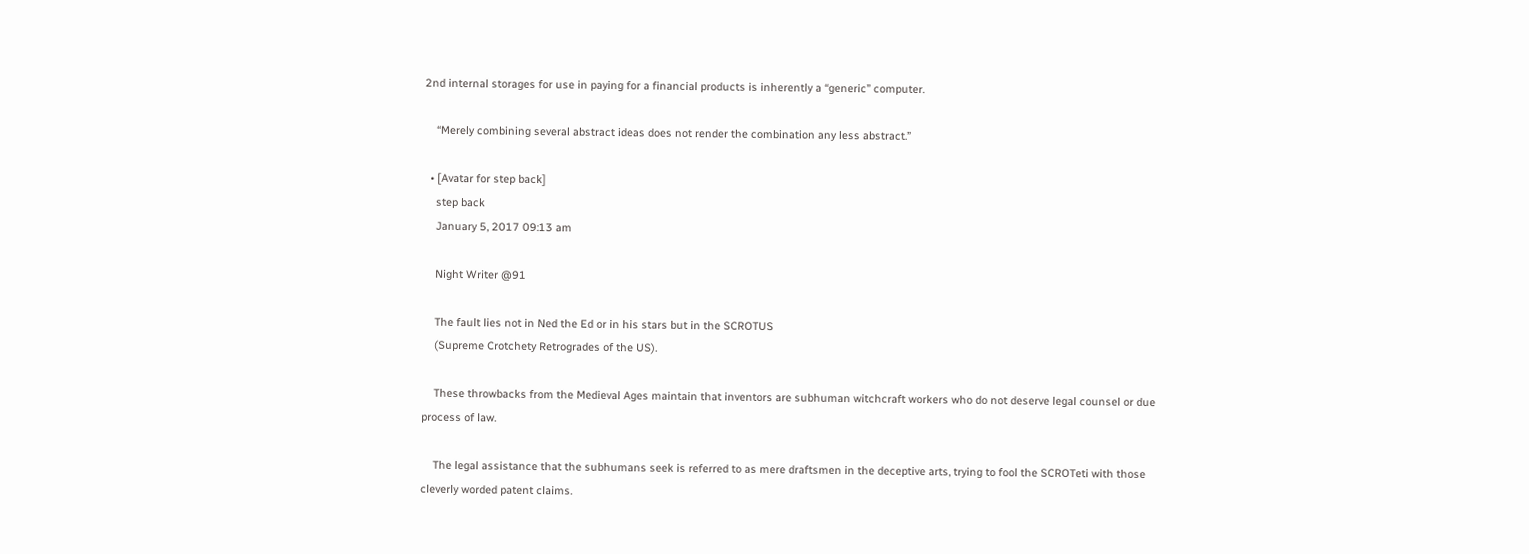2nd internal storages for use in paying for a financial products is inherently a “generic” computer.

    “Merely combining several abstract ideas does not render the combination any less abstract.”

  • [Avatar for step back]
    step back
    January 5, 2017 09:13 am

    Night Writer @91

    The fault lies not in Ned the Ed or in his stars but in the SCROTUS
    (Supreme Crotchety Retrogrades of the US).

    These throwbacks from the Medieval Ages maintain that inventors are subhuman witchcraft workers who do not deserve legal counsel or due process of law.

    The legal assistance that the subhumans seek is referred to as mere draftsmen in the deceptive arts, trying to fool the SCROTeti with those cleverly worded patent claims.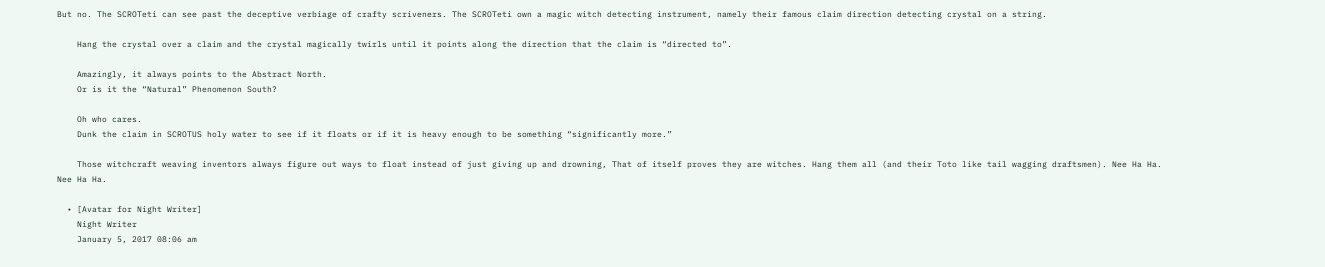But no. The SCROTeti can see past the deceptive verbiage of crafty scriveners. The SCROTeti own a magic witch detecting instrument, namely their famous claim direction detecting crystal on a string.

    Hang the crystal over a claim and the crystal magically twirls until it points along the direction that the claim is “directed to”.

    Amazingly, it always points to the Abstract North.
    Or is it the “Natural” Phenomenon South?

    Oh who cares.
    Dunk the claim in SCROTUS holy water to see if it floats or if it is heavy enough to be something “significantly more.”

    Those witchcraft weaving inventors always figure out ways to float instead of just giving up and drowning, That of itself proves they are witches. Hang them all (and their Toto like tail wagging draftsmen). Nee Ha Ha. Nee Ha Ha.

  • [Avatar for Night Writer]
    Night Writer
    January 5, 2017 08:06 am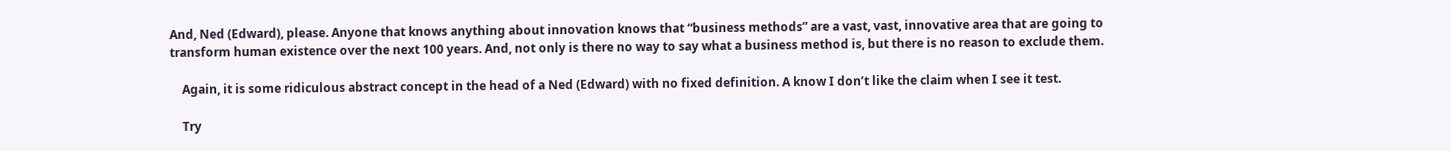And, Ned (Edward), please. Anyone that knows anything about innovation knows that “business methods” are a vast, vast, innovative area that are going to transform human existence over the next 100 years. And, not only is there no way to say what a business method is, but there is no reason to exclude them.

    Again, it is some ridiculous abstract concept in the head of a Ned (Edward) with no fixed definition. A know I don’t like the claim when I see it test.

    Try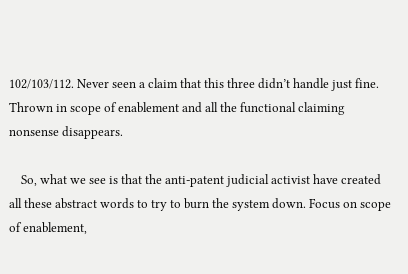102/103/112. Never seen a claim that this three didn’t handle just fine. Thrown in scope of enablement and all the functional claiming nonsense disappears.

    So, what we see is that the anti-patent judicial activist have created all these abstract words to try to burn the system down. Focus on scope of enablement,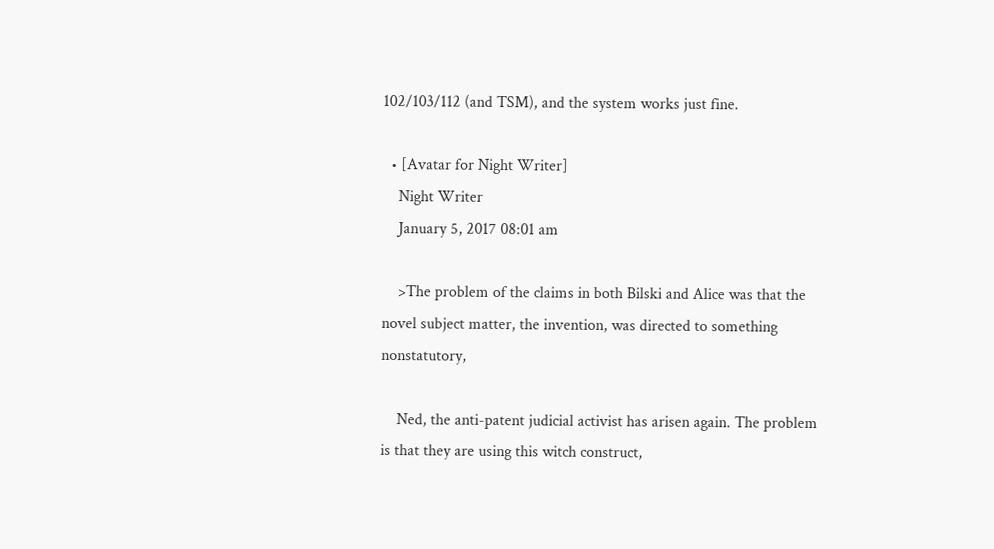102/103/112 (and TSM), and the system works just fine.

  • [Avatar for Night Writer]
    Night Writer
    January 5, 2017 08:01 am

    >The problem of the claims in both Bilski and Alice was that the novel subject matter, the invention, was directed to something nonstatutory,

    Ned, the anti-patent judicial activist has arisen again. The problem is that they are using this witch construct,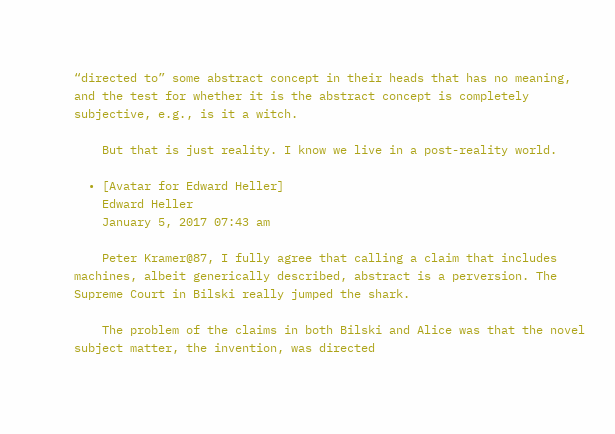“directed to” some abstract concept in their heads that has no meaning, and the test for whether it is the abstract concept is completely subjective, e.g., is it a witch.

    But that is just reality. I know we live in a post-reality world.

  • [Avatar for Edward Heller]
    Edward Heller
    January 5, 2017 07:43 am

    Peter Kramer@87, I fully agree that calling a claim that includes machines, albeit generically described, abstract is a perversion. The Supreme Court in Bilski really jumped the shark.

    The problem of the claims in both Bilski and Alice was that the novel subject matter, the invention, was directed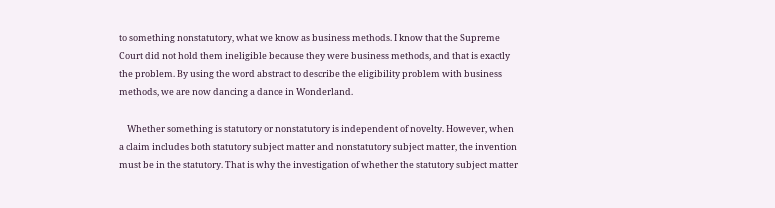to something nonstatutory, what we know as business methods. I know that the Supreme Court did not hold them ineligible because they were business methods, and that is exactly the problem. By using the word abstract to describe the eligibility problem with business methods, we are now dancing a dance in Wonderland.

    Whether something is statutory or nonstatutory is independent of novelty. However, when a claim includes both statutory subject matter and nonstatutory subject matter, the invention must be in the statutory. That is why the investigation of whether the statutory subject matter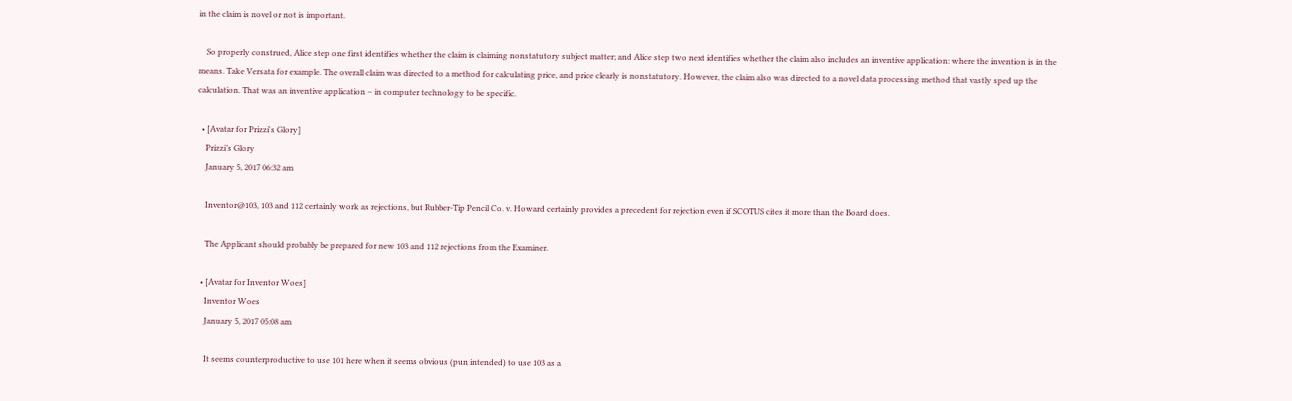in the claim is novel or not is important.

    So properly construed, Alice step one first identifies whether the claim is claiming nonstatutory subject matter; and Alice step two next identifies whether the claim also includes an inventive application: where the invention is in the means. Take Versata for example. The overall claim was directed to a method for calculating price, and price clearly is nonstatutory. However, the claim also was directed to a novel data processing method that vastly sped up the calculation. That was an inventive application – in computer technology to be specific.

  • [Avatar for Prizzi's Glory]
    Prizzi’s Glory
    January 5, 2017 06:32 am

    Inventor@103, 103 and 112 certainly work as rejections, but Rubber-Tip Pencil Co. v. Howard certainly provides a precedent for rejection even if SCOTUS cites it more than the Board does.

    The Applicant should probably be prepared for new 103 and 112 rejections from the Examiner.

  • [Avatar for Inventor Woes]
    Inventor Woes
    January 5, 2017 05:08 am

    It seems counterproductive to use 101 here when it seems obvious (pun intended) to use 103 as a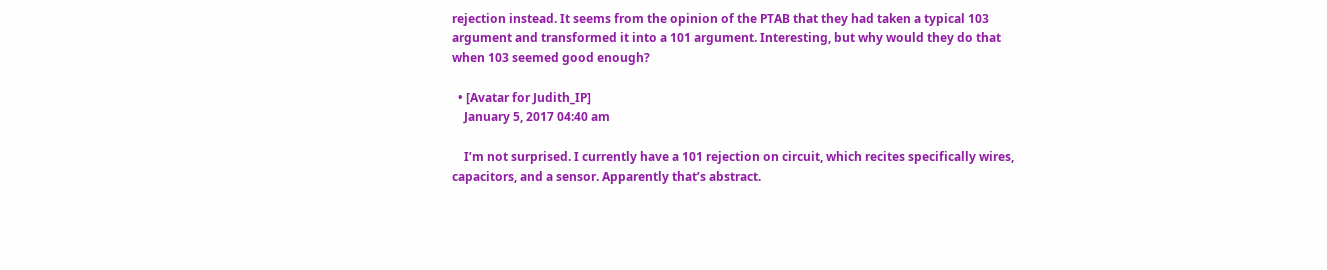rejection instead. It seems from the opinion of the PTAB that they had taken a typical 103 argument and transformed it into a 101 argument. Interesting, but why would they do that when 103 seemed good enough?

  • [Avatar for Judith_IP]
    January 5, 2017 04:40 am

    I’m not surprised. I currently have a 101 rejection on circuit, which recites specifically wires, capacitors, and a sensor. Apparently that’s abstract.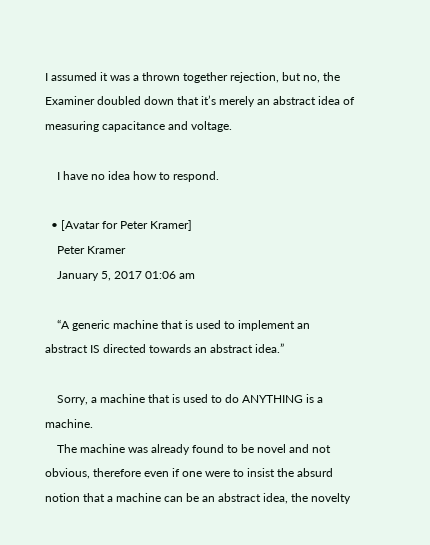I assumed it was a thrown together rejection, but no, the Examiner doubled down that it’s merely an abstract idea of measuring capacitance and voltage.

    I have no idea how to respond.

  • [Avatar for Peter Kramer]
    Peter Kramer
    January 5, 2017 01:06 am

    “A generic machine that is used to implement an abstract IS directed towards an abstract idea.”

    Sorry, a machine that is used to do ANYTHING is a machine.
    The machine was already found to be novel and not obvious, therefore even if one were to insist the absurd notion that a machine can be an abstract idea, the novelty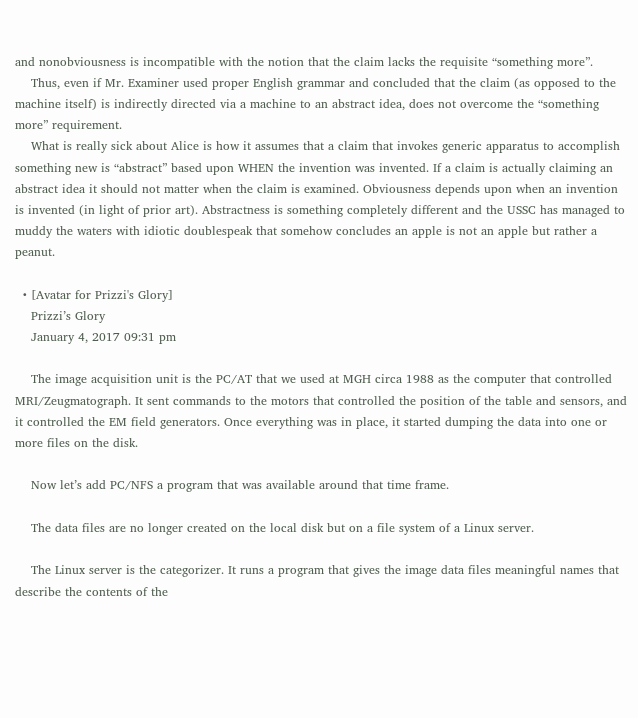and nonobviousness is incompatible with the notion that the claim lacks the requisite “something more”.
    Thus, even if Mr. Examiner used proper English grammar and concluded that the claim (as opposed to the machine itself) is indirectly directed via a machine to an abstract idea, does not overcome the “something more” requirement.
    What is really sick about Alice is how it assumes that a claim that invokes generic apparatus to accomplish something new is “abstract” based upon WHEN the invention was invented. If a claim is actually claiming an abstract idea it should not matter when the claim is examined. Obviousness depends upon when an invention is invented (in light of prior art). Abstractness is something completely different and the USSC has managed to muddy the waters with idiotic doublespeak that somehow concludes an apple is not an apple but rather a peanut.

  • [Avatar for Prizzi's Glory]
    Prizzi’s Glory
    January 4, 2017 09:31 pm

    The image acquisition unit is the PC/AT that we used at MGH circa 1988 as the computer that controlled MRI/Zeugmatograph. It sent commands to the motors that controlled the position of the table and sensors, and it controlled the EM field generators. Once everything was in place, it started dumping the data into one or more files on the disk.

    Now let’s add PC/NFS a program that was available around that time frame.

    The data files are no longer created on the local disk but on a file system of a Linux server.

    The Linux server is the categorizer. It runs a program that gives the image data files meaningful names that describe the contents of the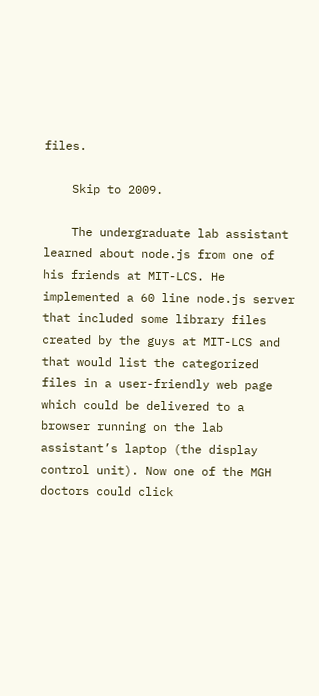files.

    Skip to 2009.

    The undergraduate lab assistant learned about node.js from one of his friends at MIT-LCS. He implemented a 60 line node.js server that included some library files created by the guys at MIT-LCS and that would list the categorized files in a user-friendly web page which could be delivered to a browser running on the lab assistant’s laptop (the display control unit). Now one of the MGH doctors could click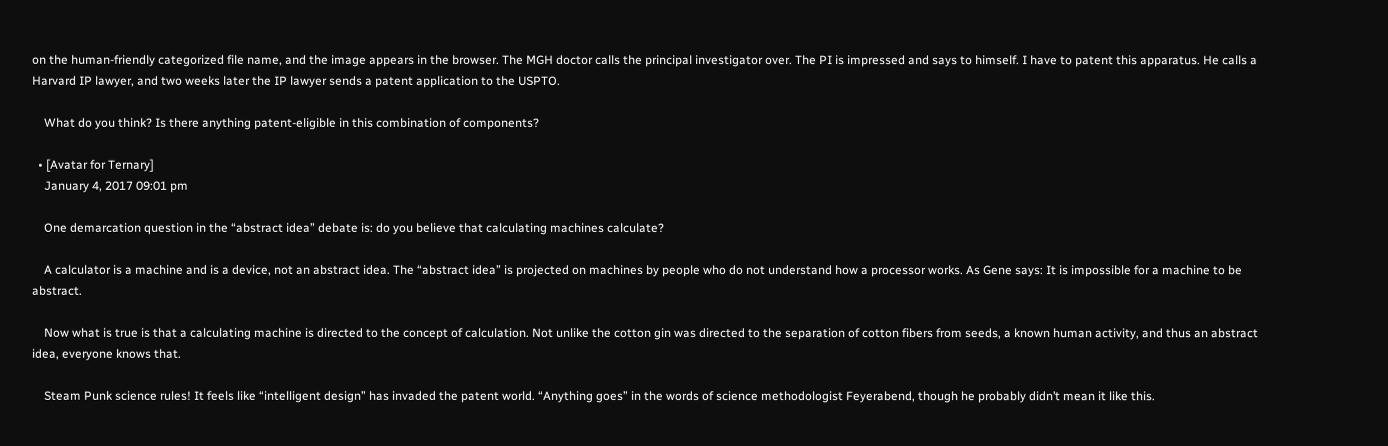on the human-friendly categorized file name, and the image appears in the browser. The MGH doctor calls the principal investigator over. The PI is impressed and says to himself. I have to patent this apparatus. He calls a Harvard IP lawyer, and two weeks later the IP lawyer sends a patent application to the USPTO.

    What do you think? Is there anything patent-eligible in this combination of components?

  • [Avatar for Ternary]
    January 4, 2017 09:01 pm

    One demarcation question in the “abstract idea” debate is: do you believe that calculating machines calculate?

    A calculator is a machine and is a device, not an abstract idea. The “abstract idea” is projected on machines by people who do not understand how a processor works. As Gene says: It is impossible for a machine to be abstract.

    Now what is true is that a calculating machine is directed to the concept of calculation. Not unlike the cotton gin was directed to the separation of cotton fibers from seeds, a known human activity, and thus an abstract idea, everyone knows that.

    Steam Punk science rules! It feels like “intelligent design” has invaded the patent world. “Anything goes” in the words of science methodologist Feyerabend, though he probably didn’t mean it like this.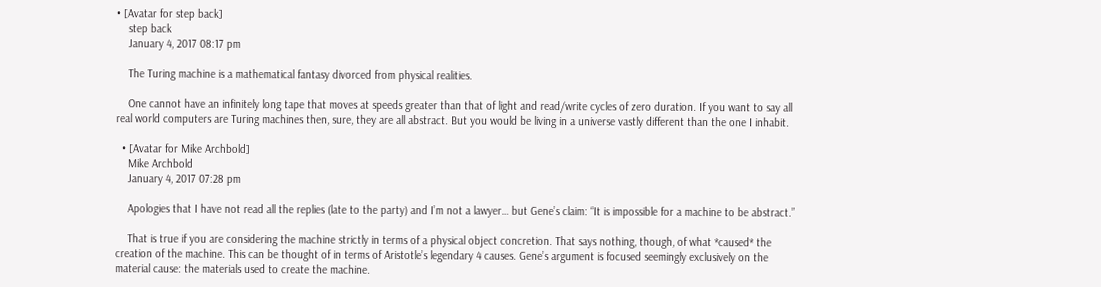• [Avatar for step back]
    step back
    January 4, 2017 08:17 pm

    The Turing machine is a mathematical fantasy divorced from physical realities.

    One cannot have an infinitely long tape that moves at speeds greater than that of light and read/write cycles of zero duration. If you want to say all real world computers are Turing machines then, sure, they are all abstract. But you would be living in a universe vastly different than the one I inhabit.

  • [Avatar for Mike Archbold]
    Mike Archbold
    January 4, 2017 07:28 pm

    Apologies that I have not read all the replies (late to the party) and I’m not a lawyer… but Gene’s claim: “It is impossible for a machine to be abstract.”

    That is true if you are considering the machine strictly in terms of a physical object concretion. That says nothing, though, of what *caused* the creation of the machine. This can be thought of in terms of Aristotle’s legendary 4 causes. Gene’s argument is focused seemingly exclusively on the material cause: the materials used to create the machine.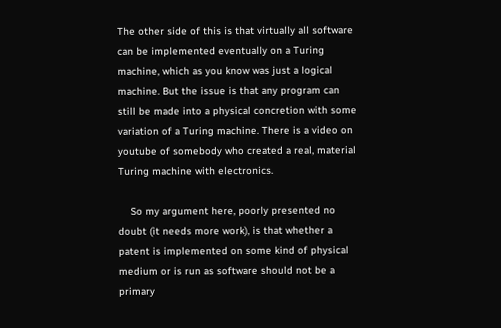The other side of this is that virtually all software can be implemented eventually on a Turing machine, which as you know was just a logical machine. But the issue is that any program can still be made into a physical concretion with some variation of a Turing machine. There is a video on youtube of somebody who created a real, material Turing machine with electronics.

    So my argument here, poorly presented no doubt (it needs more work), is that whether a patent is implemented on some kind of physical medium or is run as software should not be a primary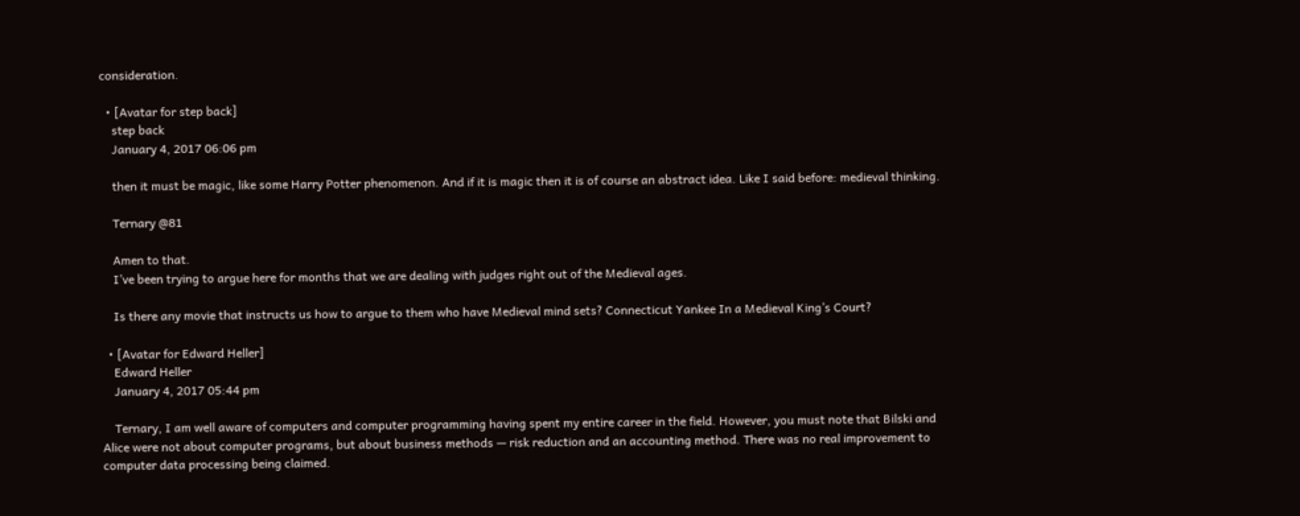consideration.

  • [Avatar for step back]
    step back
    January 4, 2017 06:06 pm

    then it must be magic, like some Harry Potter phenomenon. And if it is magic then it is of course an abstract idea. Like I said before: medieval thinking.

    Ternary @81

    Amen to that.
    I’ve been trying to argue here for months that we are dealing with judges right out of the Medieval ages.

    Is there any movie that instructs us how to argue to them who have Medieval mind sets? Connecticut Yankee In a Medieval King’s Court?

  • [Avatar for Edward Heller]
    Edward Heller
    January 4, 2017 05:44 pm

    Ternary, I am well aware of computers and computer programming having spent my entire career in the field. However, you must note that Bilski and Alice were not about computer programs, but about business methods — risk reduction and an accounting method. There was no real improvement to computer data processing being claimed.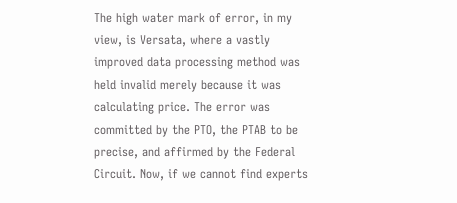The high water mark of error, in my view, is Versata, where a vastly improved data processing method was held invalid merely because it was calculating price. The error was committed by the PTO, the PTAB to be precise, and affirmed by the Federal Circuit. Now, if we cannot find experts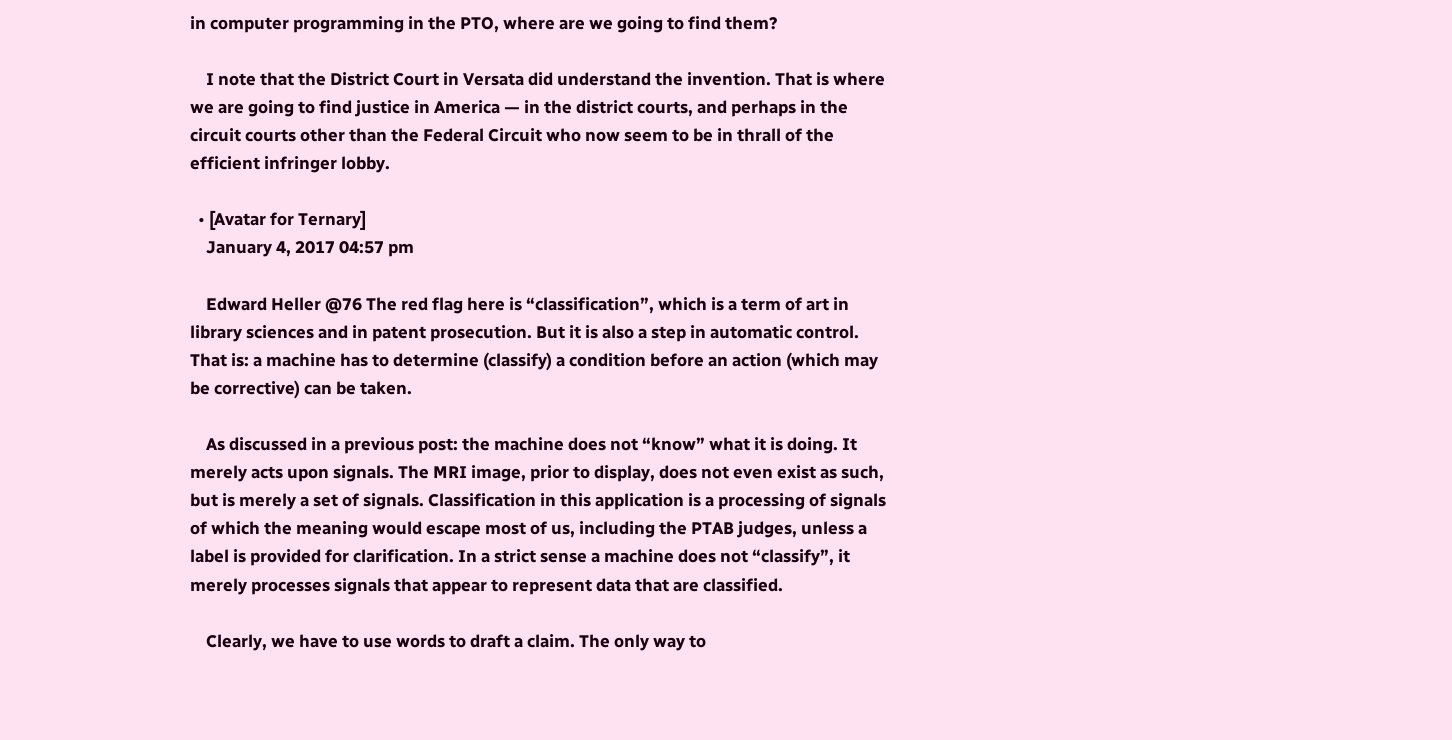in computer programming in the PTO, where are we going to find them?

    I note that the District Court in Versata did understand the invention. That is where we are going to find justice in America — in the district courts, and perhaps in the circuit courts other than the Federal Circuit who now seem to be in thrall of the efficient infringer lobby.

  • [Avatar for Ternary]
    January 4, 2017 04:57 pm

    Edward Heller @76 The red flag here is “classification”, which is a term of art in library sciences and in patent prosecution. But it is also a step in automatic control. That is: a machine has to determine (classify) a condition before an action (which may be corrective) can be taken.

    As discussed in a previous post: the machine does not “know” what it is doing. It merely acts upon signals. The MRI image, prior to display, does not even exist as such, but is merely a set of signals. Classification in this application is a processing of signals of which the meaning would escape most of us, including the PTAB judges, unless a label is provided for clarification. In a strict sense a machine does not “classify”, it merely processes signals that appear to represent data that are classified.

    Clearly, we have to use words to draft a claim. The only way to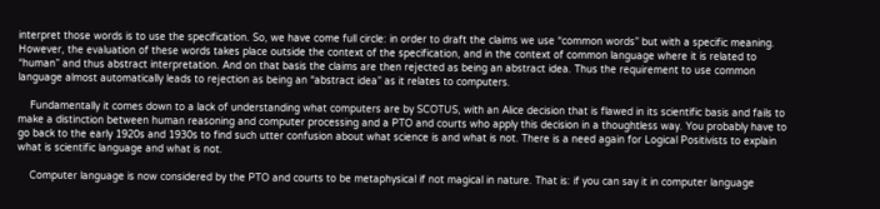interpret those words is to use the specification. So, we have come full circle: in order to draft the claims we use “common words” but with a specific meaning. However, the evaluation of these words takes place outside the context of the specification, and in the context of common language where it is related to “human” and thus abstract interpretation. And on that basis the claims are then rejected as being an abstract idea. Thus the requirement to use common language almost automatically leads to rejection as being an “abstract idea” as it relates to computers.

    Fundamentally it comes down to a lack of understanding what computers are by SCOTUS, with an Alice decision that is flawed in its scientific basis and fails to make a distinction between human reasoning and computer processing and a PTO and courts who apply this decision in a thoughtless way. You probably have to go back to the early 1920s and 1930s to find such utter confusion about what science is and what is not. There is a need again for Logical Positivists to explain what is scientific language and what is not.

    Computer language is now considered by the PTO and courts to be metaphysical if not magical in nature. That is: if you can say it in computer language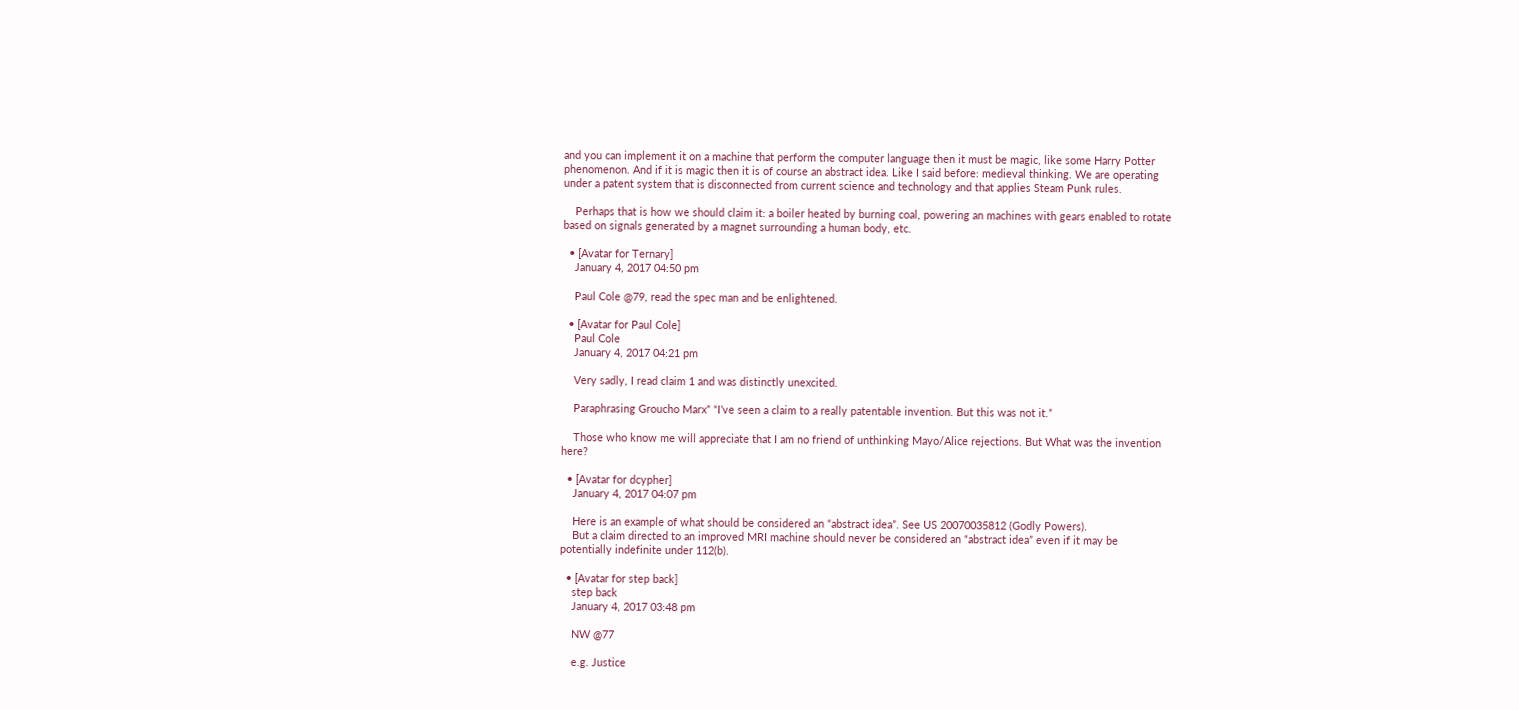and you can implement it on a machine that perform the computer language then it must be magic, like some Harry Potter phenomenon. And if it is magic then it is of course an abstract idea. Like I said before: medieval thinking. We are operating under a patent system that is disconnected from current science and technology and that applies Steam Punk rules.

    Perhaps that is how we should claim it: a boiler heated by burning coal, powering an machines with gears enabled to rotate based on signals generated by a magnet surrounding a human body, etc.

  • [Avatar for Ternary]
    January 4, 2017 04:50 pm

    Paul Cole @79, read the spec man and be enlightened.

  • [Avatar for Paul Cole]
    Paul Cole
    January 4, 2017 04:21 pm

    Very sadly, I read claim 1 and was distinctly unexcited.

    Paraphrasing Groucho Marx” “I’ve seen a claim to a really patentable invention. But this was not it.”

    Those who know me will appreciate that I am no friend of unthinking Mayo/Alice rejections. But What was the invention here?

  • [Avatar for dcypher]
    January 4, 2017 04:07 pm

    Here is an example of what should be considered an “abstract idea”. See US 20070035812 (Godly Powers).
    But a claim directed to an improved MRI machine should never be considered an “abstract idea” even if it may be potentially indefinite under 112(b).

  • [Avatar for step back]
    step back
    January 4, 2017 03:48 pm

    NW @77

    e.g. Justice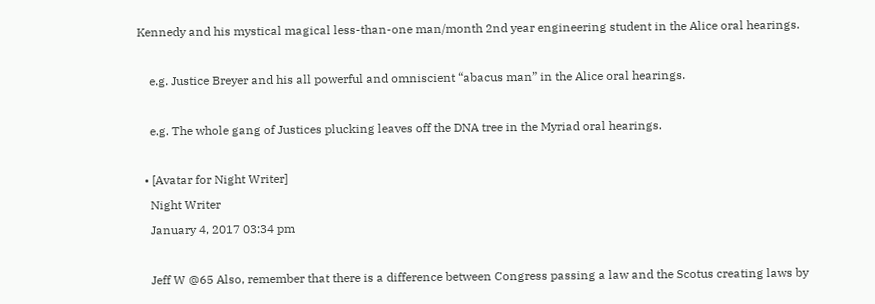Kennedy and his mystical magical less-than-one man/month 2nd year engineering student in the Alice oral hearings.

    e.g. Justice Breyer and his all powerful and omniscient “abacus man” in the Alice oral hearings.

    e.g. The whole gang of Justices plucking leaves off the DNA tree in the Myriad oral hearings.

  • [Avatar for Night Writer]
    Night Writer
    January 4, 2017 03:34 pm

    Jeff W @65 Also, remember that there is a difference between Congress passing a law and the Scotus creating laws by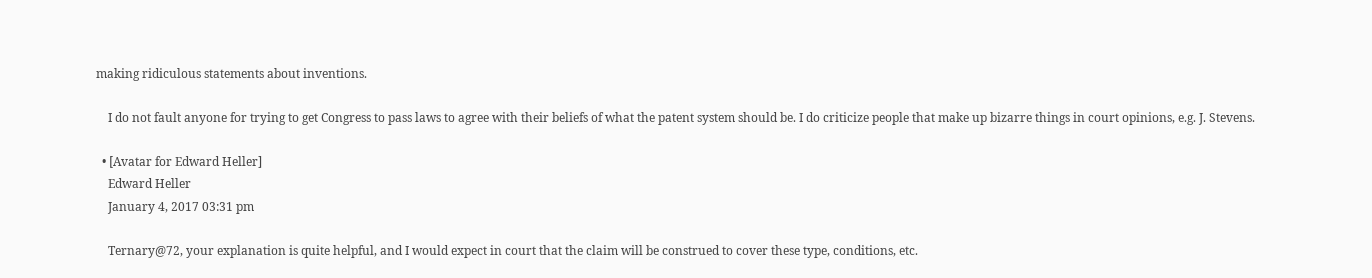making ridiculous statements about inventions.

    I do not fault anyone for trying to get Congress to pass laws to agree with their beliefs of what the patent system should be. I do criticize people that make up bizarre things in court opinions, e.g. J. Stevens.

  • [Avatar for Edward Heller]
    Edward Heller
    January 4, 2017 03:31 pm

    Ternary@72, your explanation is quite helpful, and I would expect in court that the claim will be construed to cover these type, conditions, etc.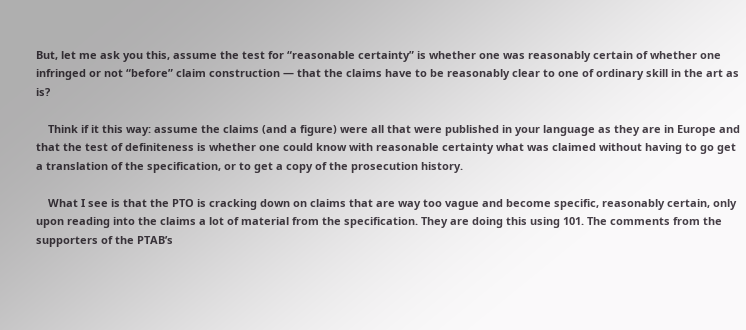But, let me ask you this, assume the test for “reasonable certainty” is whether one was reasonably certain of whether one infringed or not “before” claim construction — that the claims have to be reasonably clear to one of ordinary skill in the art as is?

    Think if it this way: assume the claims (and a figure) were all that were published in your language as they are in Europe and that the test of definiteness is whether one could know with reasonable certainty what was claimed without having to go get a translation of the specification, or to get a copy of the prosecution history.

    What I see is that the PTO is cracking down on claims that are way too vague and become specific, reasonably certain, only upon reading into the claims a lot of material from the specification. They are doing this using 101. The comments from the supporters of the PTAB’s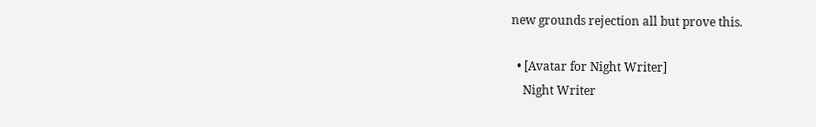new grounds rejection all but prove this.

  • [Avatar for Night Writer]
    Night Writer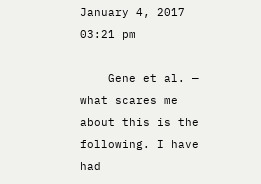January 4, 2017 03:21 pm

    Gene et al. — what scares me about this is the following. I have had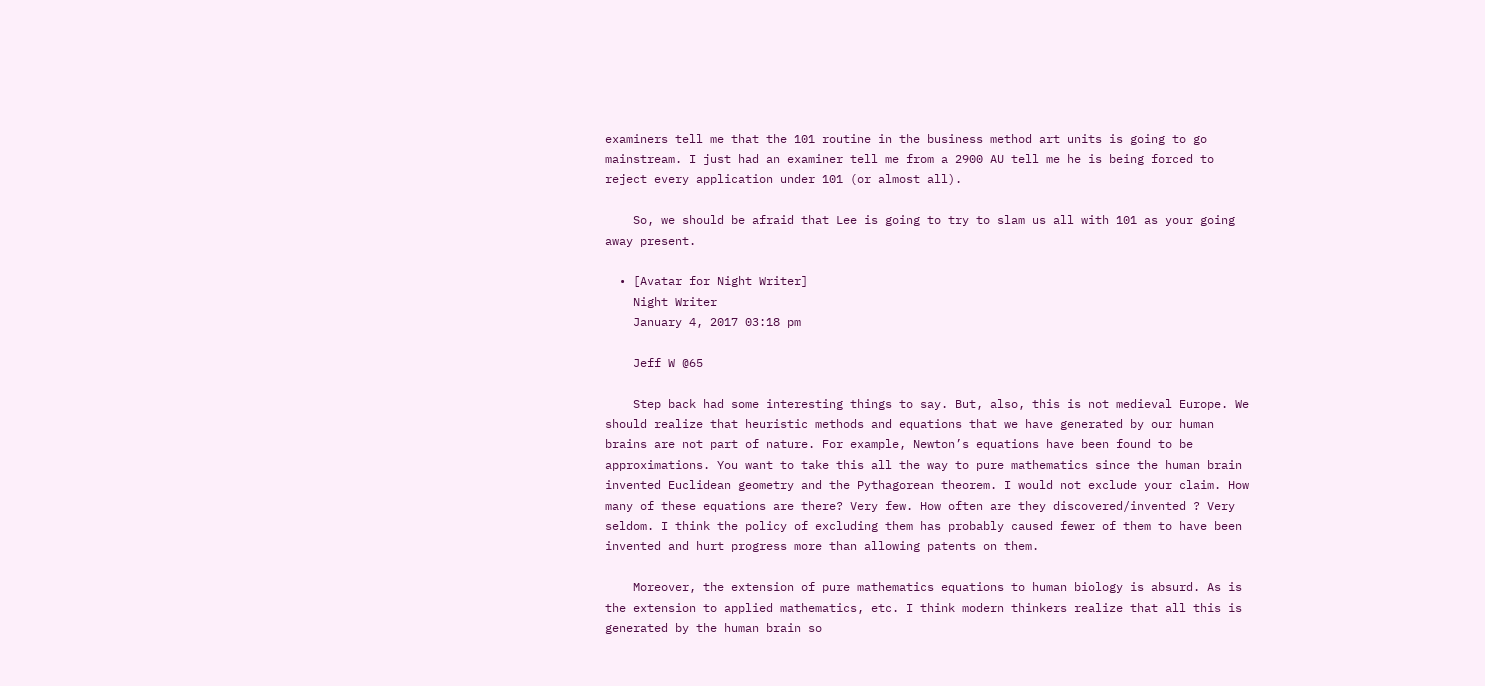examiners tell me that the 101 routine in the business method art units is going to go mainstream. I just had an examiner tell me from a 2900 AU tell me he is being forced to reject every application under 101 (or almost all).

    So, we should be afraid that Lee is going to try to slam us all with 101 as your going away present.

  • [Avatar for Night Writer]
    Night Writer
    January 4, 2017 03:18 pm

    Jeff W @65

    Step back had some interesting things to say. But, also, this is not medieval Europe. We should realize that heuristic methods and equations that we have generated by our human brains are not part of nature. For example, Newton’s equations have been found to be approximations. You want to take this all the way to pure mathematics since the human brain invented Euclidean geometry and the Pythagorean theorem. I would not exclude your claim. How many of these equations are there? Very few. How often are they discovered/invented ? Very seldom. I think the policy of excluding them has probably caused fewer of them to have been invented and hurt progress more than allowing patents on them.

    Moreover, the extension of pure mathematics equations to human biology is absurd. As is the extension to applied mathematics, etc. I think modern thinkers realize that all this is generated by the human brain so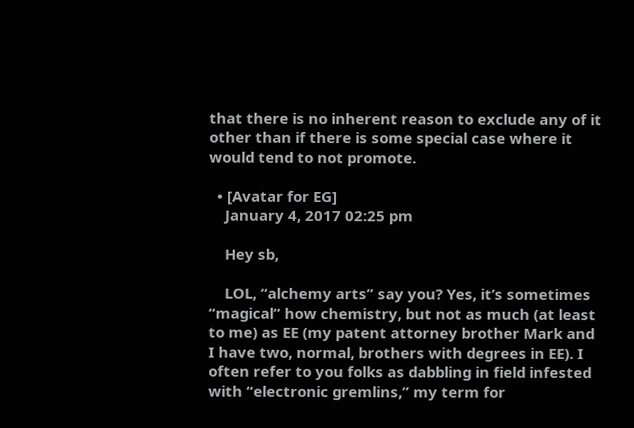that there is no inherent reason to exclude any of it other than if there is some special case where it would tend to not promote.

  • [Avatar for EG]
    January 4, 2017 02:25 pm

    Hey sb,

    LOL, “alchemy arts” say you? Yes, it’s sometimes “magical” how chemistry, but not as much (at least to me) as EE (my patent attorney brother Mark and I have two, normal, brothers with degrees in EE). I often refer to you folks as dabbling in field infested with “electronic gremlins,” my term for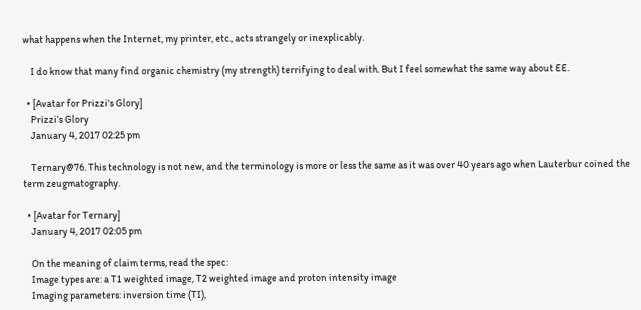what happens when the Internet, my printer, etc., acts strangely or inexplicably.

    I do know that many find organic chemistry (my strength) terrifying to deal with. But I feel somewhat the same way about EE.

  • [Avatar for Prizzi's Glory]
    Prizzi’s Glory
    January 4, 2017 02:25 pm

    Ternary@76. This technology is not new, and the terminology is more or less the same as it was over 40 years ago when Lauterbur coined the term zeugmatography.

  • [Avatar for Ternary]
    January 4, 2017 02:05 pm

    On the meaning of claim terms, read the spec:
    Image types are: a T1 weighted image, T2 weighted image and proton intensity image
    Imaging parameters: inversion time (TI),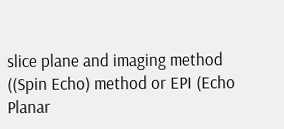slice plane and imaging method ((Spin Echo) method or EPI (Echo Planar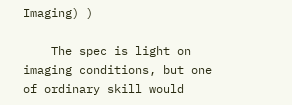Imaging) )

    The spec is light on imaging conditions, but one of ordinary skill would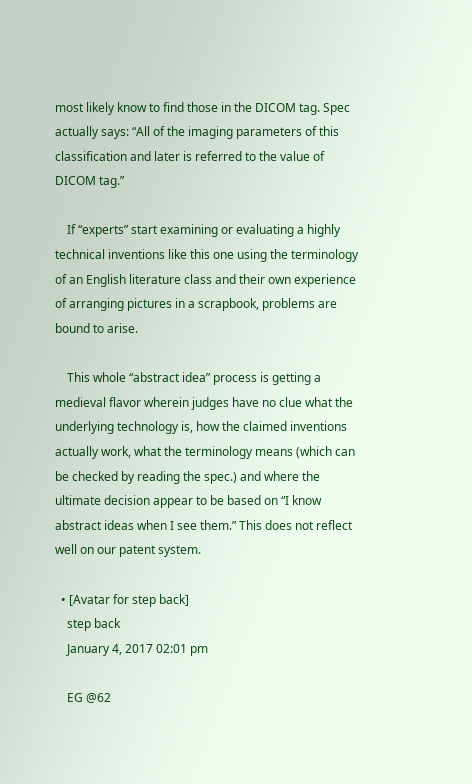most likely know to find those in the DICOM tag. Spec actually says: “All of the imaging parameters of this classification and later is referred to the value of DICOM tag.”

    If “experts” start examining or evaluating a highly technical inventions like this one using the terminology of an English literature class and their own experience of arranging pictures in a scrapbook, problems are bound to arise.

    This whole “abstract idea” process is getting a medieval flavor wherein judges have no clue what the underlying technology is, how the claimed inventions actually work, what the terminology means (which can be checked by reading the spec.) and where the ultimate decision appear to be based on “I know abstract ideas when I see them.” This does not reflect well on our patent system.

  • [Avatar for step back]
    step back
    January 4, 2017 02:01 pm

    EG @62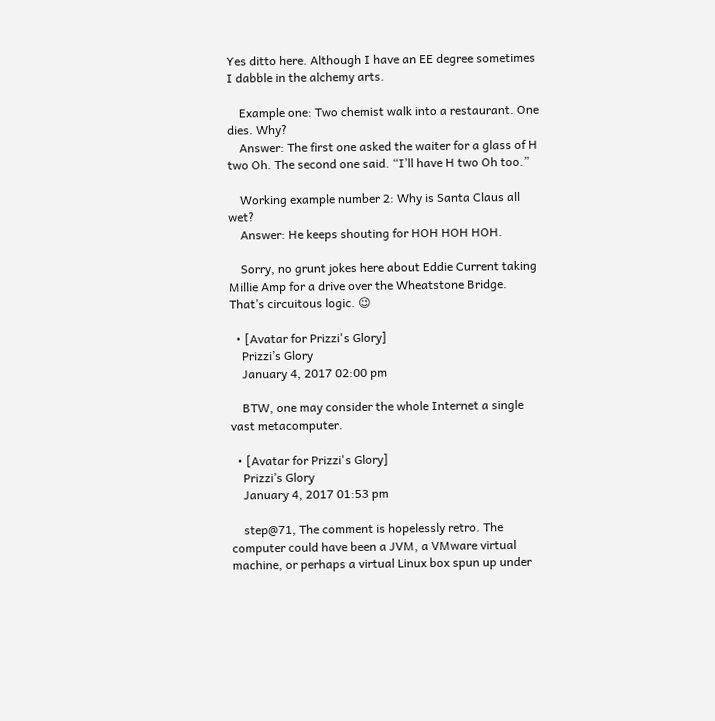Yes ditto here. Although I have an EE degree sometimes I dabble in the alchemy arts.

    Example one: Two chemist walk into a restaurant. One dies. Why?
    Answer: The first one asked the waiter for a glass of H two Oh. The second one said. “I’ll have H two Oh too.”

    Working example number 2: Why is Santa Claus all wet?
    Answer: He keeps shouting for HOH HOH HOH.

    Sorry, no grunt jokes here about Eddie Current taking Millie Amp for a drive over the Wheatstone Bridge. That’s circuitous logic. 😉

  • [Avatar for Prizzi's Glory]
    Prizzi’s Glory
    January 4, 2017 02:00 pm

    BTW, one may consider the whole Internet a single vast metacomputer.

  • [Avatar for Prizzi's Glory]
    Prizzi’s Glory
    January 4, 2017 01:53 pm

    step@71, The comment is hopelessly retro. The computer could have been a JVM, a VMware virtual machine, or perhaps a virtual Linux box spun up under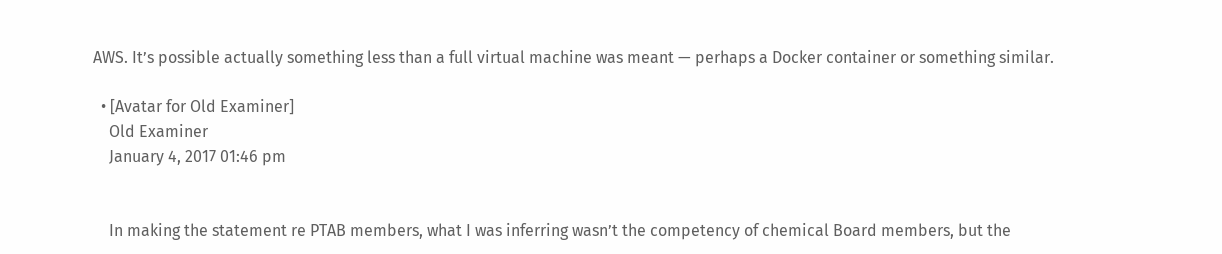AWS. It’s possible actually something less than a full virtual machine was meant — perhaps a Docker container or something similar.

  • [Avatar for Old Examiner]
    Old Examiner
    January 4, 2017 01:46 pm


    In making the statement re PTAB members, what I was inferring wasn’t the competency of chemical Board members, but the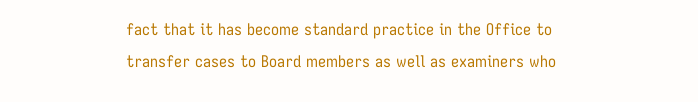fact that it has become standard practice in the Office to transfer cases to Board members as well as examiners who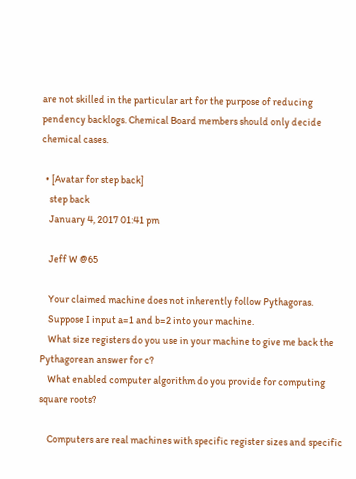are not skilled in the particular art for the purpose of reducing pendency backlogs. Chemical Board members should only decide chemical cases.

  • [Avatar for step back]
    step back
    January 4, 2017 01:41 pm

    Jeff W @65

    Your claimed machine does not inherently follow Pythagoras.
    Suppose I input a=1 and b=2 into your machine.
    What size registers do you use in your machine to give me back the Pythagorean answer for c?
    What enabled computer algorithm do you provide for computing square roots?

    Computers are real machines with specific register sizes and specific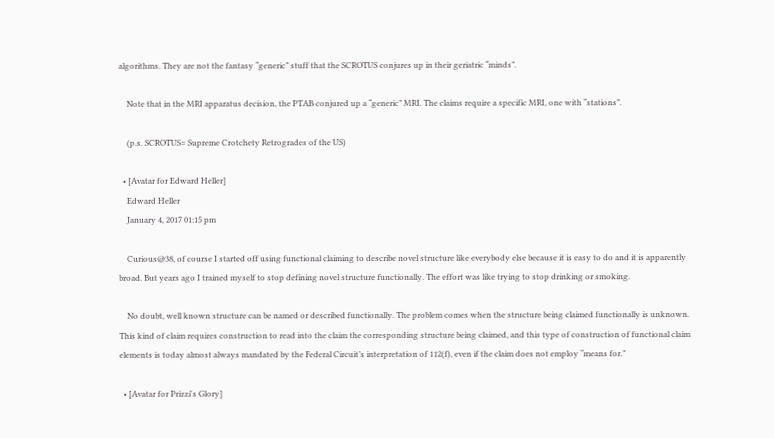algorithms. They are not the fantasy “generic” stuff that the SCROTUS conjures up in their geriatric “minds”.

    Note that in the MRI apparatus decision, the PTAB conjured up a “generic” MRI. The claims require a specific MRI, one with “stations”.

    (p.s. SCROTUS= Supreme Crotchety Retrogrades of the US)

  • [Avatar for Edward Heller]
    Edward Heller
    January 4, 2017 01:15 pm

    Curious@38, of course I started off using functional claiming to describe novel structure like everybody else because it is easy to do and it is apparently broad. But years ago I trained myself to stop defining novel structure functionally. The effort was like trying to stop drinking or smoking.

    No doubt, well known structure can be named or described functionally. The problem comes when the structure being claimed functionally is unknown. This kind of claim requires construction to read into the claim the corresponding structure being claimed, and this type of construction of functional claim elements is today almost always mandated by the Federal Circuit’s interpretation of 112(f), even if the claim does not employ “means for.”

  • [Avatar for Prizzi's Glory]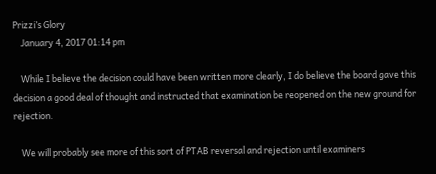Prizzi’s Glory
    January 4, 2017 01:14 pm

    While I believe the decision could have been written more clearly, I do believe the board gave this decision a good deal of thought and instructed that examination be reopened on the new ground for rejection.

    We will probably see more of this sort of PTAB reversal and rejection until examiners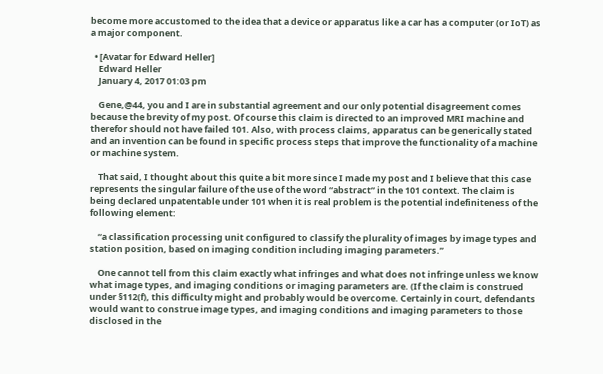become more accustomed to the idea that a device or apparatus like a car has a computer (or IoT) as a major component.

  • [Avatar for Edward Heller]
    Edward Heller
    January 4, 2017 01:03 pm

    Gene,@44, you and I are in substantial agreement and our only potential disagreement comes because the brevity of my post. Of course this claim is directed to an improved MRI machine and therefor should not have failed 101. Also, with process claims, apparatus can be generically stated and an invention can be found in specific process steps that improve the functionality of a machine or machine system.

    That said, I thought about this quite a bit more since I made my post and I believe that this case represents the singular failure of the use of the word “abstract” in the 101 context. The claim is being declared unpatentable under 101 when it is real problem is the potential indefiniteness of the following element:

    “a classification processing unit configured to classify the plurality of images by image types and station position, based on imaging condition including imaging parameters.”

    One cannot tell from this claim exactly what infringes and what does not infringe unless we know what image types, and imaging conditions or imaging parameters are. (If the claim is construed under §112(f), this difficulty might and probably would be overcome. Certainly in court, defendants would want to construe image types, and imaging conditions and imaging parameters to those disclosed in the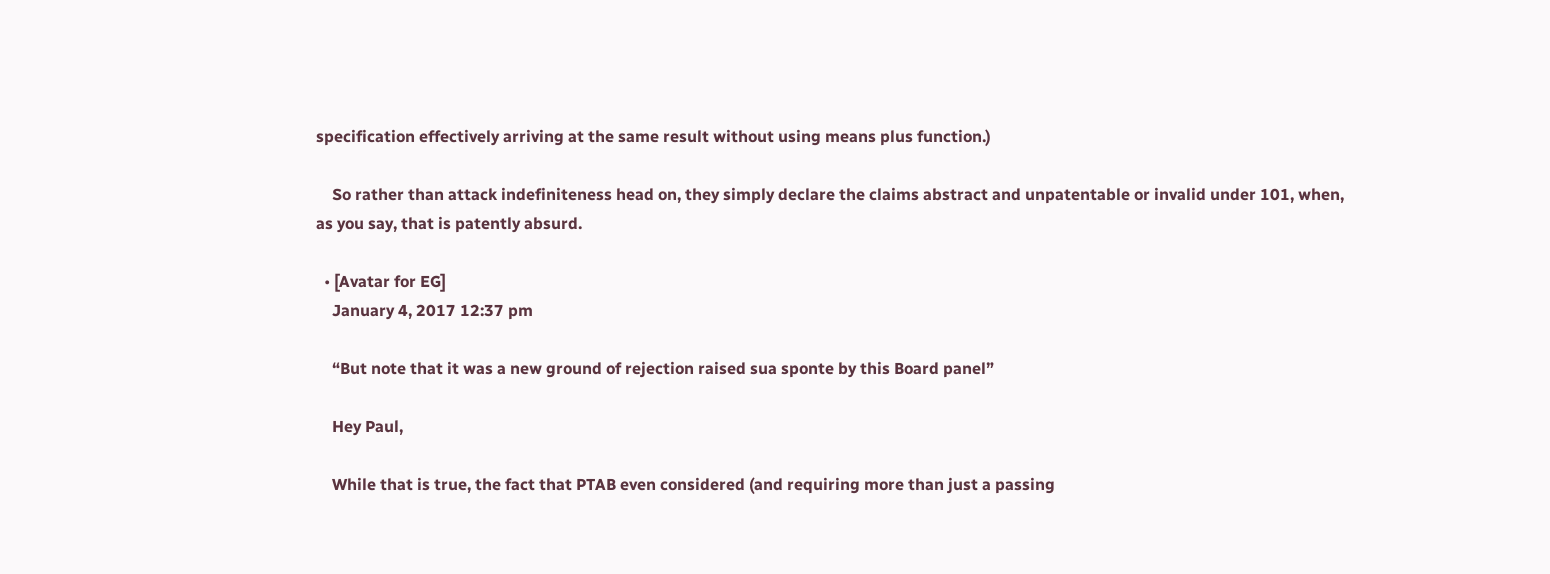specification effectively arriving at the same result without using means plus function.)

    So rather than attack indefiniteness head on, they simply declare the claims abstract and unpatentable or invalid under 101, when, as you say, that is patently absurd.

  • [Avatar for EG]
    January 4, 2017 12:37 pm

    “But note that it was a new ground of rejection raised sua sponte by this Board panel”

    Hey Paul,

    While that is true, the fact that PTAB even considered (and requiring more than just a passing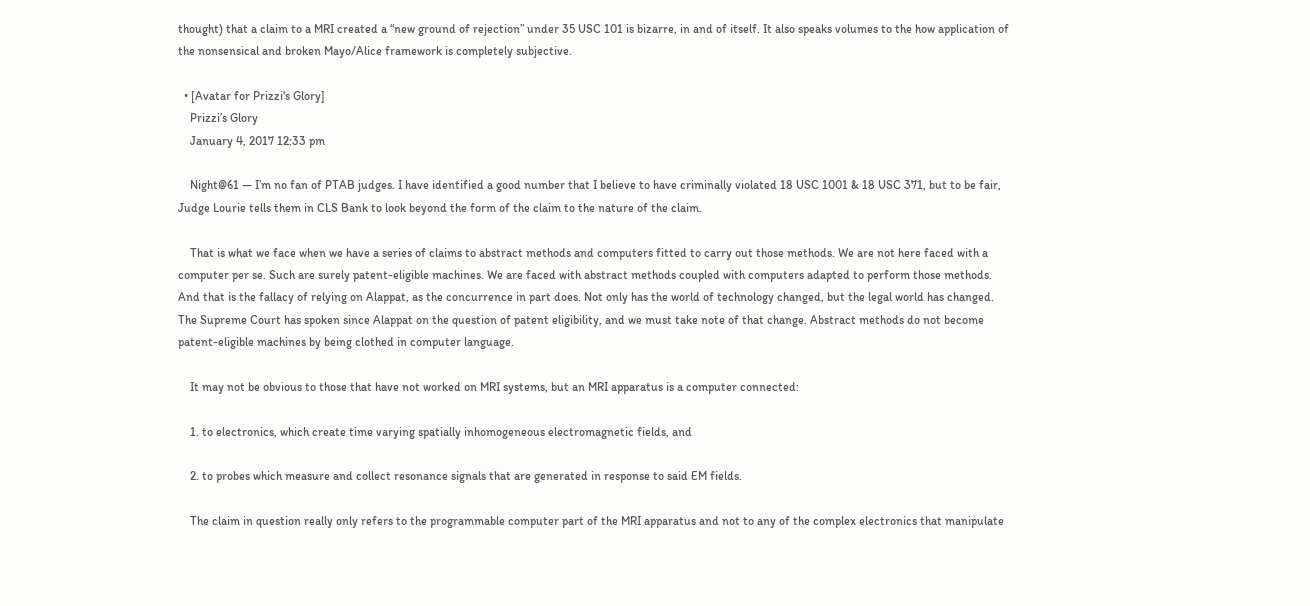thought) that a claim to a MRI created a “new ground of rejection” under 35 USC 101 is bizarre, in and of itself. It also speaks volumes to the how application of the nonsensical and broken Mayo/Alice framework is completely subjective.

  • [Avatar for Prizzi's Glory]
    Prizzi’s Glory
    January 4, 2017 12:33 pm

    Night@61 — I’m no fan of PTAB judges. I have identified a good number that I believe to have criminally violated 18 USC 1001 & 18 USC 371, but to be fair, Judge Lourie tells them in CLS Bank to look beyond the form of the claim to the nature of the claim.

    That is what we face when we have a series of claims to abstract methods and computers fitted to carry out those methods. We are not here faced with a computer per se. Such are surely patent-eligible machines. We are faced with abstract methods coupled with computers adapted to perform those methods. And that is the fallacy of relying on Alappat, as the concurrence in part does. Not only has the world of technology changed, but the legal world has changed. The Supreme Court has spoken since Alappat on the question of patent eligibility, and we must take note of that change. Abstract methods do not become patent-eligible machines by being clothed in computer language.

    It may not be obvious to those that have not worked on MRI systems, but an MRI apparatus is a computer connected:

    1. to electronics, which create time varying spatially inhomogeneous electromagnetic fields, and

    2. to probes which measure and collect resonance signals that are generated in response to said EM fields.

    The claim in question really only refers to the programmable computer part of the MRI apparatus and not to any of the complex electronics that manipulate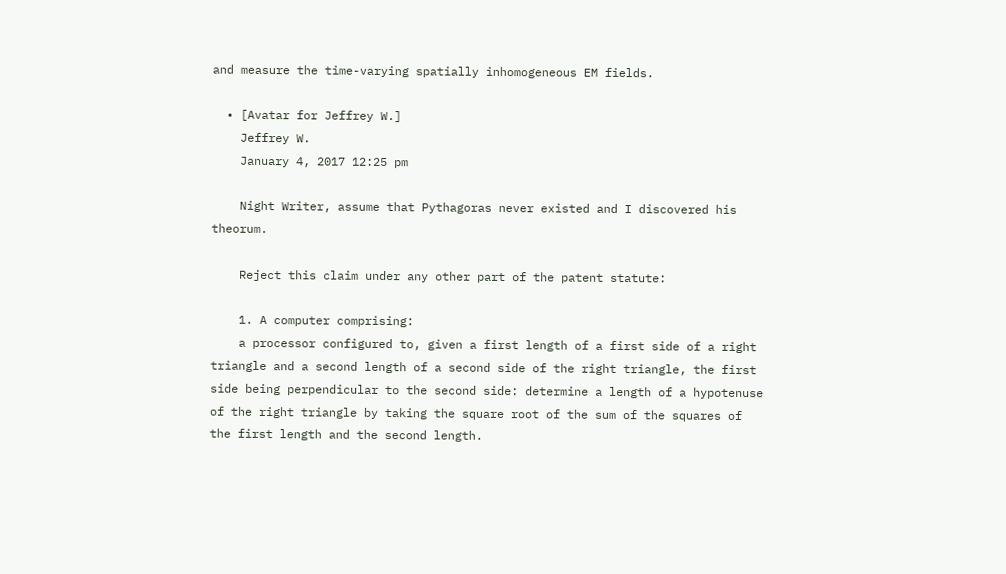and measure the time-varying spatially inhomogeneous EM fields.

  • [Avatar for Jeffrey W.]
    Jeffrey W.
    January 4, 2017 12:25 pm

    Night Writer, assume that Pythagoras never existed and I discovered his theorum.

    Reject this claim under any other part of the patent statute:

    1. A computer comprising:
    a processor configured to, given a first length of a first side of a right triangle and a second length of a second side of the right triangle, the first side being perpendicular to the second side: determine a length of a hypotenuse of the right triangle by taking the square root of the sum of the squares of the first length and the second length.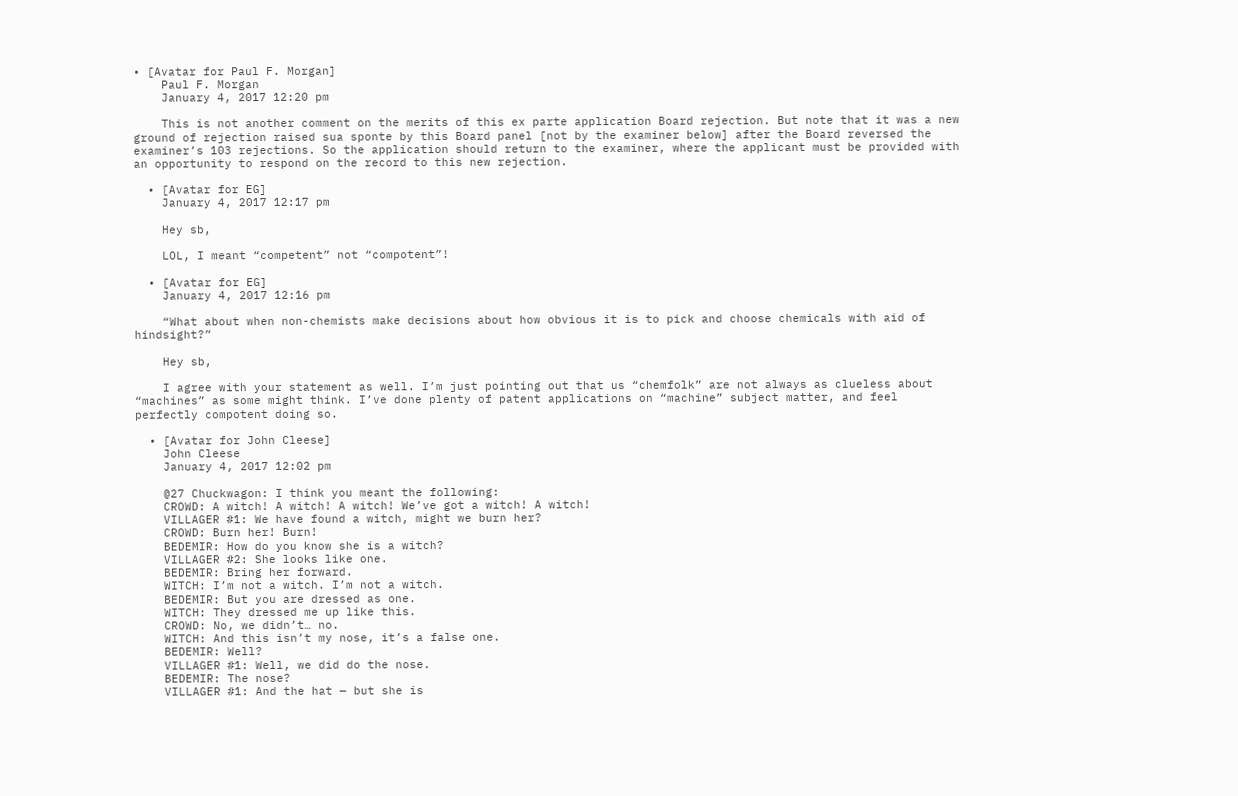• [Avatar for Paul F. Morgan]
    Paul F. Morgan
    January 4, 2017 12:20 pm

    This is not another comment on the merits of this ex parte application Board rejection. But note that it was a new ground of rejection raised sua sponte by this Board panel [not by the examiner below] after the Board reversed the examiner’s 103 rejections. So the application should return to the examiner, where the applicant must be provided with an opportunity to respond on the record to this new rejection.

  • [Avatar for EG]
    January 4, 2017 12:17 pm

    Hey sb,

    LOL, I meant “competent” not “compotent”!

  • [Avatar for EG]
    January 4, 2017 12:16 pm

    “What about when non-chemists make decisions about how obvious it is to pick and choose chemicals with aid of hindsight?”

    Hey sb,

    I agree with your statement as well. I’m just pointing out that us “chemfolk” are not always as clueless about “machines” as some might think. I’ve done plenty of patent applications on “machine” subject matter, and feel perfectly compotent doing so.

  • [Avatar for John Cleese]
    John Cleese
    January 4, 2017 12:02 pm

    @27 Chuckwagon: I think you meant the following:
    CROWD: A witch! A witch! A witch! We’ve got a witch! A witch!
    VILLAGER #1: We have found a witch, might we burn her?
    CROWD: Burn her! Burn!
    BEDEMIR: How do you know she is a witch?
    VILLAGER #2: She looks like one.
    BEDEMIR: Bring her forward.
    WITCH: I’m not a witch. I’m not a witch.
    BEDEMIR: But you are dressed as one.
    WITCH: They dressed me up like this.
    CROWD: No, we didn’t… no.
    WITCH: And this isn’t my nose, it’s a false one.
    BEDEMIR: Well?
    VILLAGER #1: Well, we did do the nose.
    BEDEMIR: The nose?
    VILLAGER #1: And the hat — but she is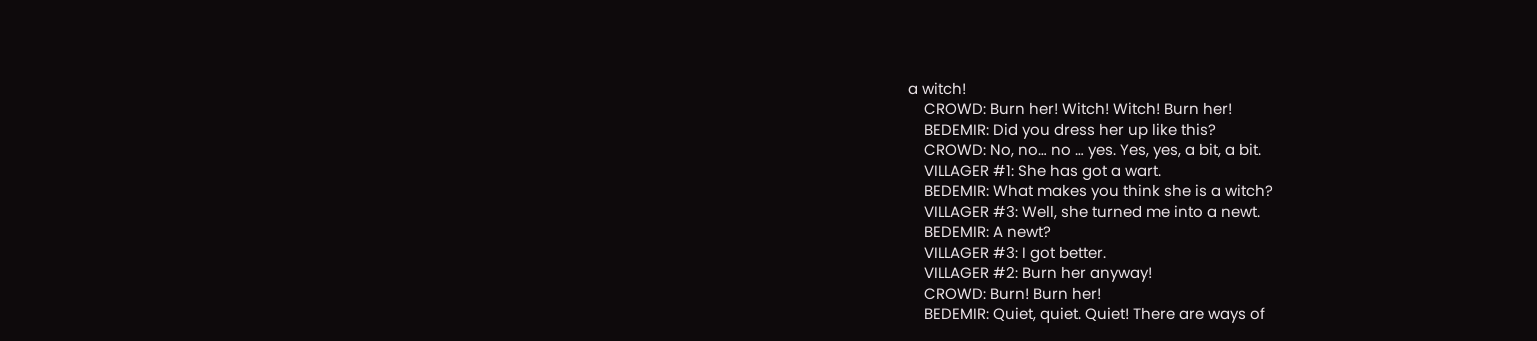a witch!
    CROWD: Burn her! Witch! Witch! Burn her!
    BEDEMIR: Did you dress her up like this?
    CROWD: No, no… no … yes. Yes, yes, a bit, a bit.
    VILLAGER #1: She has got a wart.
    BEDEMIR: What makes you think she is a witch?
    VILLAGER #3: Well, she turned me into a newt.
    BEDEMIR: A newt?
    VILLAGER #3: I got better.
    VILLAGER #2: Burn her anyway!
    CROWD: Burn! Burn her!
    BEDEMIR: Quiet, quiet. Quiet! There are ways of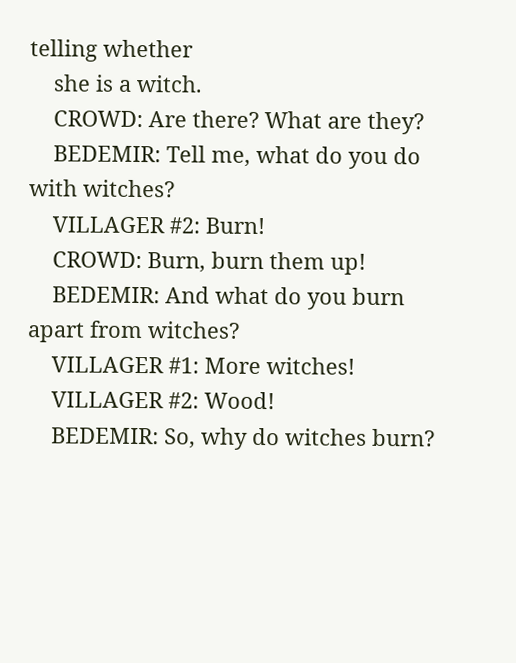telling whether
    she is a witch.
    CROWD: Are there? What are they?
    BEDEMIR: Tell me, what do you do with witches?
    VILLAGER #2: Burn!
    CROWD: Burn, burn them up!
    BEDEMIR: And what do you burn apart from witches?
    VILLAGER #1: More witches!
    VILLAGER #2: Wood!
    BEDEMIR: So, why do witches burn?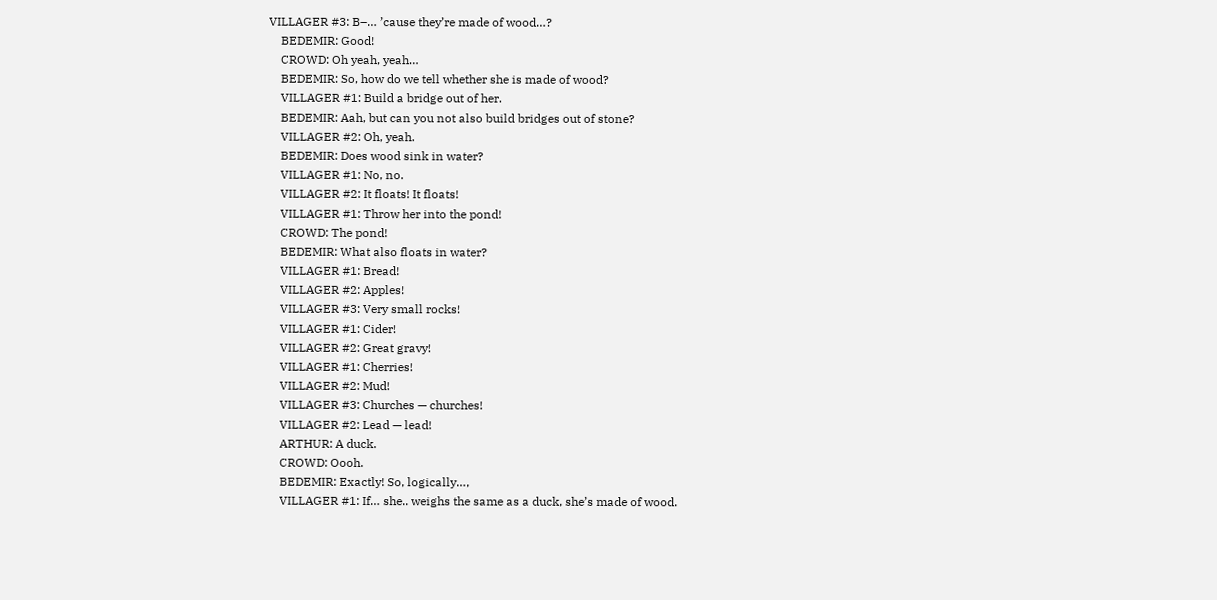VILLAGER #3: B–… ’cause they’re made of wood…?
    BEDEMIR: Good!
    CROWD: Oh yeah, yeah…
    BEDEMIR: So, how do we tell whether she is made of wood?
    VILLAGER #1: Build a bridge out of her.
    BEDEMIR: Aah, but can you not also build bridges out of stone?
    VILLAGER #2: Oh, yeah.
    BEDEMIR: Does wood sink in water?
    VILLAGER #1: No, no.
    VILLAGER #2: It floats! It floats!
    VILLAGER #1: Throw her into the pond!
    CROWD: The pond!
    BEDEMIR: What also floats in water?
    VILLAGER #1: Bread!
    VILLAGER #2: Apples!
    VILLAGER #3: Very small rocks!
    VILLAGER #1: Cider!
    VILLAGER #2: Great gravy!
    VILLAGER #1: Cherries!
    VILLAGER #2: Mud!
    VILLAGER #3: Churches — churches!
    VILLAGER #2: Lead — lead!
    ARTHUR: A duck.
    CROWD: Oooh.
    BEDEMIR: Exactly! So, logically…,
    VILLAGER #1: If… she.. weighs the same as a duck, she’s made of wood.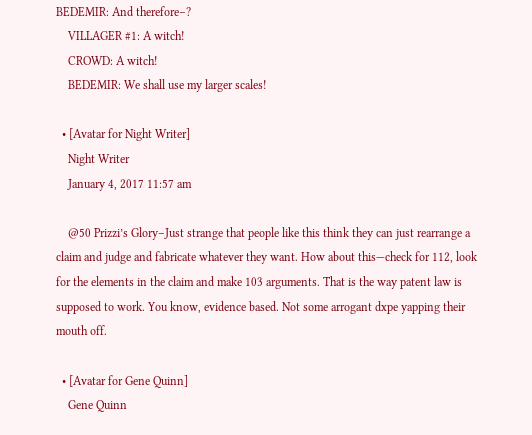BEDEMIR: And therefore–?
    VILLAGER #1: A witch!
    CROWD: A witch!
    BEDEMIR: We shall use my larger scales!

  • [Avatar for Night Writer]
    Night Writer
    January 4, 2017 11:57 am

    @50 Prizzi’s Glory–Just strange that people like this think they can just rearrange a claim and judge and fabricate whatever they want. How about this—check for 112, look for the elements in the claim and make 103 arguments. That is the way patent law is supposed to work. You know, evidence based. Not some arrogant dxpe yapping their mouth off.

  • [Avatar for Gene Quinn]
    Gene Quinn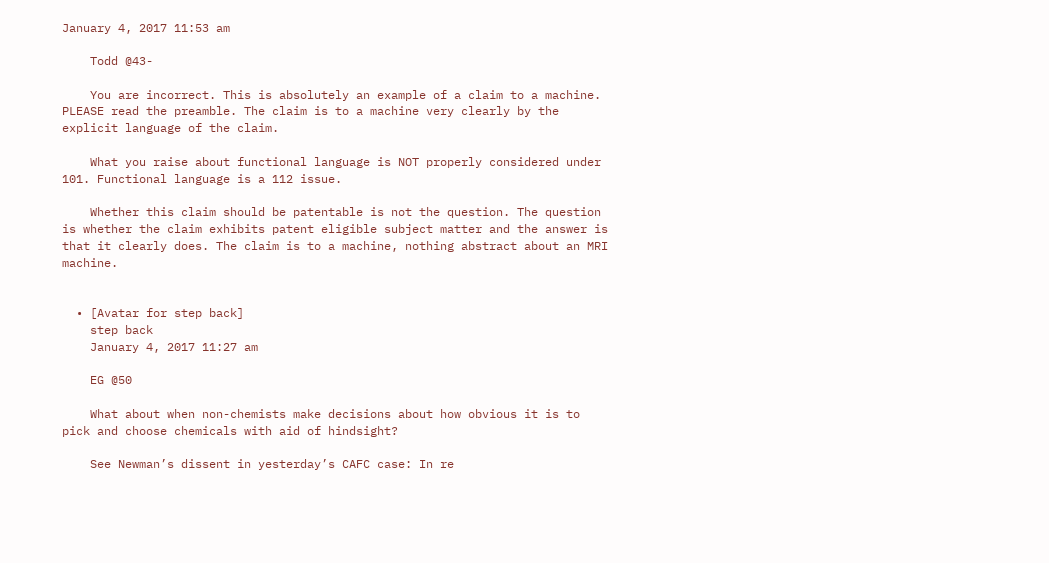January 4, 2017 11:53 am

    Todd @43-

    You are incorrect. This is absolutely an example of a claim to a machine. PLEASE read the preamble. The claim is to a machine very clearly by the explicit language of the claim.

    What you raise about functional language is NOT properly considered under 101. Functional language is a 112 issue.

    Whether this claim should be patentable is not the question. The question is whether the claim exhibits patent eligible subject matter and the answer is that it clearly does. The claim is to a machine, nothing abstract about an MRI machine.


  • [Avatar for step back]
    step back
    January 4, 2017 11:27 am

    EG @50

    What about when non-chemists make decisions about how obvious it is to pick and choose chemicals with aid of hindsight?

    See Newman’s dissent in yesterday’s CAFC case: In re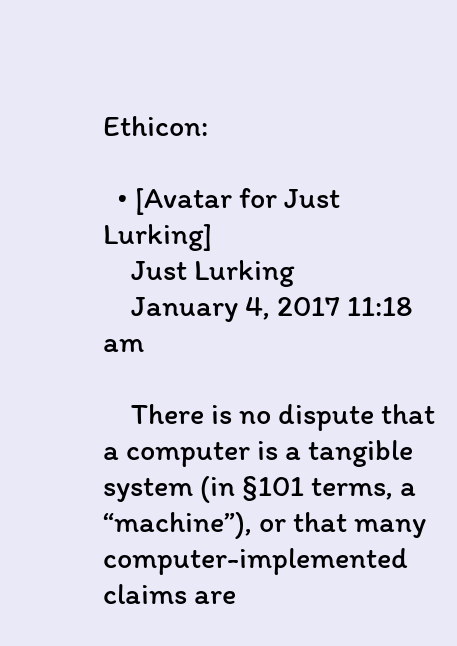Ethicon:

  • [Avatar for Just Lurking]
    Just Lurking
    January 4, 2017 11:18 am

    There is no dispute that a computer is a tangible system (in §101 terms, a “machine”), or that many computer-implemented claims are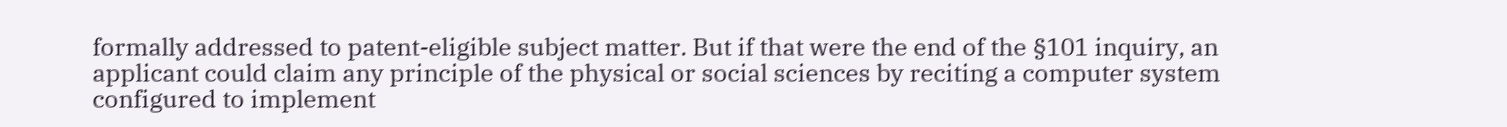formally addressed to patent-eligible subject matter. But if that were the end of the §101 inquiry, an applicant could claim any principle of the physical or social sciences by reciting a computer system configured to implement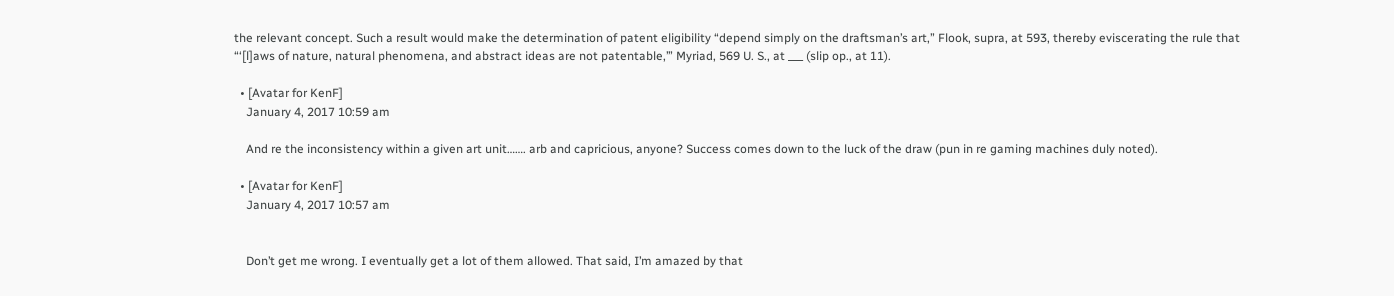the relevant concept. Such a result would make the determination of patent eligibility “depend simply on the draftsman’s art,” Flook, supra, at 593, thereby eviscerating the rule that “‘[l]aws of nature, natural phenomena, and abstract ideas are not patentable,’” Myriad, 569 U. S., at ___ (slip op., at 11).

  • [Avatar for KenF]
    January 4, 2017 10:59 am

    And re the inconsistency within a given art unit……. arb and capricious, anyone? Success comes down to the luck of the draw (pun in re gaming machines duly noted).

  • [Avatar for KenF]
    January 4, 2017 10:57 am


    Don’t get me wrong. I eventually get a lot of them allowed. That said, I’m amazed by that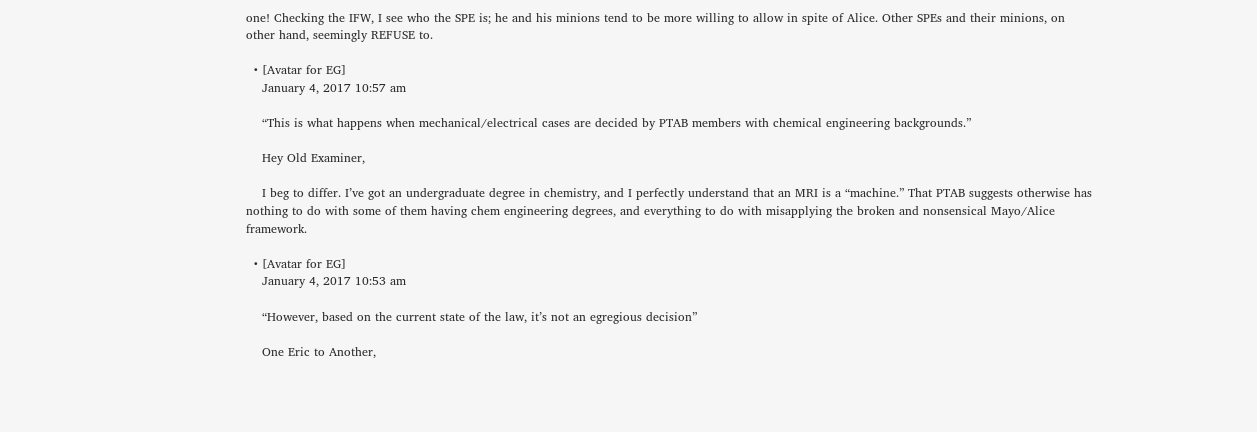one! Checking the IFW, I see who the SPE is; he and his minions tend to be more willing to allow in spite of Alice. Other SPEs and their minions, on other hand, seemingly REFUSE to.

  • [Avatar for EG]
    January 4, 2017 10:57 am

    “This is what happens when mechanical/electrical cases are decided by PTAB members with chemical engineering backgrounds.”

    Hey Old Examiner,

    I beg to differ. I’ve got an undergraduate degree in chemistry, and I perfectly understand that an MRI is a “machine.” That PTAB suggests otherwise has nothing to do with some of them having chem engineering degrees, and everything to do with misapplying the broken and nonsensical Mayo/Alice framework.

  • [Avatar for EG]
    January 4, 2017 10:53 am

    “However, based on the current state of the law, it’s not an egregious decision”

    One Eric to Another,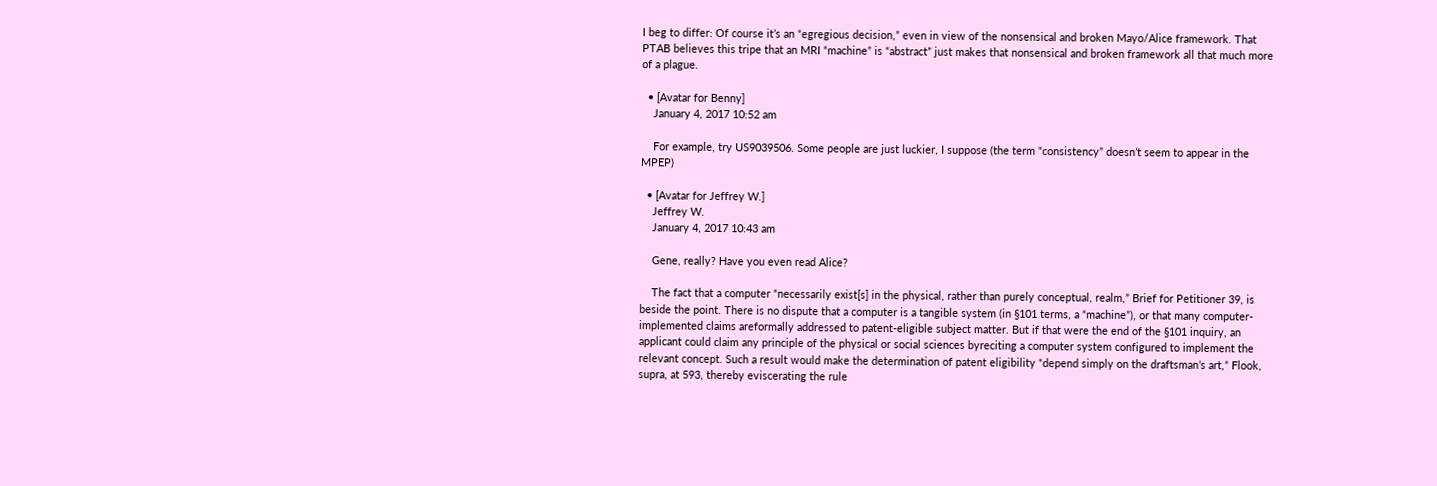I beg to differ: Of course it’s an “egregious decision,” even in view of the nonsensical and broken Mayo/Alice framework. That PTAB believes this tripe that an MRI “machine” is “abstract” just makes that nonsensical and broken framework all that much more of a plague.

  • [Avatar for Benny]
    January 4, 2017 10:52 am

    For example, try US9039506. Some people are just luckier, I suppose (the term “consistency” doesn’t seem to appear in the MPEP)

  • [Avatar for Jeffrey W.]
    Jeffrey W.
    January 4, 2017 10:43 am

    Gene, really? Have you even read Alice?

    The fact that a computer “necessarily exist[s] in the physical, rather than purely conceptual, realm,” Brief for Petitioner 39, is beside the point. There is no dispute that a computer is a tangible system (in §101 terms, a “machine”), or that many computer-implemented claims areformally addressed to patent-eligible subject matter. But if that were the end of the §101 inquiry, an applicant could claim any principle of the physical or social sciences byreciting a computer system configured to implement the relevant concept. Such a result would make the determination of patent eligibility “depend simply on the draftsman’s art,” Flook, supra, at 593, thereby eviscerating the rule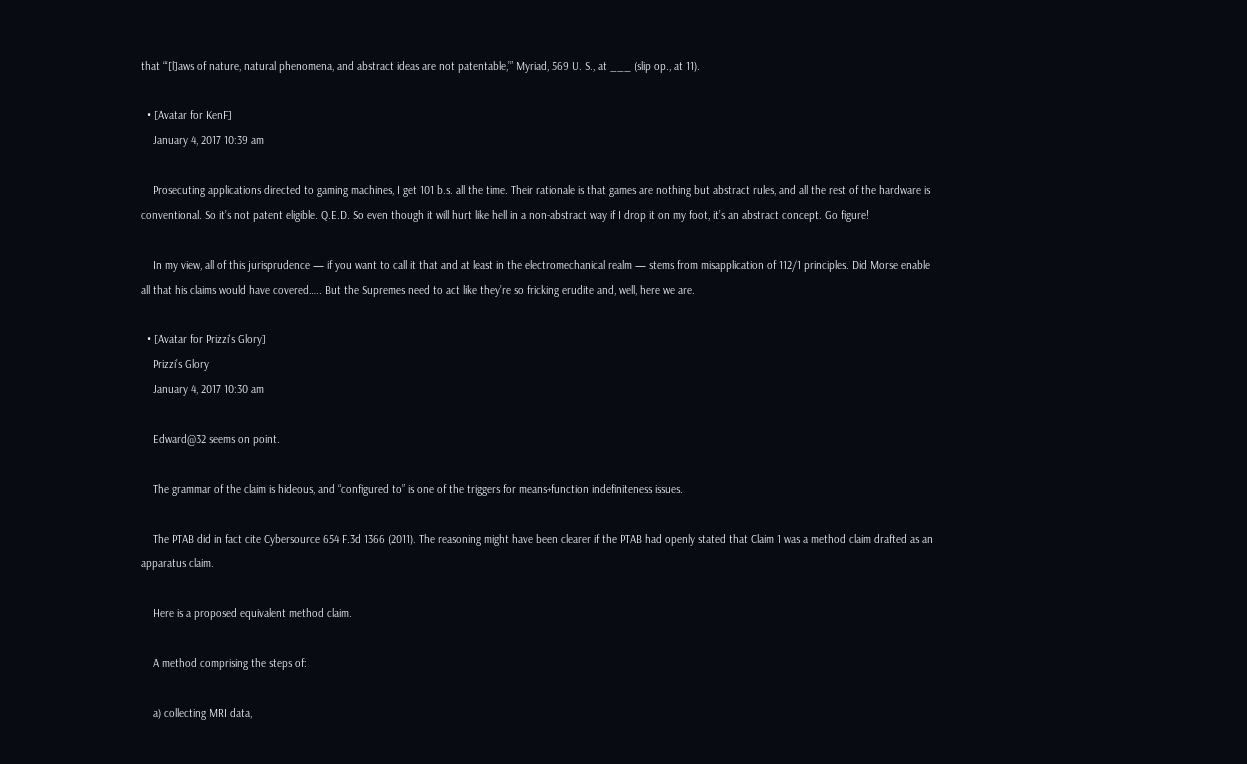that “‘[l]aws of nature, natural phenomena, and abstract ideas are not patentable,’” Myriad, 569 U. S., at ___ (slip op., at 11).

  • [Avatar for KenF]
    January 4, 2017 10:39 am

    Prosecuting applications directed to gaming machines, I get 101 b.s. all the time. Their rationale is that games are nothing but abstract rules, and all the rest of the hardware is conventional. So it’s not patent eligible. Q.E.D. So even though it will hurt like hell in a non-abstract way if I drop it on my foot, it’s an abstract concept. Go figure!

    In my view, all of this jurisprudence — if you want to call it that and at least in the electromechanical realm — stems from misapplication of 112/1 principles. Did Morse enable all that his claims would have covered….. But the Supremes need to act like they’re so fricking erudite and, well, here we are.

  • [Avatar for Prizzi's Glory]
    Prizzi’s Glory
    January 4, 2017 10:30 am

    Edward@32 seems on point.

    The grammar of the claim is hideous, and “configured to” is one of the triggers for means+function indefiniteness issues.

    The PTAB did in fact cite Cybersource 654 F.3d 1366 (2011). The reasoning might have been clearer if the PTAB had openly stated that Claim 1 was a method claim drafted as an apparatus claim.

    Here is a proposed equivalent method claim.

    A method comprising the steps of:

    a) collecting MRI data,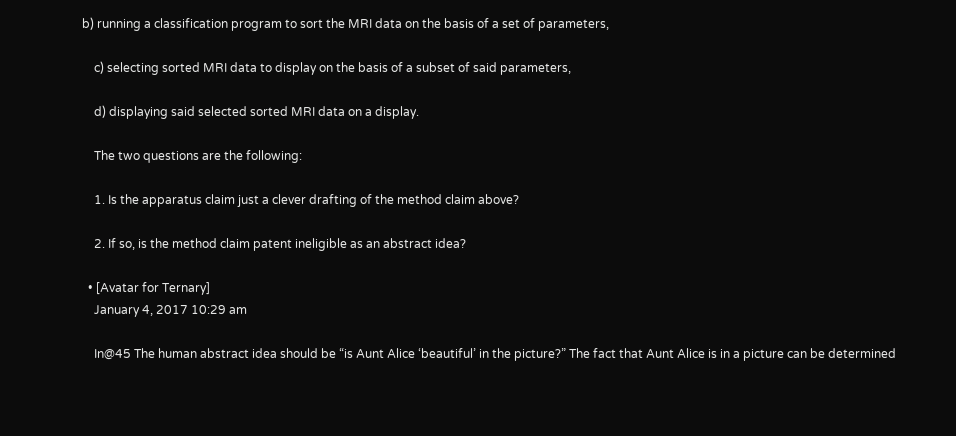b) running a classification program to sort the MRI data on the basis of a set of parameters,

    c) selecting sorted MRI data to display on the basis of a subset of said parameters,

    d) displaying said selected sorted MRI data on a display.

    The two questions are the following:

    1. Is the apparatus claim just a clever drafting of the method claim above?

    2. If so, is the method claim patent ineligible as an abstract idea?

  • [Avatar for Ternary]
    January 4, 2017 10:29 am

    In@45 The human abstract idea should be “is Aunt Alice ‘beautiful’ in the picture?” The fact that Aunt Alice is in a picture can be determined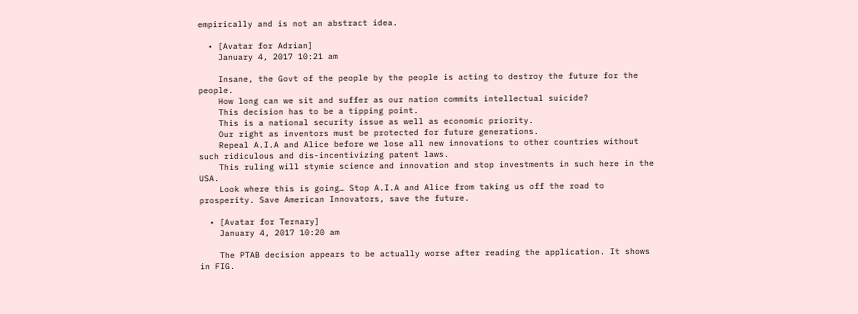empirically and is not an abstract idea.

  • [Avatar for Adrian]
    January 4, 2017 10:21 am

    Insane, the Govt of the people by the people is acting to destroy the future for the people.
    How long can we sit and suffer as our nation commits intellectual suicide?
    This decision has to be a tipping point.
    This is a national security issue as well as economic priority.
    Our right as inventors must be protected for future generations.
    Repeal A.I.A and Alice before we lose all new innovations to other countries without such ridiculous and dis-incentivizing patent laws.
    This ruling will stymie science and innovation and stop investments in such here in the USA.
    Look where this is going… Stop A.I.A and Alice from taking us off the road to prosperity. Save American Innovators, save the future.

  • [Avatar for Ternary]
    January 4, 2017 10:20 am

    The PTAB decision appears to be actually worse after reading the application. It shows in FIG.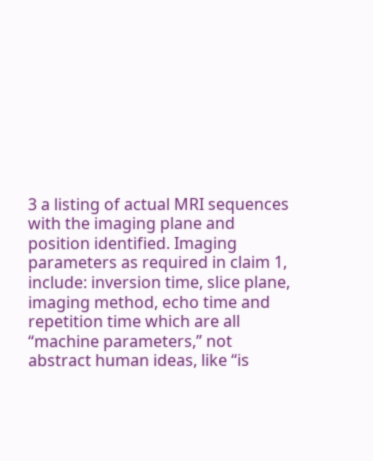3 a listing of actual MRI sequences with the imaging plane and position identified. Imaging parameters as required in claim 1, include: inversion time, slice plane, imaging method, echo time and repetition time which are all “machine parameters,” not abstract human ideas, like “is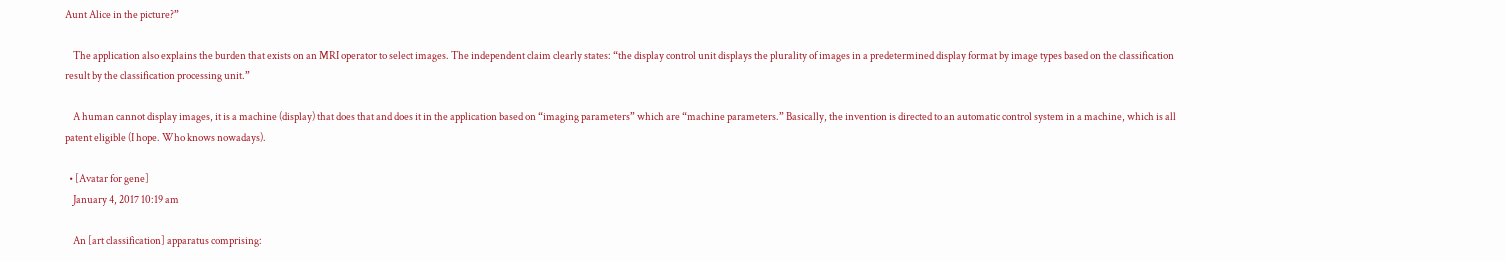Aunt Alice in the picture?”

    The application also explains the burden that exists on an MRI operator to select images. The independent claim clearly states: “the display control unit displays the plurality of images in a predetermined display format by image types based on the classification result by the classification processing unit.”

    A human cannot display images, it is a machine (display) that does that and does it in the application based on “imaging parameters” which are “machine parameters.” Basically, the invention is directed to an automatic control system in a machine, which is all patent eligible (I hope. Who knows nowadays).

  • [Avatar for gene]
    January 4, 2017 10:19 am

    An [art classification] apparatus comprising: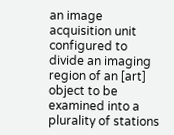an image acquisition unit configured to divide an imaging region of an [art] object to be examined into a plurality of stations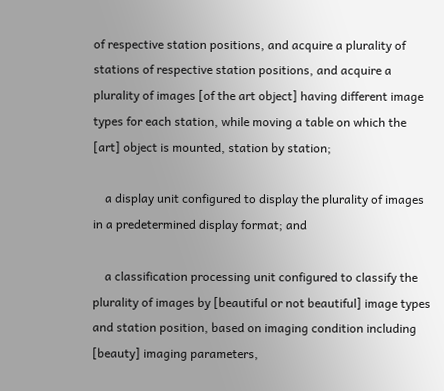of respective station positions, and acquire a plurality of stations of respective station positions, and acquire a plurality of images [of the art object] having different image types for each station, while moving a table on which the [art] object is mounted, station by station;

    a display unit configured to display the plurality of images in a predetermined display format; and

    a classification processing unit configured to classify the plurality of images by [beautiful or not beautiful] image types and station position, based on imaging condition including [beauty] imaging parameters,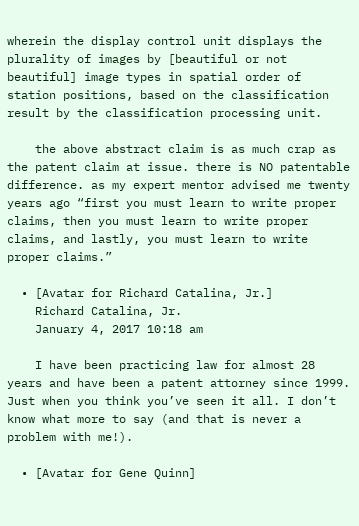wherein the display control unit displays the plurality of images by [beautiful or not beautiful] image types in spatial order of station positions, based on the classification result by the classification processing unit.

    the above abstract claim is as much crap as the patent claim at issue. there is NO patentable difference. as my expert mentor advised me twenty years ago “first you must learn to write proper claims, then you must learn to write proper claims, and lastly, you must learn to write proper claims.”

  • [Avatar for Richard Catalina, Jr.]
    Richard Catalina, Jr.
    January 4, 2017 10:18 am

    I have been practicing law for almost 28 years and have been a patent attorney since 1999. Just when you think you’ve seen it all. I don’t know what more to say (and that is never a problem with me!).

  • [Avatar for Gene Quinn]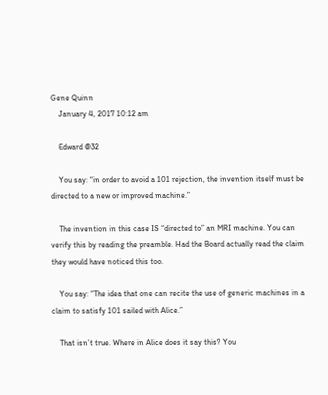Gene Quinn
    January 4, 2017 10:12 am

    Edward @32

    You say: “in order to avoid a 101 rejection, the invention itself must be directed to a new or improved machine.”

    The invention in this case IS “directed to” an MRI machine. You can verify this by reading the preamble. Had the Board actually read the claim they would have noticed this too.

    You say: “The idea that one can recite the use of generic machines in a claim to satisfy 101 sailed with Alice.”

    That isn’t true. Where in Alice does it say this? You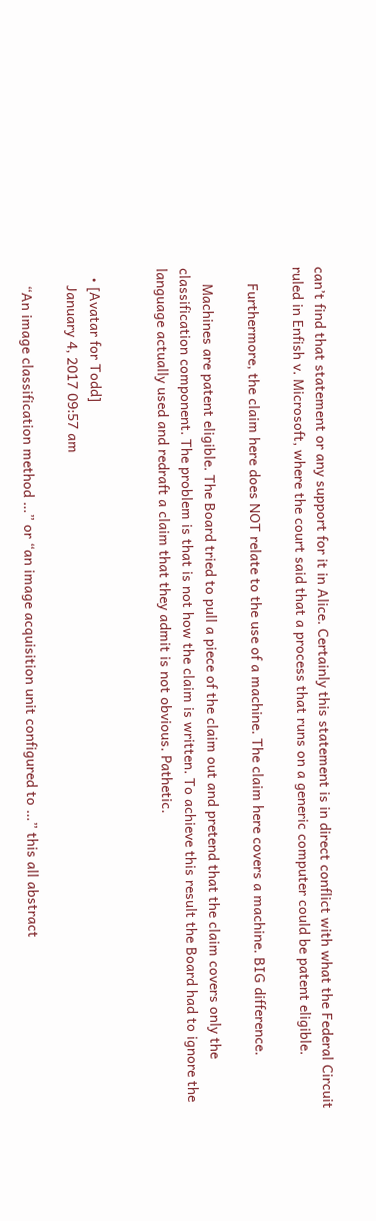can’t find that statement or any support for it in Alice. Certainly this statement is in direct conflict with what the Federal Circuit ruled in Enfish v. Microsoft, where the court said that a process that runs on a generic computer could be patent eligible.

    Furthermore, the claim here does NOT relate to the use of a machine. The claim here covers a machine. BIG difference.

    Machines are patent eligible. The Board tried to pull a piece of the claim out and pretend that the claim covers only the classification component. The problem is that is not how the claim is written. To achieve this result the Board had to ignore the language actually used and redraft a claim that they admit is not obvious. Pathetic.


  • [Avatar for Todd]
    January 4, 2017 09:57 am

    “An image classification method …” or “an image acquisition unit configured to …” this all abstract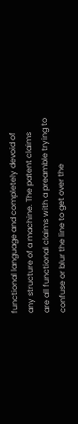functional language and completely devoid of any structure of a machine. The patent claims are all functional claims with a preamble trying to confuse or blur the line to get over the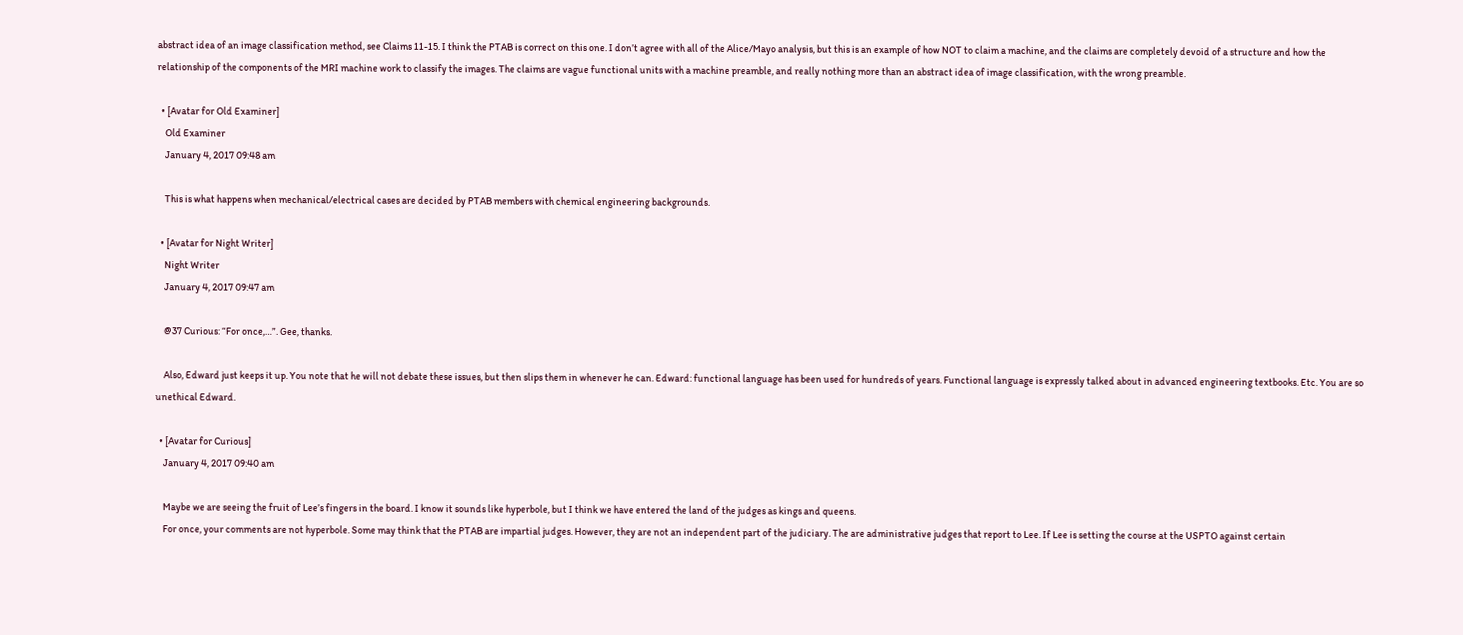abstract idea of an image classification method, see Claims 11-15. I think the PTAB is correct on this one. I don’t agree with all of the Alice/Mayo analysis, but this is an example of how NOT to claim a machine, and the claims are completely devoid of a structure and how the relationship of the components of the MRI machine work to classify the images. The claims are vague functional units with a machine preamble, and really nothing more than an abstract idea of image classification, with the wrong preamble.

  • [Avatar for Old Examiner]
    Old Examiner
    January 4, 2017 09:48 am

    This is what happens when mechanical/electrical cases are decided by PTAB members with chemical engineering backgrounds.

  • [Avatar for Night Writer]
    Night Writer
    January 4, 2017 09:47 am

    @37 Curious: “For once,…”. Gee, thanks.

    Also, Edward just keeps it up. You note that he will not debate these issues, but then slips them in whenever he can. Edward: functional language has been used for hundreds of years. Functional language is expressly talked about in advanced engineering textbooks. Etc. You are so unethical Edward.

  • [Avatar for Curious]
    January 4, 2017 09:40 am

    Maybe we are seeing the fruit of Lee’s fingers in the board. I know it sounds like hyperbole, but I think we have entered the land of the judges as kings and queens.
    For once, your comments are not hyperbole. Some may think that the PTAB are impartial judges. However, they are not an independent part of the judiciary. The are administrative judges that report to Lee. If Lee is setting the course at the USPTO against certain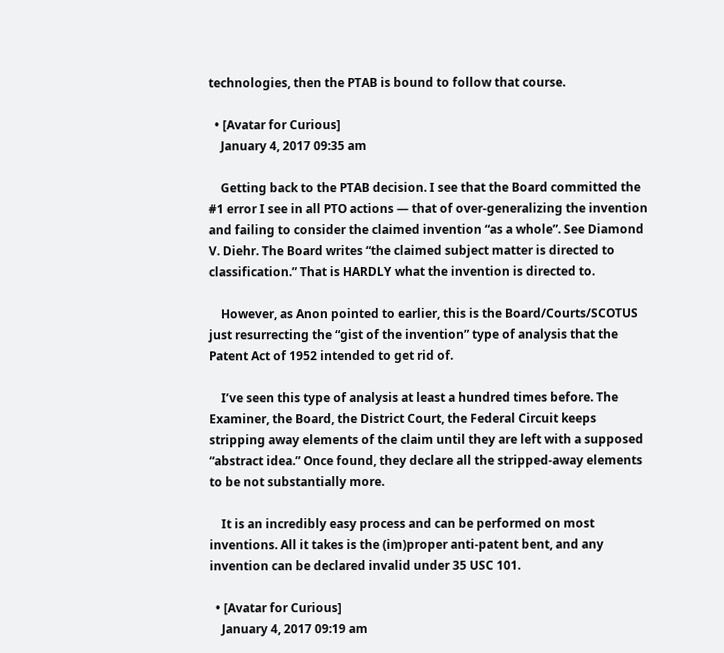technologies, then the PTAB is bound to follow that course.

  • [Avatar for Curious]
    January 4, 2017 09:35 am

    Getting back to the PTAB decision. I see that the Board committed the #1 error I see in all PTO actions — that of over-generalizing the invention and failing to consider the claimed invention “as a whole”. See Diamond V. Diehr. The Board writes “the claimed subject matter is directed to classification.” That is HARDLY what the invention is directed to.

    However, as Anon pointed to earlier, this is the Board/Courts/SCOTUS just resurrecting the “gist of the invention” type of analysis that the Patent Act of 1952 intended to get rid of.

    I’ve seen this type of analysis at least a hundred times before. The Examiner, the Board, the District Court, the Federal Circuit keeps stripping away elements of the claim until they are left with a supposed “abstract idea.” Once found, they declare all the stripped-away elements to be not substantially more.

    It is an incredibly easy process and can be performed on most inventions. All it takes is the (im)proper anti-patent bent, and any invention can be declared invalid under 35 USC 101.

  • [Avatar for Curious]
    January 4, 2017 09:19 am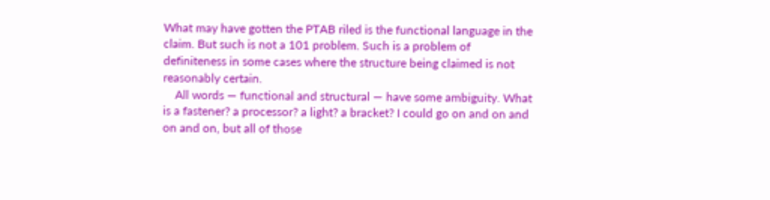What may have gotten the PTAB riled is the functional language in the claim. But such is not a 101 problem. Such is a problem of definiteness in some cases where the structure being claimed is not reasonably certain.
    All words — functional and structural — have some ambiguity. What is a fastener? a processor? a light? a bracket? I could go on and on and on and on, but all of those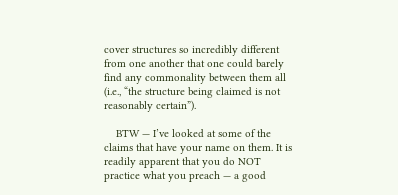cover structures so incredibly different from one another that one could barely find any commonality between them all (i.e., “the structure being claimed is not reasonably certain”).

    BTW — I’ve looked at some of the claims that have your name on them. It is readily apparent that you do NOT practice what you preach — a good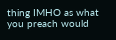thing IMHO as what you preach would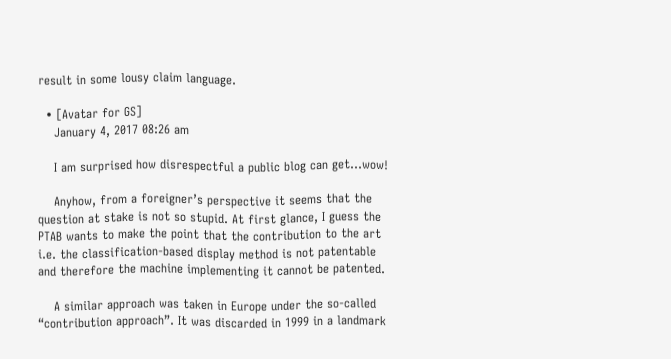result in some lousy claim language.

  • [Avatar for GS]
    January 4, 2017 08:26 am

    I am surprised how disrespectful a public blog can get…wow!

    Anyhow, from a foreigner’s perspective it seems that the question at stake is not so stupid. At first glance, I guess the PTAB wants to make the point that the contribution to the art i.e. the classification-based display method is not patentable and therefore the machine implementing it cannot be patented.

    A similar approach was taken in Europe under the so-called “contribution approach”. It was discarded in 1999 in a landmark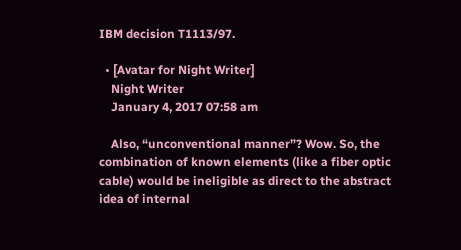IBM decision T1113/97.

  • [Avatar for Night Writer]
    Night Writer
    January 4, 2017 07:58 am

    Also, “unconventional manner”? Wow. So, the combination of known elements (like a fiber optic cable) would be ineligible as direct to the abstract idea of internal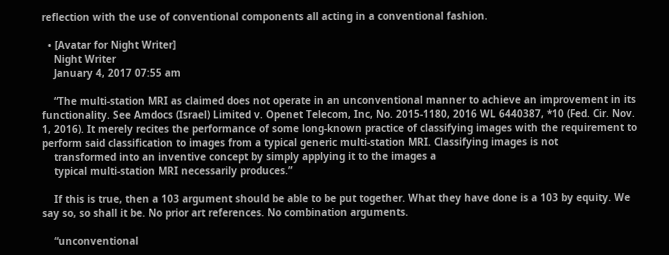reflection with the use of conventional components all acting in a conventional fashion.

  • [Avatar for Night Writer]
    Night Writer
    January 4, 2017 07:55 am

    “The multi-station MRI as claimed does not operate in an unconventional manner to achieve an improvement in its functionality. See Amdocs (Israel) Limited v. Openet Telecom, Inc, No. 2015-1180, 2016 WL 6440387, *10 (Fed. Cir. Nov. 1, 2016). It merely recites the performance of some long-known practice of classifying images with the requirement to perform said classification to images from a typical generic multi-station MRI. Classifying images is not
    transformed into an inventive concept by simply applying it to the images a
    typical multi-station MRI necessarily produces.”

    If this is true, then a 103 argument should be able to be put together. What they have done is a 103 by equity. We say so, so shall it be. No prior art references. No combination arguments.

    “unconventional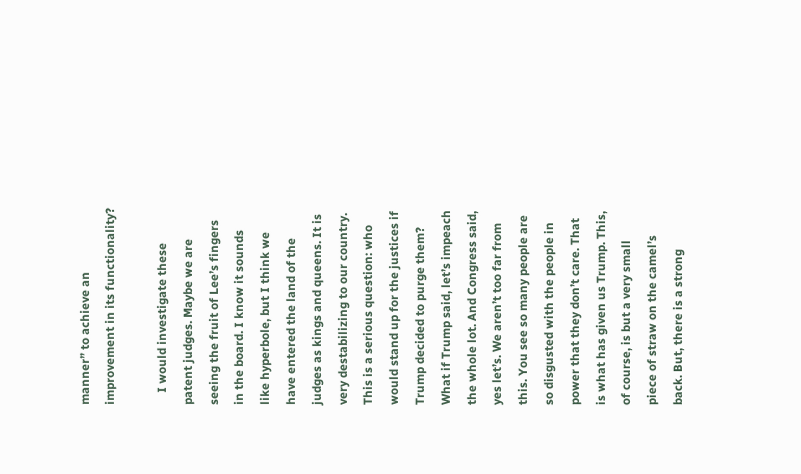manner” to achieve an improvement in its functionality?

    I would investigate these patent judges. Maybe we are seeing the fruit of Lee’s fingers in the board. I know it sounds like hyperbole, but I think we have entered the land of the judges as kings and queens. It is very destabilizing to our country. This is a serious question: who would stand up for the justices if Trump decided to purge them? What if Trump said, let’s impeach the whole lot. And Congress said, yes let’s. We aren’t too far from this. You see so many people are so disgusted with the people in power that they don’t care. That is what has given us Trump. This, of course, is but a very small piece of straw on the camel’s back. But, there is a strong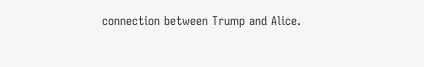connection between Trump and Alice.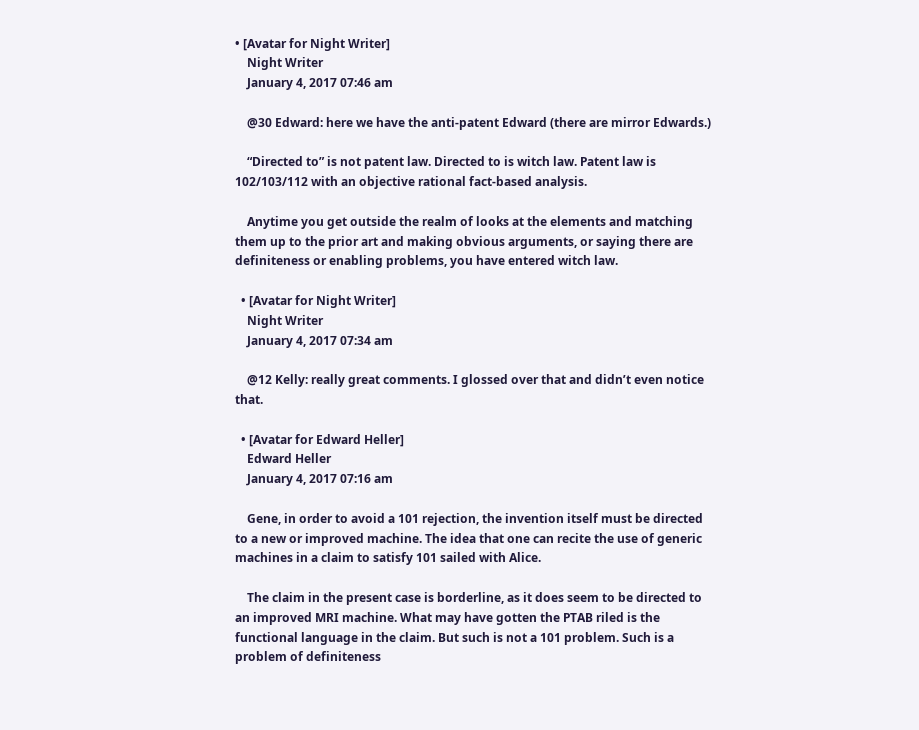• [Avatar for Night Writer]
    Night Writer
    January 4, 2017 07:46 am

    @30 Edward: here we have the anti-patent Edward (there are mirror Edwards.)

    “Directed to” is not patent law. Directed to is witch law. Patent law is 102/103/112 with an objective rational fact-based analysis.

    Anytime you get outside the realm of looks at the elements and matching them up to the prior art and making obvious arguments, or saying there are definiteness or enabling problems, you have entered witch law.

  • [Avatar for Night Writer]
    Night Writer
    January 4, 2017 07:34 am

    @12 Kelly: really great comments. I glossed over that and didn’t even notice that.

  • [Avatar for Edward Heller]
    Edward Heller
    January 4, 2017 07:16 am

    Gene, in order to avoid a 101 rejection, the invention itself must be directed to a new or improved machine. The idea that one can recite the use of generic machines in a claim to satisfy 101 sailed with Alice.

    The claim in the present case is borderline, as it does seem to be directed to an improved MRI machine. What may have gotten the PTAB riled is the functional language in the claim. But such is not a 101 problem. Such is a problem of definiteness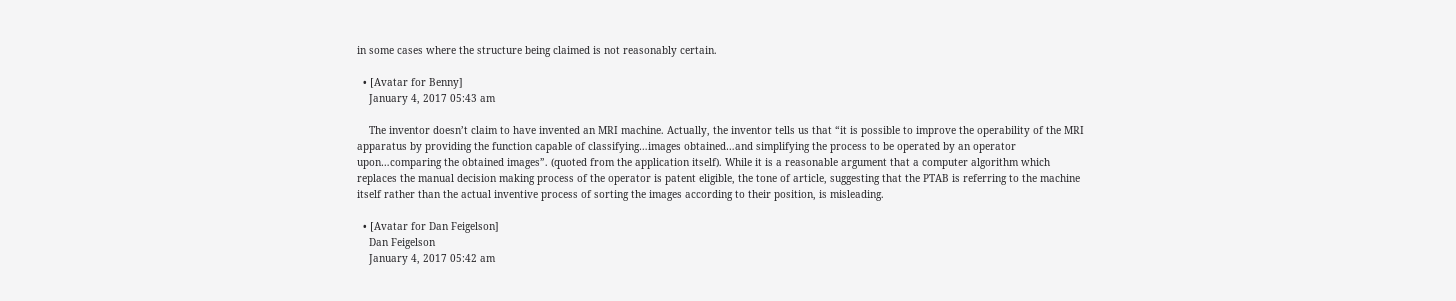in some cases where the structure being claimed is not reasonably certain.

  • [Avatar for Benny]
    January 4, 2017 05:43 am

    The inventor doesn’t claim to have invented an MRI machine. Actually, the inventor tells us that “it is possible to improve the operability of the MRI apparatus by providing the function capable of classifying…images obtained…and simplifying the process to be operated by an operator upon…comparing the obtained images”. (quoted from the application itself). While it is a reasonable argument that a computer algorithm which replaces the manual decision making process of the operator is patent eligible, the tone of article, suggesting that the PTAB is referring to the machine itself rather than the actual inventive process of sorting the images according to their position, is misleading.

  • [Avatar for Dan Feigelson]
    Dan Feigelson
    January 4, 2017 05:42 am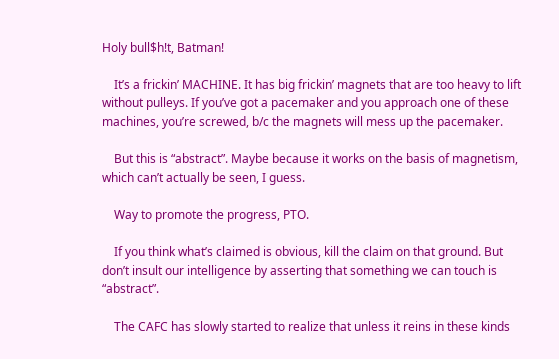Holy bull$h!t, Batman!

    It’s a frickin’ MACHINE. It has big frickin’ magnets that are too heavy to lift without pulleys. If you’ve got a pacemaker and you approach one of these machines, you’re screwed, b/c the magnets will mess up the pacemaker.

    But this is “abstract”. Maybe because it works on the basis of magnetism, which can’t actually be seen, I guess.

    Way to promote the progress, PTO.

    If you think what’s claimed is obvious, kill the claim on that ground. But don’t insult our intelligence by asserting that something we can touch is “abstract”.

    The CAFC has slowly started to realize that unless it reins in these kinds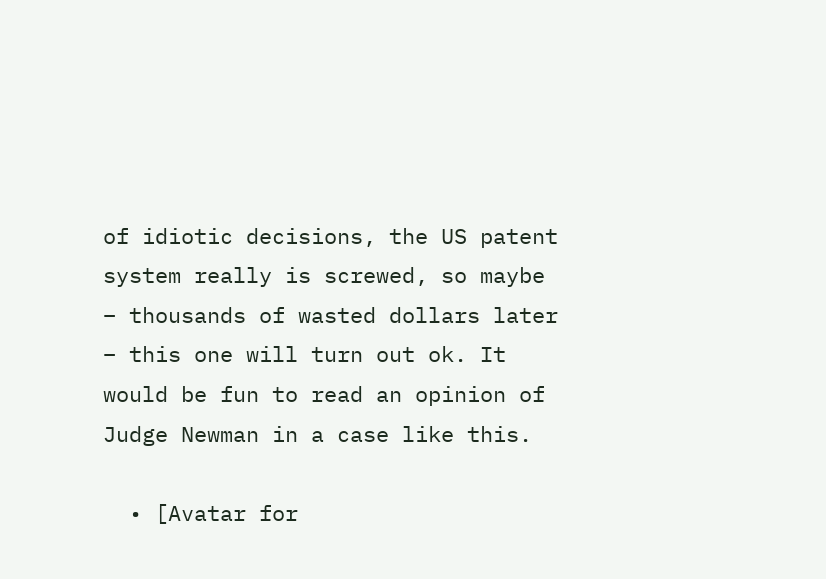of idiotic decisions, the US patent system really is screwed, so maybe – thousands of wasted dollars later – this one will turn out ok. It would be fun to read an opinion of Judge Newman in a case like this.

  • [Avatar for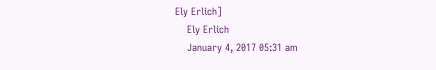Ely Erlich]
    Ely Erlich
    January 4, 2017 05:31 am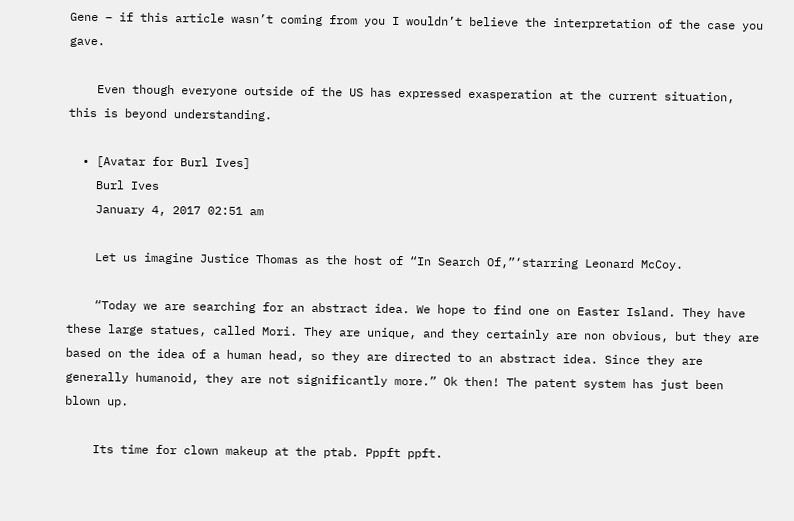Gene – if this article wasn’t coming from you I wouldn’t believe the interpretation of the case you gave.

    Even though everyone outside of the US has expressed exasperation at the current situation, this is beyond understanding.

  • [Avatar for Burl Ives]
    Burl Ives
    January 4, 2017 02:51 am

    Let us imagine Justice Thomas as the host of “In Search Of,”‘starring Leonard McCoy.

    “Today we are searching for an abstract idea. We hope to find one on Easter Island. They have these large statues, called Mori. They are unique, and they certainly are non obvious, but they are based on the idea of a human head, so they are directed to an abstract idea. Since they are generally humanoid, they are not significantly more.” Ok then! The patent system has just been blown up.

    Its time for clown makeup at the ptab. Pppft ppft.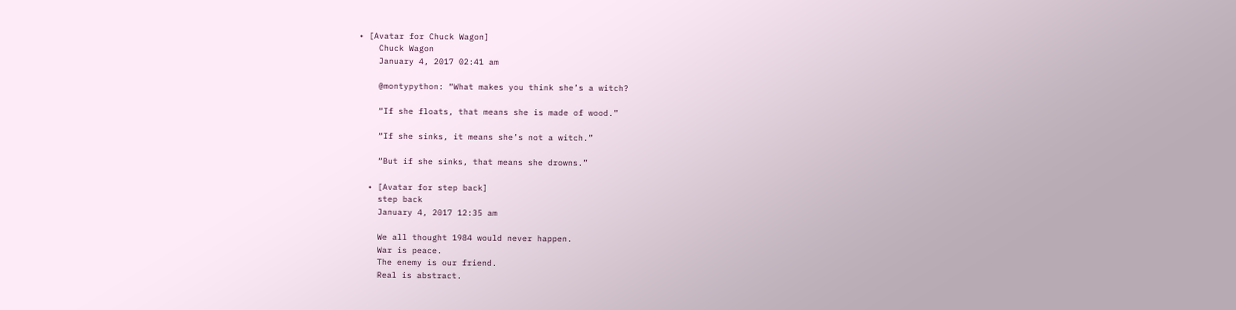• [Avatar for Chuck Wagon]
    Chuck Wagon
    January 4, 2017 02:41 am

    @montypython: “What makes you think she’s a witch?

    “If she floats, that means she is made of wood.”

    “If she sinks, it means she’s not a witch.”

    “But if she sinks, that means she drowns.”

  • [Avatar for step back]
    step back
    January 4, 2017 12:35 am

    We all thought 1984 would never happen.
    War is peace.
    The enemy is our friend.
    Real is abstract.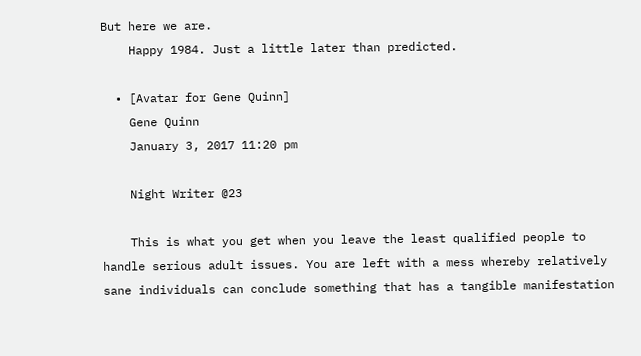But here we are.
    Happy 1984. Just a little later than predicted.

  • [Avatar for Gene Quinn]
    Gene Quinn
    January 3, 2017 11:20 pm

    Night Writer @23

    This is what you get when you leave the least qualified people to handle serious adult issues. You are left with a mess whereby relatively sane individuals can conclude something that has a tangible manifestation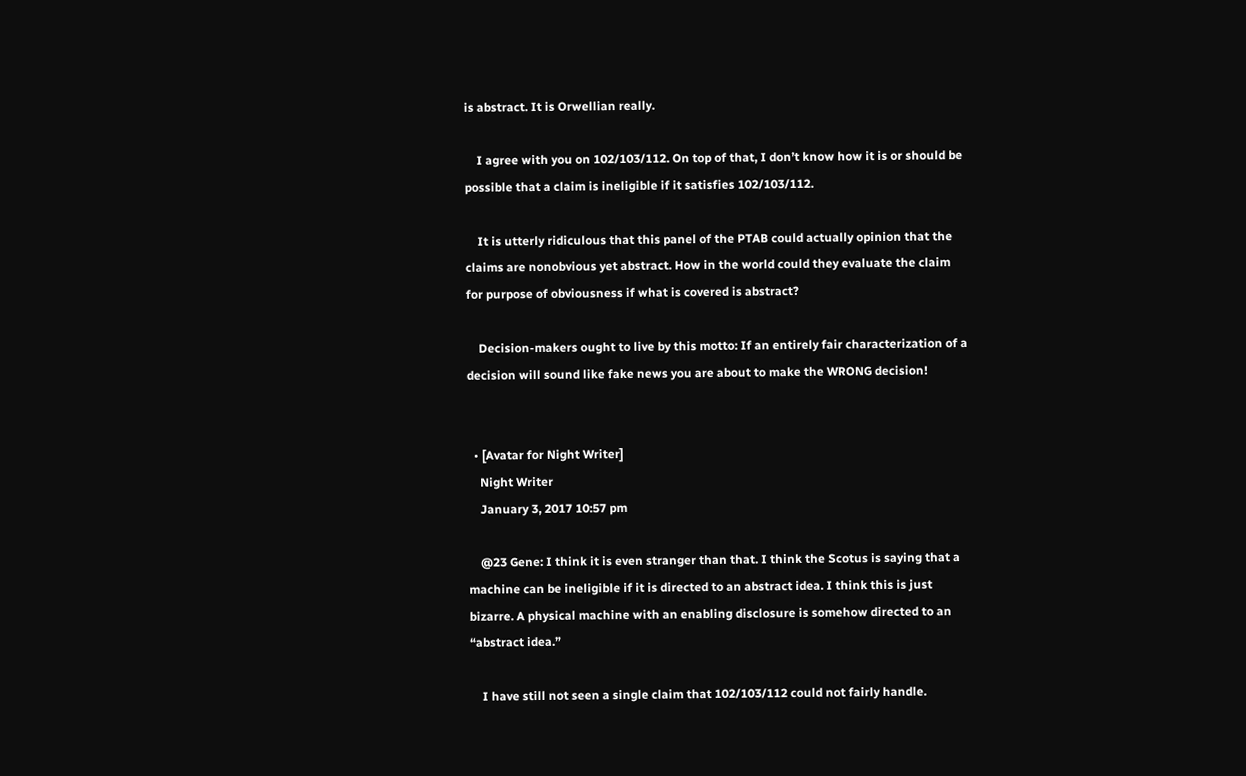is abstract. It is Orwellian really.

    I agree with you on 102/103/112. On top of that, I don’t know how it is or should be possible that a claim is ineligible if it satisfies 102/103/112.

    It is utterly ridiculous that this panel of the PTAB could actually opinion that the claims are nonobvious yet abstract. How in the world could they evaluate the claim for purpose of obviousness if what is covered is abstract?

    Decision-makers ought to live by this motto: If an entirely fair characterization of a decision will sound like fake news you are about to make the WRONG decision!


  • [Avatar for Night Writer]
    Night Writer
    January 3, 2017 10:57 pm

    @23 Gene: I think it is even stranger than that. I think the Scotus is saying that a machine can be ineligible if it is directed to an abstract idea. I think this is just bizarre. A physical machine with an enabling disclosure is somehow directed to an “abstract idea.”

    I have still not seen a single claim that 102/103/112 could not fairly handle.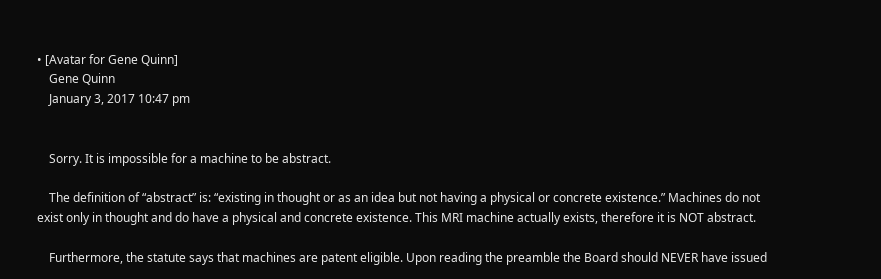• [Avatar for Gene Quinn]
    Gene Quinn
    January 3, 2017 10:47 pm


    Sorry. It is impossible for a machine to be abstract.

    The definition of “abstract” is: “existing in thought or as an idea but not having a physical or concrete existence.” Machines do not exist only in thought and do have a physical and concrete existence. This MRI machine actually exists, therefore it is NOT abstract.

    Furthermore, the statute says that machines are patent eligible. Upon reading the preamble the Board should NEVER have issued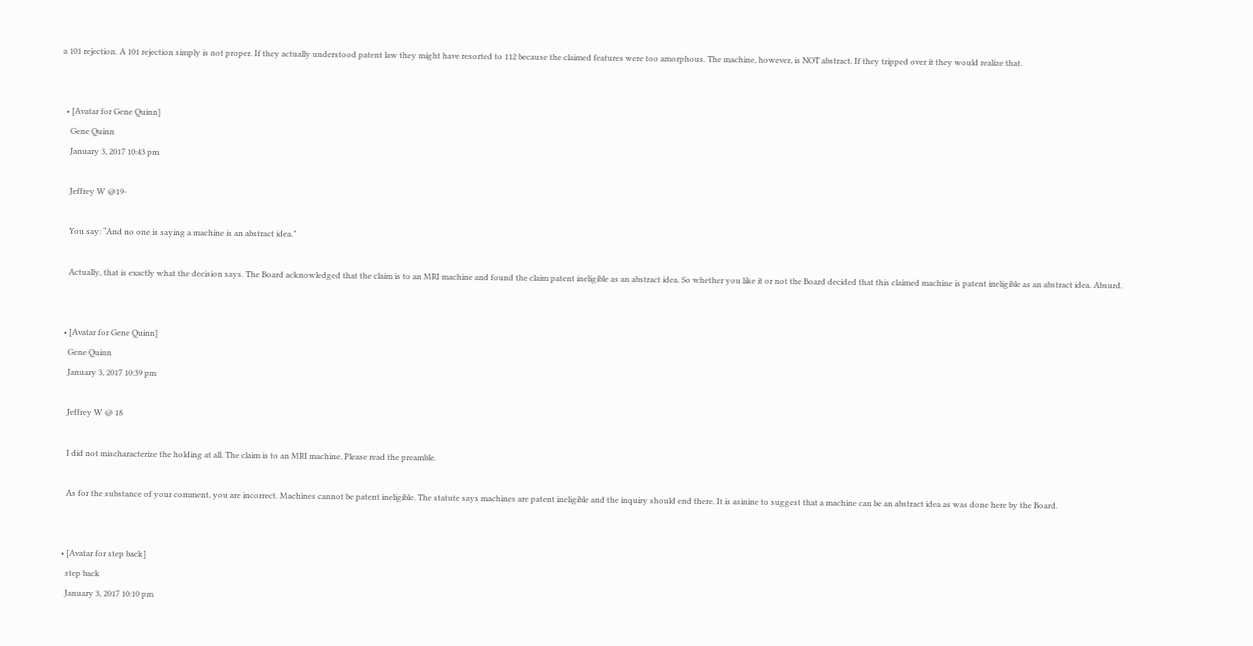a 101 rejection. A 101 rejection simply is not proper. If they actually understood patent law they might have resorted to 112 because the claimed features were too amorphous. The machine, however, is NOT abstract. If they tripped over it they would realize that.


  • [Avatar for Gene Quinn]
    Gene Quinn
    January 3, 2017 10:43 pm

    Jeffrey W @19-

    You say: “And no one is saying a machine is an abstract idea.”

    Actually, that is exactly what the decision says. The Board acknowledged that the claim is to an MRI machine and found the claim patent ineligible as an abstract idea. So whether you like it or not the Board decided that this claimed machine is patent ineligible as an abstract idea. Absurd.


  • [Avatar for Gene Quinn]
    Gene Quinn
    January 3, 2017 10:39 pm

    Jeffrey W @ 18

    I did not mischaracterize the holding at all. The claim is to an MRI machine. Please read the preamble.

    As for the substance of your comment, you are incorrect. Machines cannot be patent ineligible. The statute says machines are patent ineligible and the inquiry should end there. It is asinine to suggest that a machine can be an abstract idea as was done here by the Board.


  • [Avatar for step back]
    step back
    January 3, 2017 10:10 pm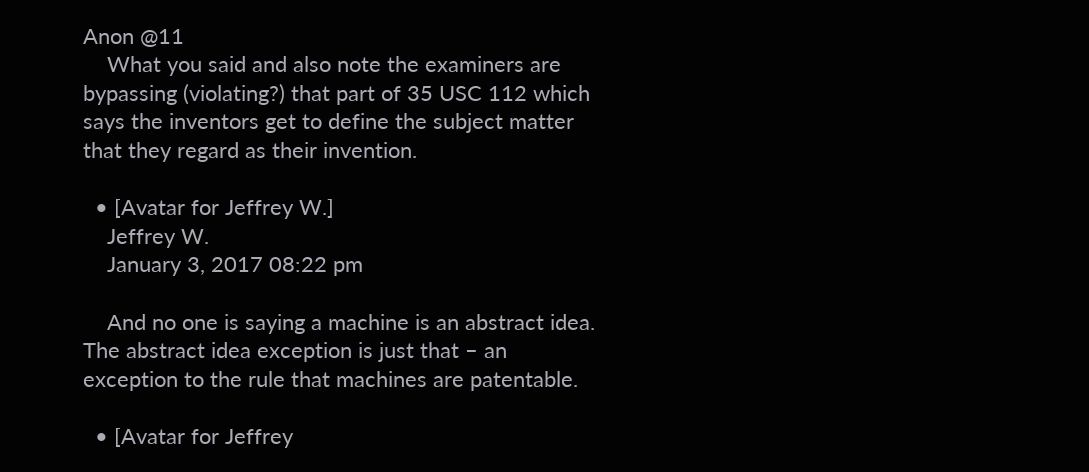Anon @11
    What you said and also note the examiners are bypassing (violating?) that part of 35 USC 112 which says the inventors get to define the subject matter that they regard as their invention.

  • [Avatar for Jeffrey W.]
    Jeffrey W.
    January 3, 2017 08:22 pm

    And no one is saying a machine is an abstract idea. The abstract idea exception is just that – an exception to the rule that machines are patentable.

  • [Avatar for Jeffrey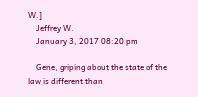W.]
    Jeffrey W.
    January 3, 2017 08:20 pm

    Gene, griping about the state of the law is different than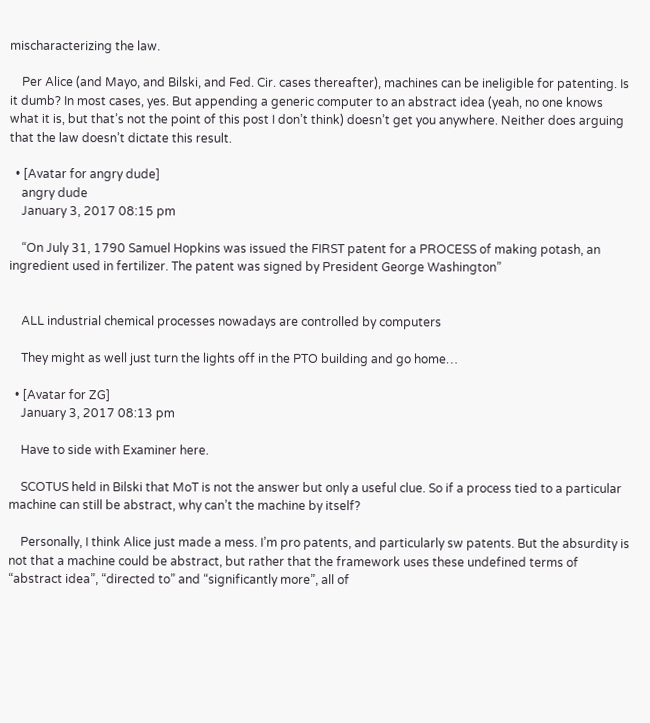mischaracterizing the law.

    Per Alice (and Mayo, and Bilski, and Fed. Cir. cases thereafter), machines can be ineligible for patenting. Is it dumb? In most cases, yes. But appending a generic computer to an abstract idea (yeah, no one knows what it is, but that’s not the point of this post I don’t think) doesn’t get you anywhere. Neither does arguing that the law doesn’t dictate this result.

  • [Avatar for angry dude]
    angry dude
    January 3, 2017 08:15 pm

    “On July 31, 1790 Samuel Hopkins was issued the FIRST patent for a PROCESS of making potash, an ingredient used in fertilizer. The patent was signed by President George Washington”


    ALL industrial chemical processes nowadays are controlled by computers

    They might as well just turn the lights off in the PTO building and go home…

  • [Avatar for ZG]
    January 3, 2017 08:13 pm

    Have to side with Examiner here.

    SCOTUS held in Bilski that MoT is not the answer but only a useful clue. So if a process tied to a particular machine can still be abstract, why can’t the machine by itself?

    Personally, I think Alice just made a mess. I’m pro patents, and particularly sw patents. But the absurdity is not that a machine could be abstract, but rather that the framework uses these undefined terms of “abstract idea”, “directed to” and “significantly more”, all of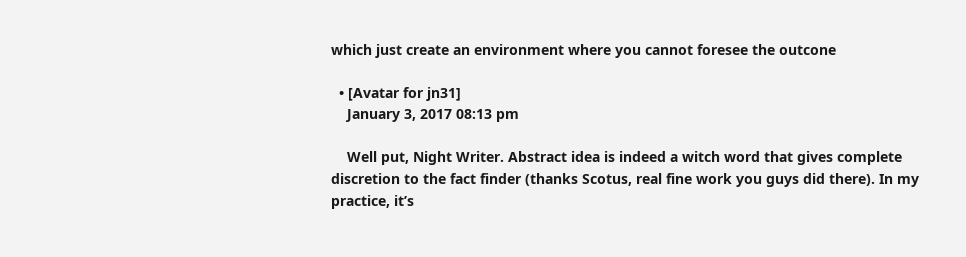which just create an environment where you cannot foresee the outcone

  • [Avatar for jn31]
    January 3, 2017 08:13 pm

    Well put, Night Writer. Abstract idea is indeed a witch word that gives complete discretion to the fact finder (thanks Scotus, real fine work you guys did there). In my practice, it’s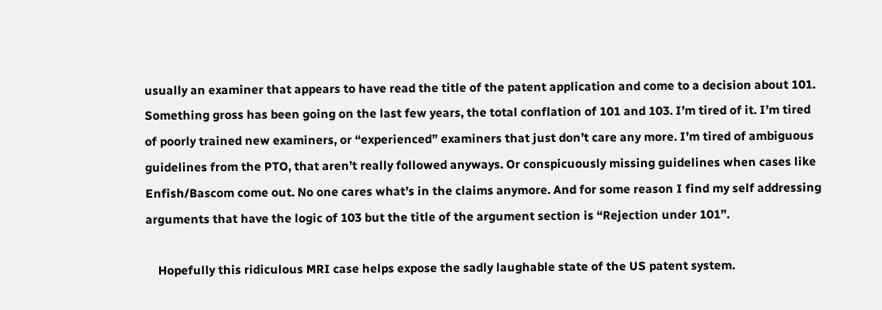usually an examiner that appears to have read the title of the patent application and come to a decision about 101. Something gross has been going on the last few years, the total conflation of 101 and 103. I’m tired of it. I’m tired of poorly trained new examiners, or “experienced” examiners that just don’t care any more. I’m tired of ambiguous guidelines from the PTO, that aren’t really followed anyways. Or conspicuously missing guidelines when cases like Enfish/Bascom come out. No one cares what’s in the claims anymore. And for some reason I find my self addressing arguments that have the logic of 103 but the title of the argument section is “Rejection under 101”.

    Hopefully this ridiculous MRI case helps expose the sadly laughable state of the US patent system.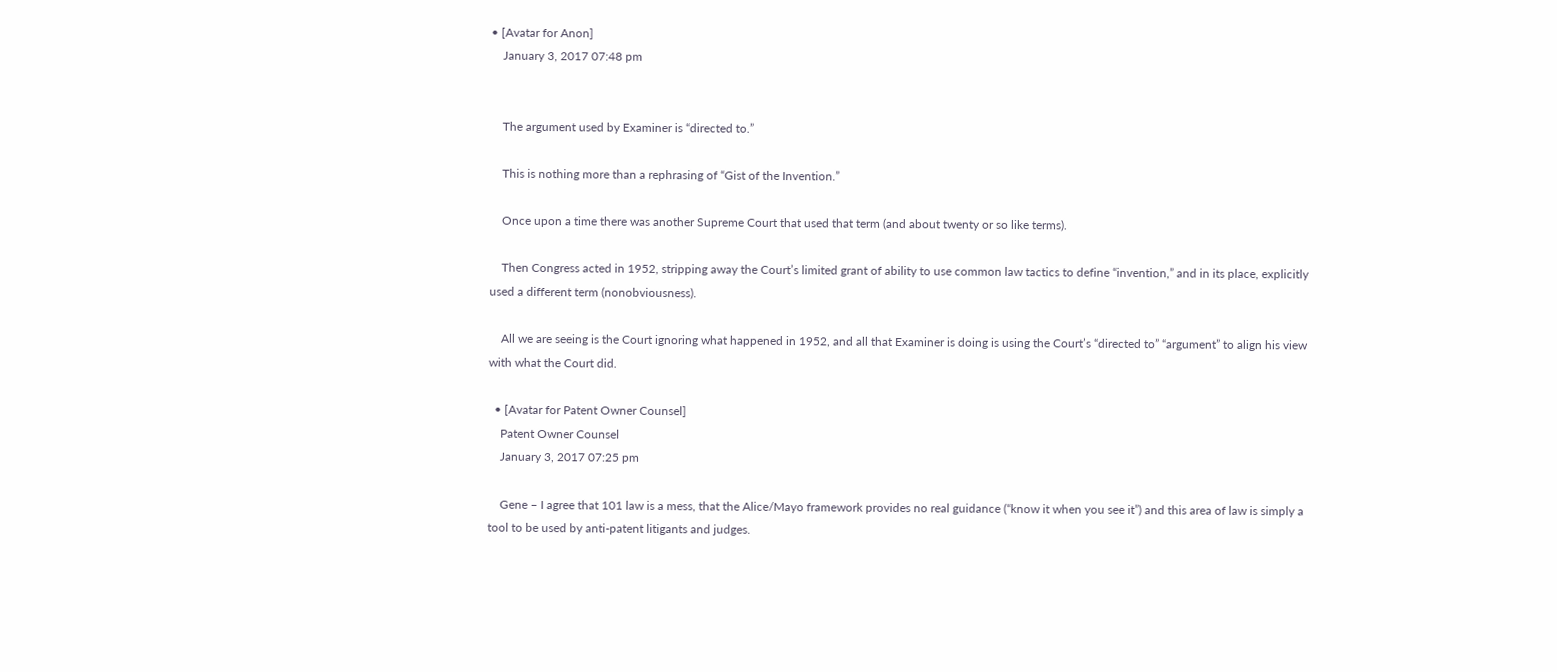• [Avatar for Anon]
    January 3, 2017 07:48 pm


    The argument used by Examiner is “directed to.”

    This is nothing more than a rephrasing of “Gist of the Invention.”

    Once upon a time there was another Supreme Court that used that term (and about twenty or so like terms).

    Then Congress acted in 1952, stripping away the Court’s limited grant of ability to use common law tactics to define “invention,” and in its place, explicitly used a different term (nonobviousness).

    All we are seeing is the Court ignoring what happened in 1952, and all that Examiner is doing is using the Court’s “directed to” “argument” to align his view with what the Court did.

  • [Avatar for Patent Owner Counsel]
    Patent Owner Counsel
    January 3, 2017 07:25 pm

    Gene – I agree that 101 law is a mess, that the Alice/Mayo framework provides no real guidance (“know it when you see it”) and this area of law is simply a tool to be used by anti-patent litigants and judges.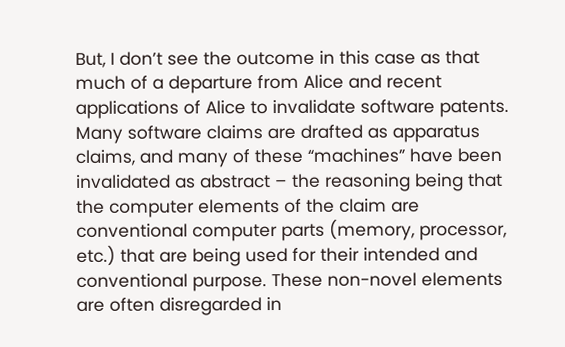But, I don’t see the outcome in this case as that much of a departure from Alice and recent applications of Alice to invalidate software patents. Many software claims are drafted as apparatus claims, and many of these “machines” have been invalidated as abstract – the reasoning being that the computer elements of the claim are conventional computer parts (memory, processor, etc.) that are being used for their intended and conventional purpose. These non-novel elements are often disregarded in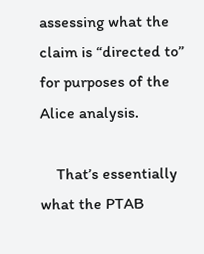assessing what the claim is “directed to” for purposes of the Alice analysis.

    That’s essentially what the PTAB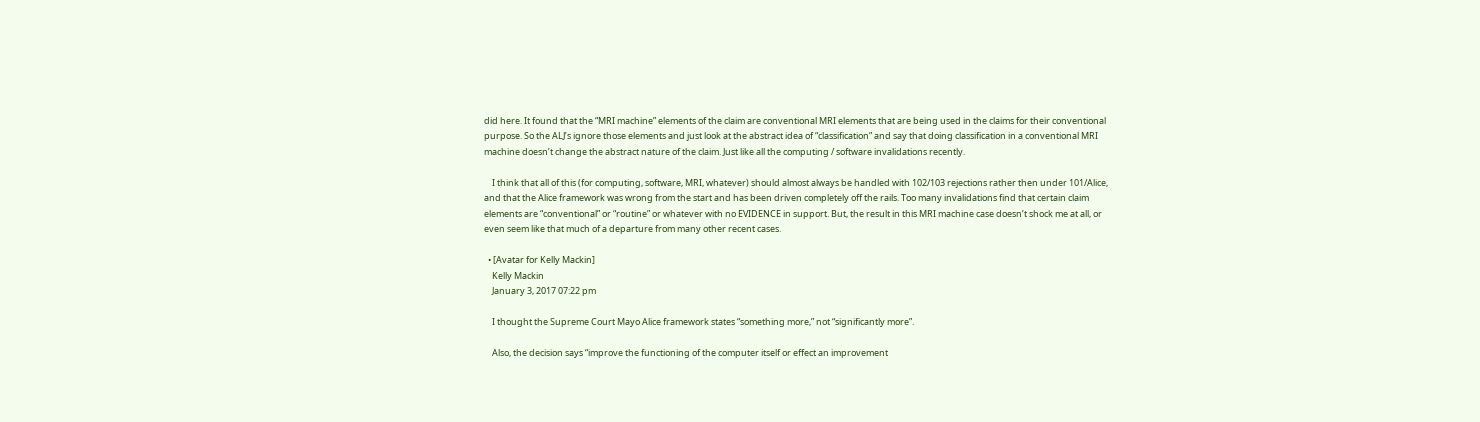did here. It found that the “MRI machine” elements of the claim are conventional MRI elements that are being used in the claims for their conventional purpose. So the ALJ’s ignore those elements and just look at the abstract idea of “classification” and say that doing classification in a conventional MRI machine doesn’t change the abstract nature of the claim. Just like all the computing / software invalidations recently.

    I think that all of this (for computing, software, MRI, whatever) should almost always be handled with 102/103 rejections rather then under 101/Alice, and that the Alice framework was wrong from the start and has been driven completely off the rails. Too many invalidations find that certain claim elements are “conventional” or “routine” or whatever with no EVIDENCE in support. But, the result in this MRI machine case doesn’t shock me at all, or even seem like that much of a departure from many other recent cases.

  • [Avatar for Kelly Mackin]
    Kelly Mackin
    January 3, 2017 07:22 pm

    I thought the Supreme Court Mayo Alice framework states “something more,” not “significantly more”.

    Also, the decision says “improve the functioning of the computer itself or effect an improvement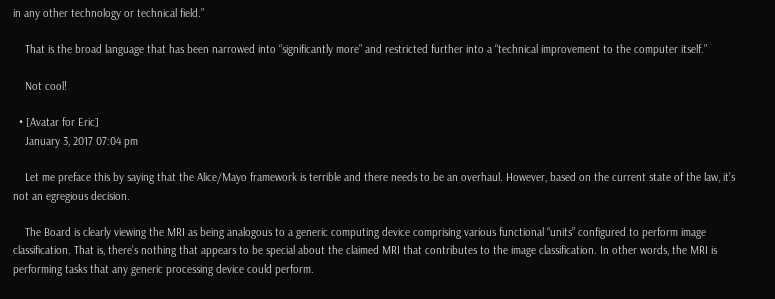in any other technology or technical field.”

    That is the broad language that has been narrowed into “significantly more” and restricted further into a “technical improvement to the computer itself.”

    Not cool!

  • [Avatar for Eric]
    January 3, 2017 07:04 pm

    Let me preface this by saying that the Alice/Mayo framework is terrible and there needs to be an overhaul. However, based on the current state of the law, it’s not an egregious decision.

    The Board is clearly viewing the MRI as being analogous to a generic computing device comprising various functional “units” configured to perform image classification. That is, there’s nothing that appears to be special about the claimed MRI that contributes to the image classification. In other words, the MRI is performing tasks that any generic processing device could perform.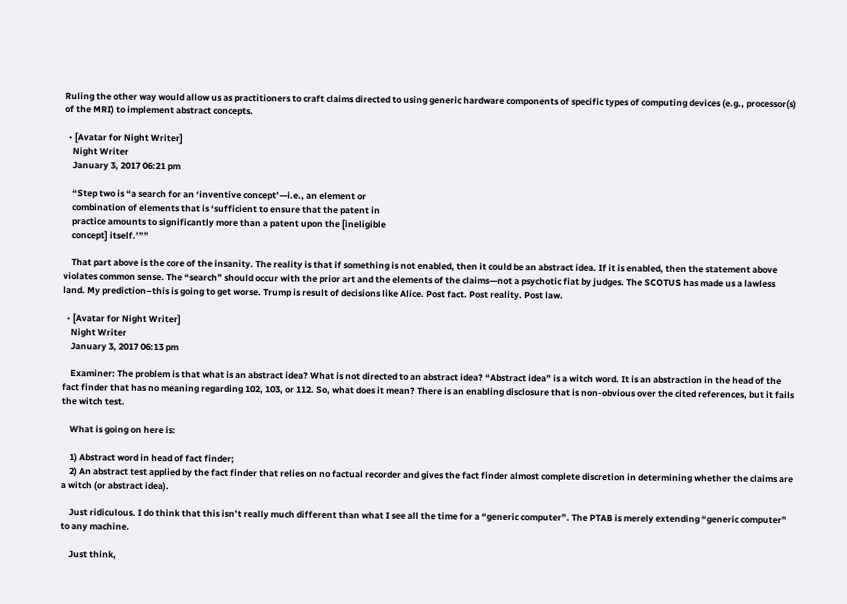Ruling the other way would allow us as practitioners to craft claims directed to using generic hardware components of specific types of computing devices (e.g., processor(s) of the MRI) to implement abstract concepts.

  • [Avatar for Night Writer]
    Night Writer
    January 3, 2017 06:21 pm

    “Step two is “a search for an ‘inventive concept’—i.e., an element or
    combination of elements that is ‘sufficient to ensure that the patent in
    practice amounts to significantly more than a patent upon the [ineligible
    concept] itself.’””

    That part above is the core of the insanity. The reality is that if something is not enabled, then it could be an abstract idea. If it is enabled, then the statement above violates common sense. The “search” should occur with the prior art and the elements of the claims—not a psychotic fiat by judges. The SCOTUS has made us a lawless land. My prediction–this is going to get worse. Trump is result of decisions like Alice. Post fact. Post reality. Post law.

  • [Avatar for Night Writer]
    Night Writer
    January 3, 2017 06:13 pm

    Examiner: The problem is that what is an abstract idea? What is not directed to an abstract idea? “Abstract idea” is a witch word. It is an abstraction in the head of the fact finder that has no meaning regarding 102, 103, or 112. So, what does it mean? There is an enabling disclosure that is non-obvious over the cited references, but it fails the witch test.

    What is going on here is:

    1) Abstract word in head of fact finder;
    2) An abstract test applied by the fact finder that relies on no factual recorder and gives the fact finder almost complete discretion in determining whether the claims are a witch (or abstract idea).

    Just ridiculous. I do think that this isn’t really much different than what I see all the time for a “generic computer”. The PTAB is merely extending “generic computer” to any machine.

    Just think,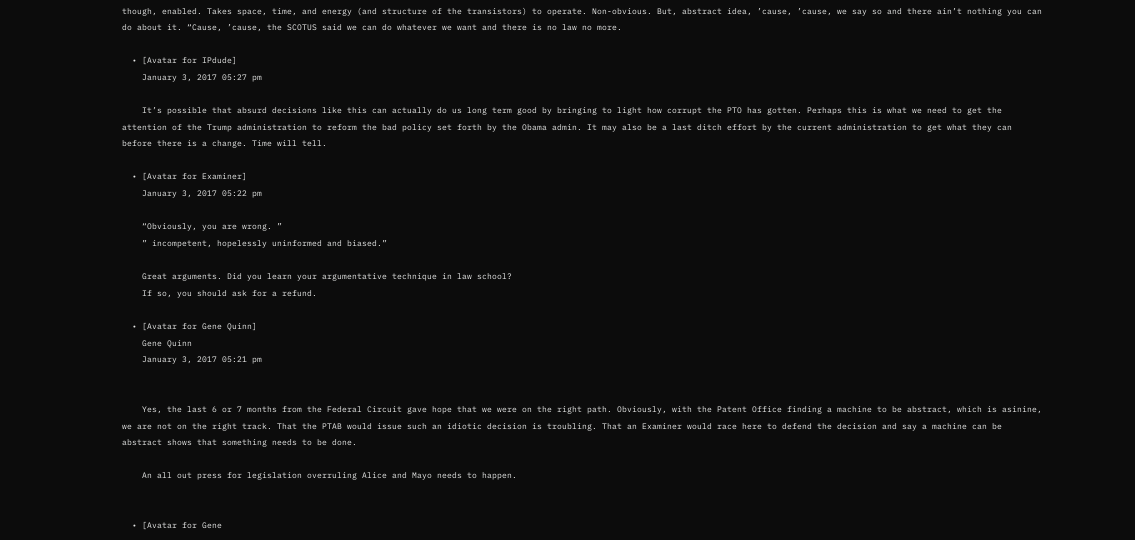though, enabled. Takes space, time, and energy (and structure of the transistors) to operate. Non-obvious. But, abstract idea, ’cause, ’cause, we say so and there ain’t nothing you can do about it. “Cause, ’cause, the SCOTUS said we can do whatever we want and there is no law no more.

  • [Avatar for IPdude]
    January 3, 2017 05:27 pm

    It’s possible that absurd decisions like this can actually do us long term good by bringing to light how corrupt the PTO has gotten. Perhaps this is what we need to get the attention of the Trump administration to reform the bad policy set forth by the Obama admin. It may also be a last ditch effort by the current administration to get what they can before there is a change. Time will tell.

  • [Avatar for Examiner]
    January 3, 2017 05:22 pm

    “Obviously, you are wrong. ”
    ” incompetent, hopelessly uninformed and biased.”

    Great arguments. Did you learn your argumentative technique in law school?
    If so, you should ask for a refund.

  • [Avatar for Gene Quinn]
    Gene Quinn
    January 3, 2017 05:21 pm


    Yes, the last 6 or 7 months from the Federal Circuit gave hope that we were on the right path. Obviously, with the Patent Office finding a machine to be abstract, which is asinine, we are not on the right track. That the PTAB would issue such an idiotic decision is troubling. That an Examiner would race here to defend the decision and say a machine can be abstract shows that something needs to be done.

    An all out press for legislation overruling Alice and Mayo needs to happen.


  • [Avatar for Gene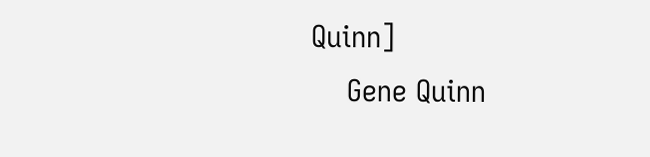Quinn]
    Gene Quinn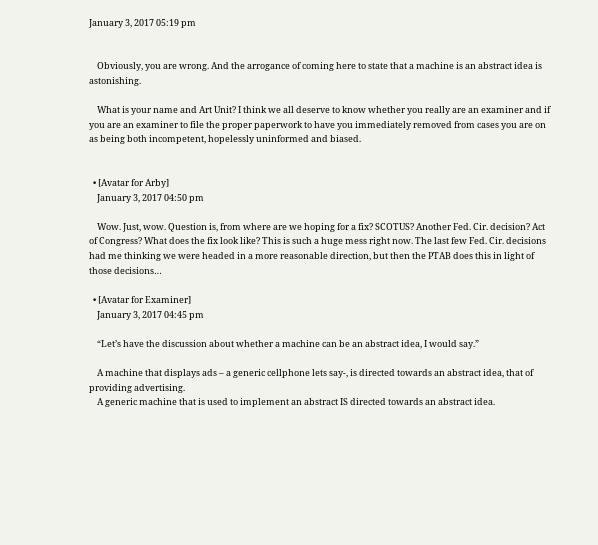January 3, 2017 05:19 pm


    Obviously, you are wrong. And the arrogance of coming here to state that a machine is an abstract idea is astonishing.

    What is your name and Art Unit? I think we all deserve to know whether you really are an examiner and if you are an examiner to file the proper paperwork to have you immediately removed from cases you are on as being both incompetent, hopelessly uninformed and biased.


  • [Avatar for Arby]
    January 3, 2017 04:50 pm

    Wow. Just, wow. Question is, from where are we hoping for a fix? SCOTUS? Another Fed. Cir. decision? Act of Congress? What does the fix look like? This is such a huge mess right now. The last few Fed. Cir. decisions had me thinking we were headed in a more reasonable direction, but then the PTAB does this in light of those decisions…

  • [Avatar for Examiner]
    January 3, 2017 04:45 pm

    “Let’s have the discussion about whether a machine can be an abstract idea, I would say.”

    A machine that displays ads – a generic cellphone lets say-, is directed towards an abstract idea, that of providing advertising.
    A generic machine that is used to implement an abstract IS directed towards an abstract idea.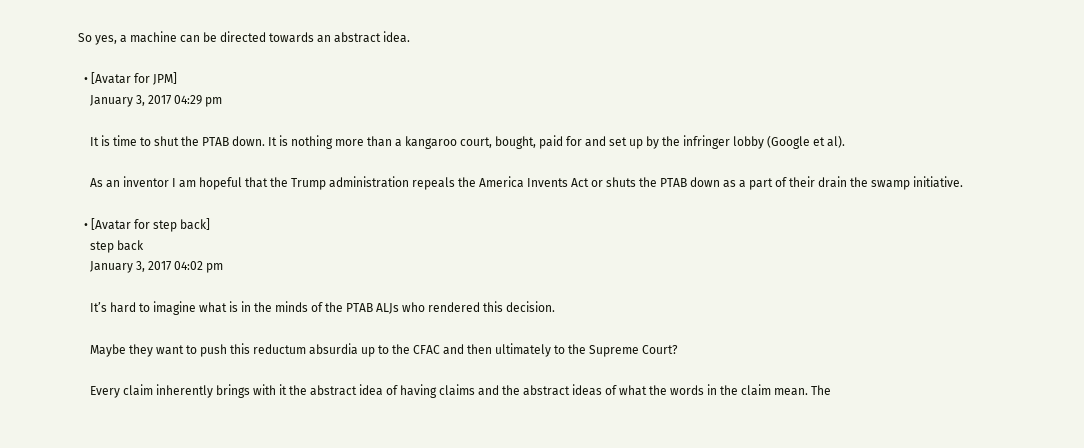So yes, a machine can be directed towards an abstract idea.

  • [Avatar for JPM]
    January 3, 2017 04:29 pm

    It is time to shut the PTAB down. It is nothing more than a kangaroo court, bought, paid for and set up by the infringer lobby (Google et al).

    As an inventor I am hopeful that the Trump administration repeals the America Invents Act or shuts the PTAB down as a part of their drain the swamp initiative.

  • [Avatar for step back]
    step back
    January 3, 2017 04:02 pm

    It’s hard to imagine what is in the minds of the PTAB ALJs who rendered this decision.

    Maybe they want to push this reductum absurdia up to the CFAC and then ultimately to the Supreme Court?

    Every claim inherently brings with it the abstract idea of having claims and the abstract ideas of what the words in the claim mean. The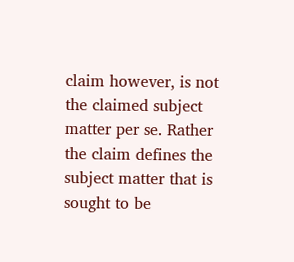claim however, is not the claimed subject matter per se. Rather the claim defines the subject matter that is sought to be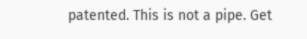patented. This is not a pipe. Get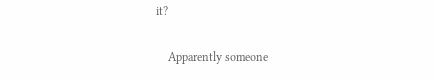it?

    Apparently someone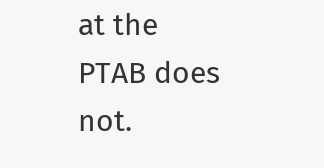at the PTAB does not.